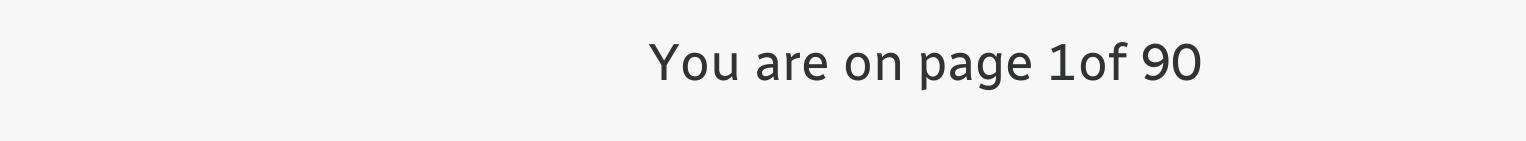You are on page 1of 90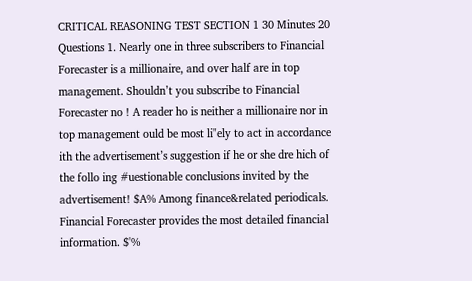CRITICAL REASONING TEST SECTION 1 30 Minutes 20 Questions 1. Nearly one in three subscribers to Financial Forecaster is a millionaire, and over half are in top management. Shouldn’t you subscribe to Financial Forecaster no ! A reader ho is neither a millionaire nor in top management ould be most li"ely to act in accordance ith the advertisement’s suggestion if he or she dre hich of the follo ing #uestionable conclusions invited by the advertisement! $A% Among finance&related periodicals. Financial Forecaster provides the most detailed financial information. $'%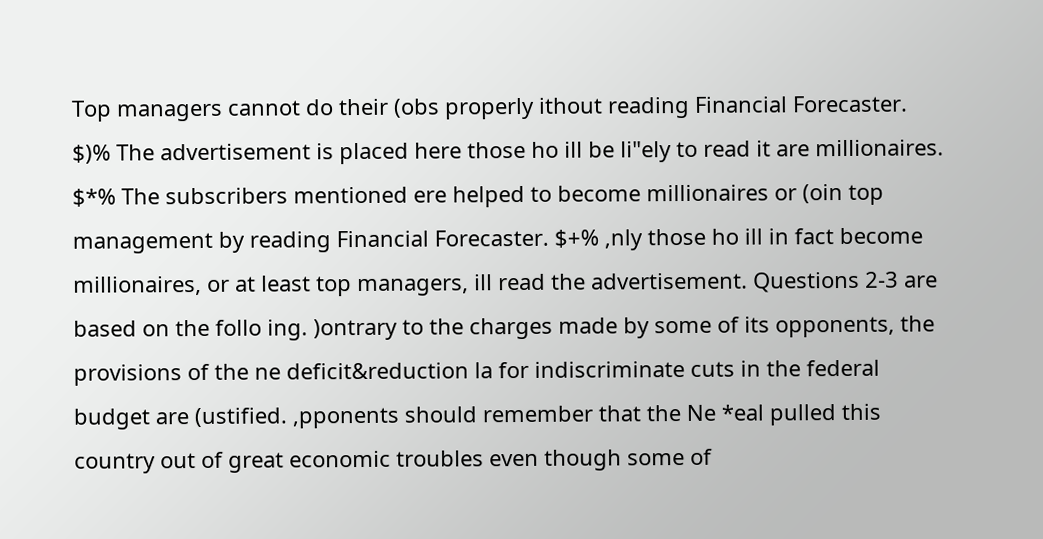Top managers cannot do their (obs properly ithout reading Financial Forecaster. $)% The advertisement is placed here those ho ill be li"ely to read it are millionaires. $*% The subscribers mentioned ere helped to become millionaires or (oin top management by reading Financial Forecaster. $+% ,nly those ho ill in fact become millionaires, or at least top managers, ill read the advertisement. Questions 2-3 are based on the follo ing. )ontrary to the charges made by some of its opponents, the provisions of the ne deficit&reduction la for indiscriminate cuts in the federal budget are (ustified. ,pponents should remember that the Ne *eal pulled this country out of great economic troubles even though some of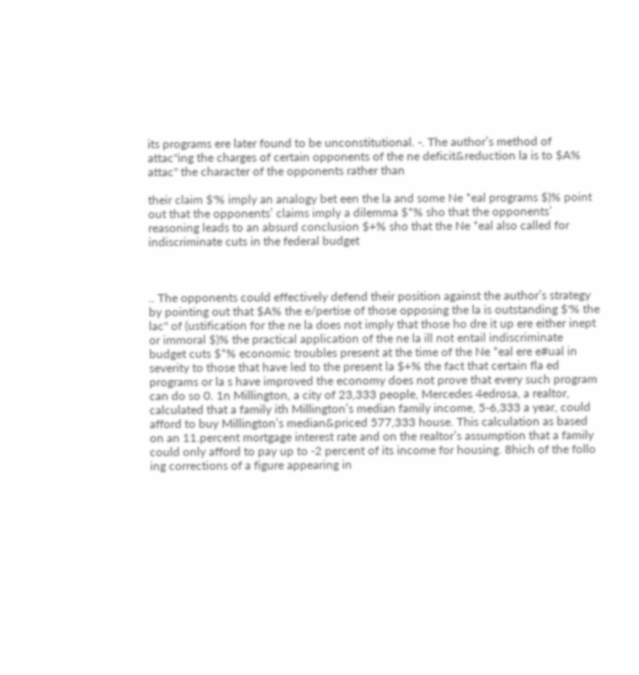its programs ere later found to be unconstitutional. -. The author’s method of attac"ing the charges of certain opponents of the ne deficit&reduction la is to $A% attac" the character of the opponents rather than

their claim $'% imply an analogy bet een the la and some Ne *eal programs $)% point out that the opponents’ claims imply a dilemma $*% sho that the opponents’ reasoning leads to an absurd conclusion $+% sho that the Ne *eal also called for indiscriminate cuts in the federal budget



.. The opponents could effectively defend their position against the author’s strategy by pointing out that $A% the e/pertise of those opposing the la is outstanding $'% the lac" of (ustification for the ne la does not imply that those ho dre it up ere either inept or immoral $)% the practical application of the ne la ill not entail indiscriminate budget cuts $*% economic troubles present at the time of the Ne *eal ere e#ual in severity to those that have led to the present la $+% the fact that certain fla ed programs or la s have improved the economy does not prove that every such program can do so 0. 1n Millington, a city of 23,333 people, Mercedes 4edrosa, a realtor, calculated that a family ith Millington’s median family income, 5-6,333 a year, could afford to buy Millington’s median&priced 577,333 house. This calculation as based on an 11.percent mortgage interest rate and on the realtor’s assumption that a family could only afford to pay up to -2 percent of its income for housing. 8hich of the follo ing corrections of a figure appearing in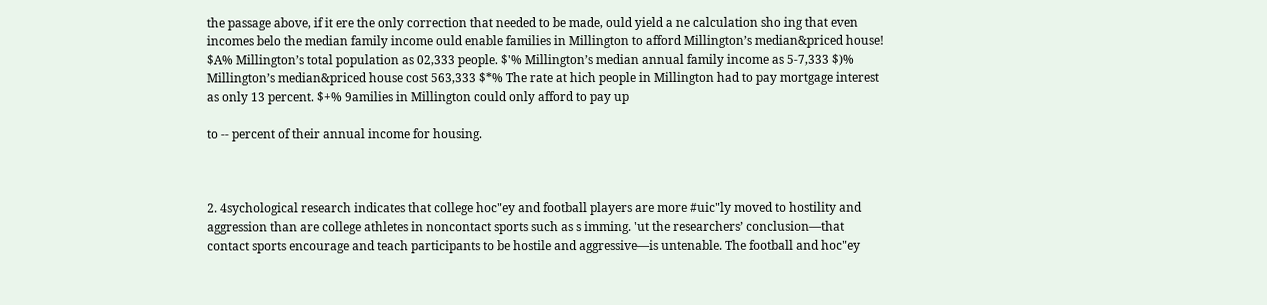the passage above, if it ere the only correction that needed to be made, ould yield a ne calculation sho ing that even incomes belo the median family income ould enable families in Millington to afford Millington’s median&priced house! $A% Millington’s total population as 02,333 people. $'% Millington’s median annual family income as 5-7,333 $)% Millington’s median&priced house cost 563,333 $*% The rate at hich people in Millington had to pay mortgage interest as only 13 percent. $+% 9amilies in Millington could only afford to pay up

to -- percent of their annual income for housing.



2. 4sychological research indicates that college hoc"ey and football players are more #uic"ly moved to hostility and aggression than are college athletes in noncontact sports such as s imming. 'ut the researchers’ conclusion—that contact sports encourage and teach participants to be hostile and aggressive—is untenable. The football and hoc"ey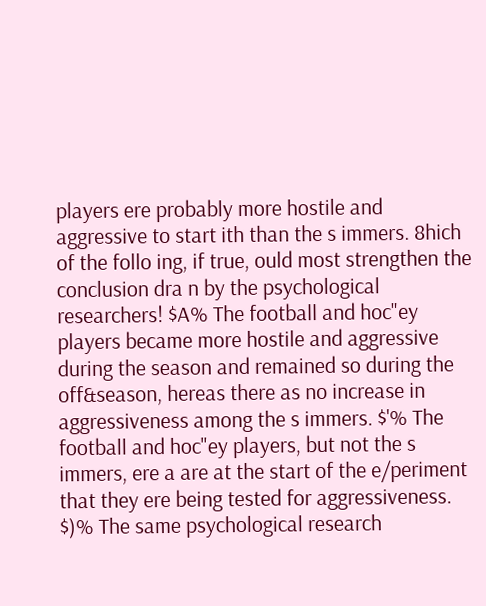players ere probably more hostile and aggressive to start ith than the s immers. 8hich of the follo ing, if true, ould most strengthen the conclusion dra n by the psychological researchers! $A% The football and hoc"ey players became more hostile and aggressive during the season and remained so during the off&season, hereas there as no increase in aggressiveness among the s immers. $'% The football and hoc"ey players, but not the s immers, ere a are at the start of the e/periment that they ere being tested for aggressiveness. $)% The same psychological research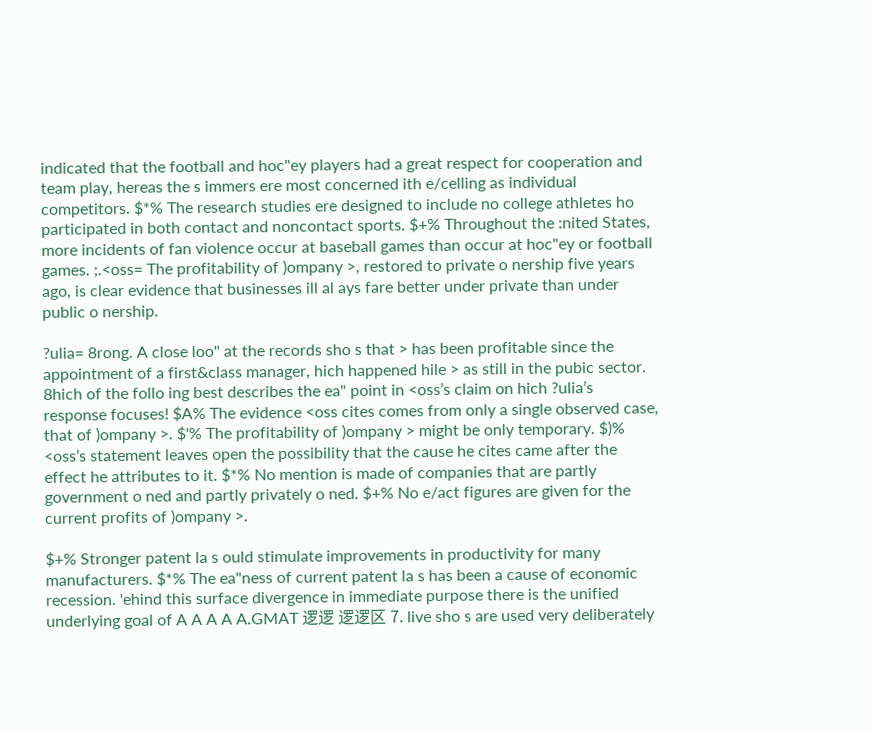indicated that the football and hoc"ey players had a great respect for cooperation and team play, hereas the s immers ere most concerned ith e/celling as individual competitors. $*% The research studies ere designed to include no college athletes ho participated in both contact and noncontact sports. $+% Throughout the :nited States, more incidents of fan violence occur at baseball games than occur at hoc"ey or football games. ;.<oss= The profitability of )ompany >, restored to private o nership five years ago, is clear evidence that businesses ill al ays fare better under private than under public o nership.

?ulia= 8rong. A close loo" at the records sho s that > has been profitable since the appointment of a first&class manager, hich happened hile > as still in the pubic sector. 8hich of the follo ing best describes the ea" point in <oss’s claim on hich ?ulia’s response focuses! $A% The evidence <oss cites comes from only a single observed case, that of )ompany >. $'% The profitability of )ompany > might be only temporary. $)% <oss’s statement leaves open the possibility that the cause he cites came after the effect he attributes to it. $*% No mention is made of companies that are partly government o ned and partly privately o ned. $+% No e/act figures are given for the current profits of )ompany >.

$+% Stronger patent la s ould stimulate improvements in productivity for many manufacturers. $*% The ea"ness of current patent la s has been a cause of economic recession. 'ehind this surface divergence in immediate purpose there is the unified underlying goal of A A A A A.GMAT 逻逻 逻逻区 7. live sho s are used very deliberately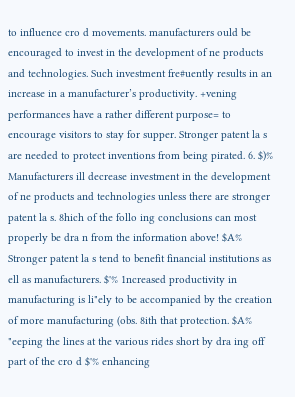to influence cro d movements. manufacturers ould be encouraged to invest in the development of ne products and technologies. Such investment fre#uently results in an increase in a manufacturer’s productivity. +vening performances have a rather different purpose= to encourage visitors to stay for supper. Stronger patent la s are needed to protect inventions from being pirated. 6. $)% Manufacturers ill decrease investment in the development of ne products and technologies unless there are stronger patent la s. 8hich of the follo ing conclusions can most properly be dra n from the information above! $A% Stronger patent la s tend to benefit financial institutions as ell as manufacturers. $'% 1ncreased productivity in manufacturing is li"ely to be accompanied by the creation of more manufacturing (obs. 8ith that protection. $A% "eeping the lines at the various rides short by dra ing off part of the cro d $'% enhancing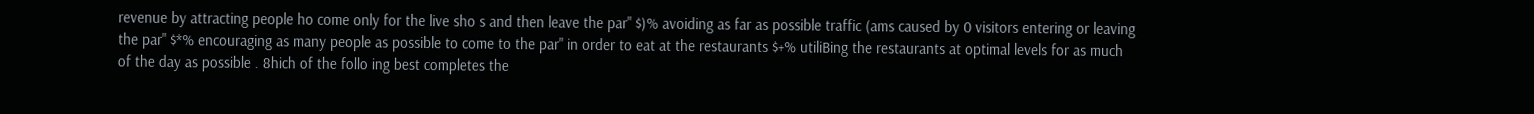revenue by attracting people ho come only for the live sho s and then leave the par" $)% avoiding as far as possible traffic (ams caused by 0 visitors entering or leaving the par" $*% encouraging as many people as possible to come to the par" in order to eat at the restaurants $+% utiliBing the restaurants at optimal levels for as much of the day as possible . 8hich of the follo ing best completes the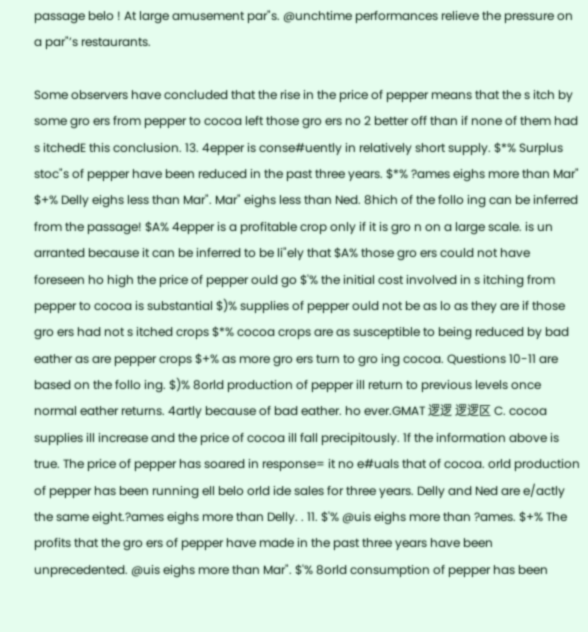passage belo ! At large amusement par"s. @unchtime performances relieve the pressure on a par"’s restaurants.

Some observers have concluded that the rise in the price of pepper means that the s itch by some gro ers from pepper to cocoa left those gro ers no 2 better off than if none of them had s itchedE this conclusion. 13. 4epper is conse#uently in relatively short supply. $*% Surplus stoc"s of pepper have been reduced in the past three years. $*% ?ames eighs more than Mar" $+% Delly eighs less than Mar". Mar" eighs less than Ned. 8hich of the follo ing can be inferred from the passage! $A% 4epper is a profitable crop only if it is gro n on a large scale. is un arranted because it can be inferred to be li"ely that $A% those gro ers could not have foreseen ho high the price of pepper ould go $'% the initial cost involved in s itching from pepper to cocoa is substantial $)% supplies of pepper ould not be as lo as they are if those gro ers had not s itched crops $*% cocoa crops are as susceptible to being reduced by bad eather as are pepper crops $+% as more gro ers turn to gro ing cocoa. Questions 10-11 are based on the follo ing. $)% 8orld production of pepper ill return to previous levels once normal eather returns. 4artly because of bad eather. ho ever.GMAT 逻逻 逻逻区 C. cocoa supplies ill increase and the price of cocoa ill fall precipitously. 1f the information above is true. The price of pepper has soared in response= it no e#uals that of cocoa. orld production of pepper has been running ell belo orld ide sales for three years. Delly and Ned are e/actly the same eight.?ames eighs more than Delly. . 11. $'% @uis eighs more than ?ames. $+% The profits that the gro ers of pepper have made in the past three years have been unprecedented. @uis eighs more than Mar". $'% 8orld consumption of pepper has been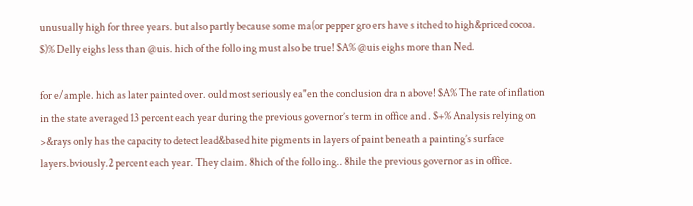unusually high for three years. but also partly because some ma(or pepper gro ers have s itched to high&priced cocoa. $)% Delly eighs less than @uis. hich of the follo ing must also be true! $A% @uis eighs more than Ned.

for e/ample. hich as later painted over. ould most seriously ea"en the conclusion dra n above! $A% The rate of inflation in the state averaged 13 percent each year during the previous governor’s term in office and . $+% Analysis relying on >&rays only has the capacity to detect lead&based hite pigments in layers of paint beneath a painting’s surface layers.bviously.2 percent each year. They claim. 8hich of the follo ing.. 8hile the previous governor as in office.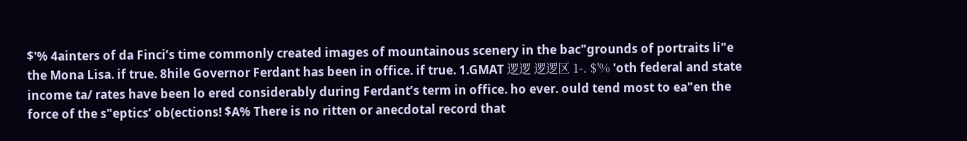$'% 4ainters of da Finci’s time commonly created images of mountainous scenery in the bac"grounds of portraits li"e the Mona Lisa. if true. 8hile Governor Ferdant has been in office. if true. 1.GMAT 逻逻 逻逻区 1-. $'% 'oth federal and state income ta/ rates have been lo ered considerably during Ferdant’s term in office. ho ever. ould tend most to ea"en the force of the s"eptics’ ob(ections! $A% There is no ritten or anecdotal record that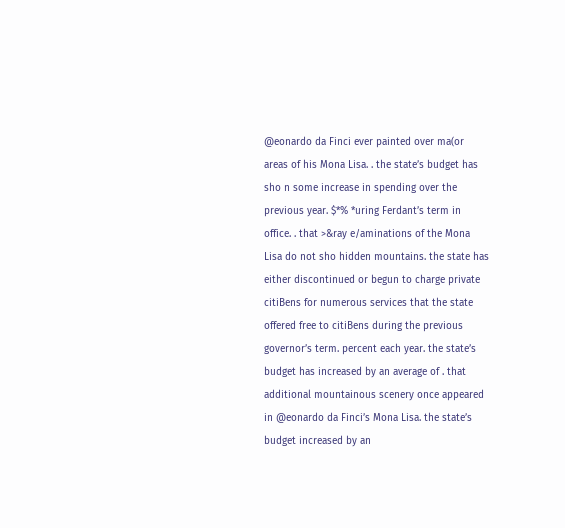@eonardo da Finci ever painted over ma(or areas of his Mona Lisa. . the state’s budget has sho n some increase in spending over the previous year. $*% *uring Ferdant’s term in office. . that >&ray e/aminations of the Mona Lisa do not sho hidden mountains. the state has either discontinued or begun to charge private citiBens for numerous services that the state offered free to citiBens during the previous governor’s term. percent each year. the state’s budget has increased by an average of . that additional mountainous scenery once appeared in @eonardo da Finci’s Mona Lisa. the state’s budget increased by an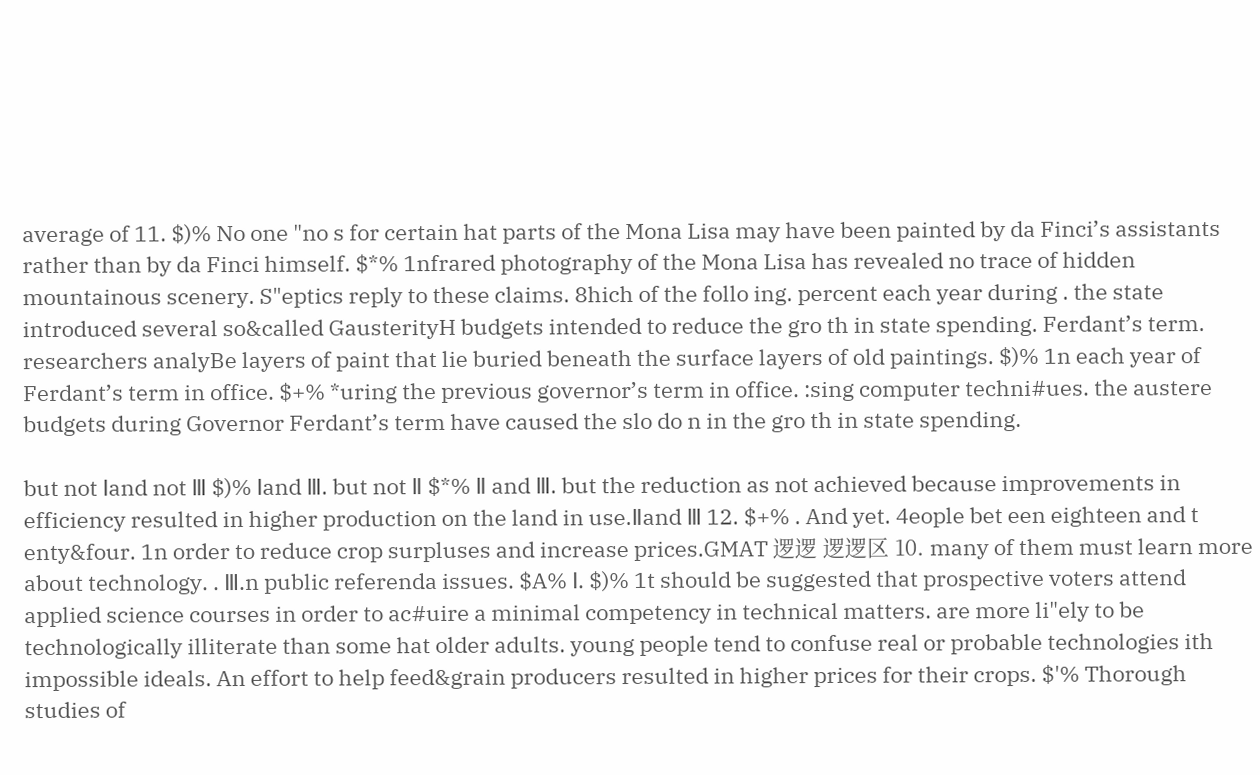average of 11. $)% No one "no s for certain hat parts of the Mona Lisa may have been painted by da Finci’s assistants rather than by da Finci himself. $*% 1nfrared photography of the Mona Lisa has revealed no trace of hidden mountainous scenery. S"eptics reply to these claims. 8hich of the follo ing. percent each year during . the state introduced several so&called GausterityH budgets intended to reduce the gro th in state spending. Ferdant’s term. researchers analyBe layers of paint that lie buried beneath the surface layers of old paintings. $)% 1n each year of Ferdant’s term in office. $+% *uring the previous governor’s term in office. :sing computer techni#ues. the austere budgets during Governor Ferdant’s term have caused the slo do n in the gro th in state spending.

but not Ⅰand not Ⅲ $)% Ⅰand Ⅲ. but not Ⅱ $*% Ⅱ and Ⅲ. but the reduction as not achieved because improvements in efficiency resulted in higher production on the land in use.Ⅱand Ⅲ 12. $+% . And yet. 4eople bet een eighteen and t enty&four. 1n order to reduce crop surpluses and increase prices.GMAT 逻逻 逻逻区 10. many of them must learn more about technology. . Ⅲ.n public referenda issues. $A% Ⅰ. $)% 1t should be suggested that prospective voters attend applied science courses in order to ac#uire a minimal competency in technical matters. are more li"ely to be technologically illiterate than some hat older adults. young people tend to confuse real or probable technologies ith impossible ideals. An effort to help feed&grain producers resulted in higher prices for their crops. $'% Thorough studies of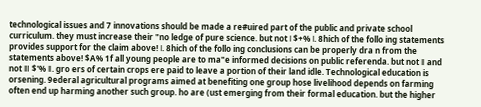technological issues and 7 innovations should be made a re#uired part of the public and private school curriculum. they must increase their "no ledge of pure science. but not Ⅰ $+% Ⅰ. 8hich of the follo ing statements provides support for the claim above! Ⅰ. 8hich of the follo ing conclusions can be properly dra n from the statements above! $A% 1f all young people are to ma"e informed decisions on public referenda. but not Ⅱ and not Ⅲ $'% Ⅱ. gro ers of certain crops ere paid to leave a portion of their land idle. Technological education is orsening. 9ederal agricultural programs aimed at benefiting one group hose livelihood depends on farming often end up harming another such group. ho are (ust emerging from their formal education. but the higher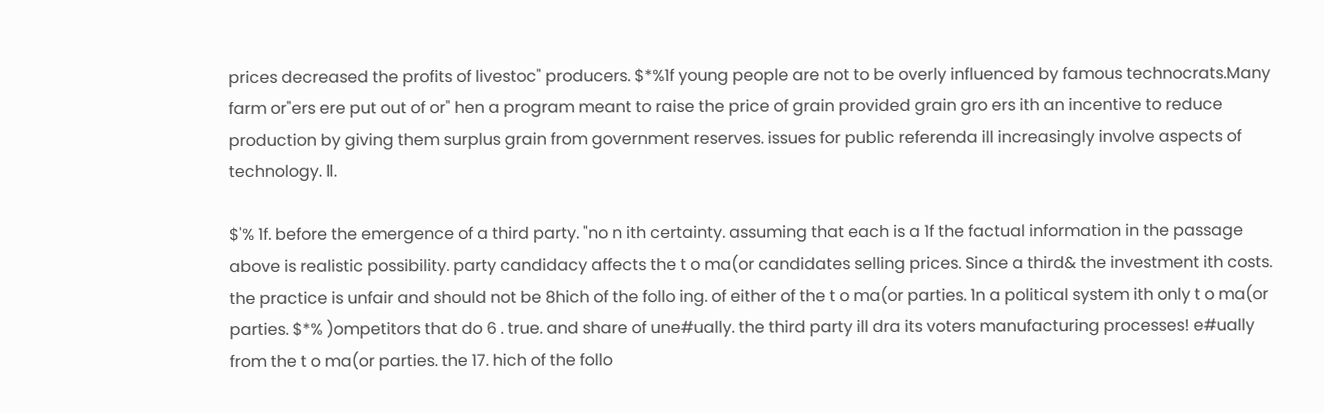prices decreased the profits of livestoc" producers. $*%1f young people are not to be overly influenced by famous technocrats.Many farm or"ers ere put out of or" hen a program meant to raise the price of grain provided grain gro ers ith an incentive to reduce production by giving them surplus grain from government reserves. issues for public referenda ill increasingly involve aspects of technology. Ⅱ.

$'% 1f. before the emergence of a third party. "no n ith certainty. assuming that each is a 1f the factual information in the passage above is realistic possibility. party candidacy affects the t o ma(or candidates selling prices. Since a third& the investment ith costs. the practice is unfair and should not be 8hich of the follo ing. of either of the t o ma(or parties. 1n a political system ith only t o ma(or parties. $*% )ompetitors that do 6 . true. and share of une#ually. the third party ill dra its voters manufacturing processes! e#ually from the t o ma(or parties. the 17. hich of the follo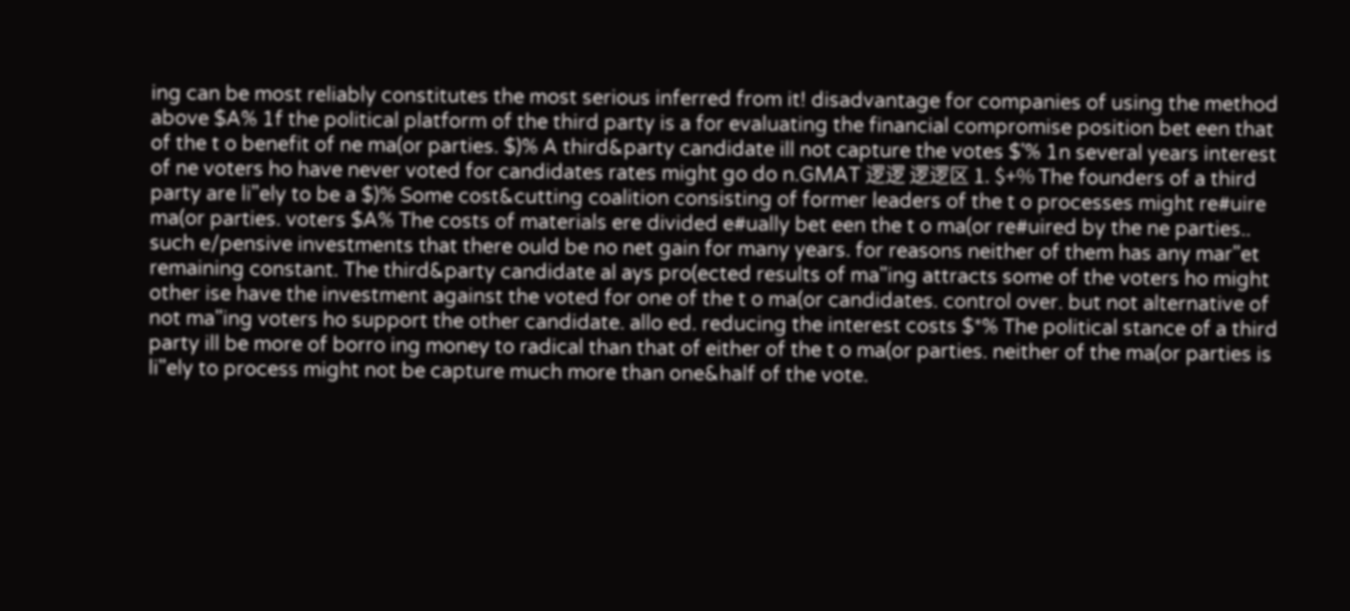ing can be most reliably constitutes the most serious inferred from it! disadvantage for companies of using the method above $A% 1f the political platform of the third party is a for evaluating the financial compromise position bet een that of the t o benefit of ne ma(or parties. $)% A third&party candidate ill not capture the votes $'% 1n several years interest of ne voters ho have never voted for candidates rates might go do n.GMAT 逻逻 逻逻区 1. $+% The founders of a third party are li"ely to be a $)% Some cost&cutting coalition consisting of former leaders of the t o processes might re#uire ma(or parties. voters $A% The costs of materials ere divided e#ually bet een the t o ma(or re#uired by the ne parties.. such e/pensive investments that there ould be no net gain for many years. for reasons neither of them has any mar"et remaining constant. The third&party candidate al ays pro(ected results of ma"ing attracts some of the voters ho might other ise have the investment against the voted for one of the t o ma(or candidates. control over. but not alternative of not ma"ing voters ho support the other candidate. allo ed. reducing the interest costs $*% The political stance of a third party ill be more of borro ing money to radical than that of either of the t o ma(or parties. neither of the ma(or parties is li"ely to process might not be capture much more than one&half of the vote.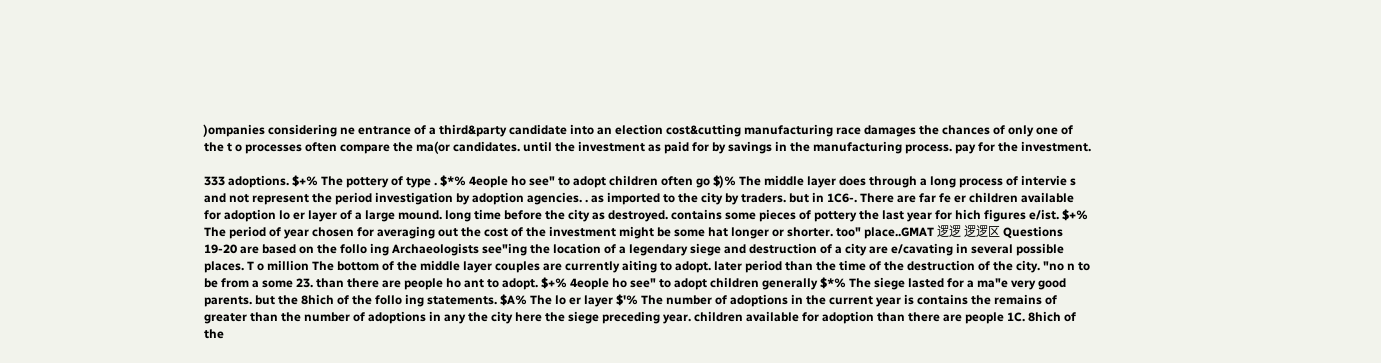)ompanies considering ne entrance of a third&party candidate into an election cost&cutting manufacturing race damages the chances of only one of the t o processes often compare the ma(or candidates. until the investment as paid for by savings in the manufacturing process. pay for the investment.

333 adoptions. $+% The pottery of type . $*% 4eople ho see" to adopt children often go $)% The middle layer does through a long process of intervie s and not represent the period investigation by adoption agencies. . as imported to the city by traders. but in 1C6-. There are far fe er children available for adoption lo er layer of a large mound. long time before the city as destroyed. contains some pieces of pottery the last year for hich figures e/ist. $+% The period of year chosen for averaging out the cost of the investment might be some hat longer or shorter. too" place..GMAT 逻逻 逻逻区 Questions 19-20 are based on the follo ing Archaeologists see"ing the location of a legendary siege and destruction of a city are e/cavating in several possible places. T o million The bottom of the middle layer couples are currently aiting to adopt. later period than the time of the destruction of the city. "no n to be from a some 23. than there are people ho ant to adopt. $+% 4eople ho see" to adopt children generally $*% The siege lasted for a ma"e very good parents. but the 8hich of the follo ing statements. $A% The lo er layer $'% The number of adoptions in the current year is contains the remains of greater than the number of adoptions in any the city here the siege preceding year. children available for adoption than there are people 1C. 8hich of the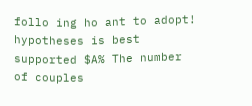follo ing ho ant to adopt! hypotheses is best supported $A% The number of couples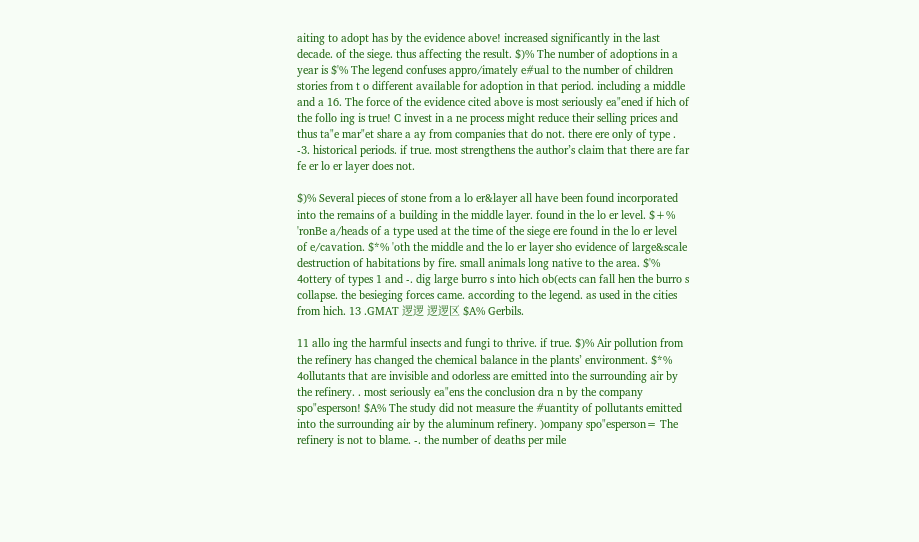aiting to adopt has by the evidence above! increased significantly in the last decade. of the siege. thus affecting the result. $)% The number of adoptions in a year is $'% The legend confuses appro/imately e#ual to the number of children stories from t o different available for adoption in that period. including a middle and a 16. The force of the evidence cited above is most seriously ea"ened if hich of the follo ing is true! C invest in a ne process might reduce their selling prices and thus ta"e mar"et share a ay from companies that do not. there ere only of type . -3. historical periods. if true. most strengthens the author’s claim that there are far fe er lo er layer does not.

$)% Several pieces of stone from a lo er&layer all have been found incorporated into the remains of a building in the middle layer. found in the lo er level. $+% 'ronBe a/heads of a type used at the time of the siege ere found in the lo er level of e/cavation. $*% 'oth the middle and the lo er layer sho evidence of large&scale destruction of habitations by fire. small animals long native to the area. $'% 4ottery of types 1 and -. dig large burro s into hich ob(ects can fall hen the burro s collapse. the besieging forces came. according to the legend. as used in the cities from hich. 13 .GMAT 逻逻 逻逻区 $A% Gerbils.

11 allo ing the harmful insects and fungi to thrive. if true. $)% Air pollution from the refinery has changed the chemical balance in the plants’ environment. $*% 4ollutants that are invisible and odorless are emitted into the surrounding air by the refinery. . most seriously ea"ens the conclusion dra n by the company spo"esperson! $A% The study did not measure the #uantity of pollutants emitted into the surrounding air by the aluminum refinery. )ompany spo"esperson= The refinery is not to blame. -. the number of deaths per mile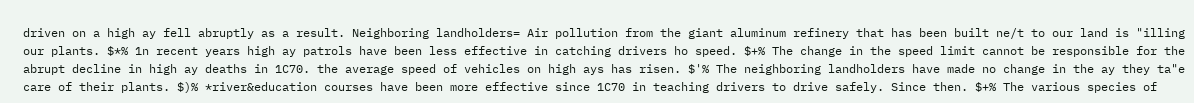driven on a high ay fell abruptly as a result. Neighboring landholders= Air pollution from the giant aluminum refinery that has been built ne/t to our land is "illing our plants. $*% 1n recent years high ay patrols have been less effective in catching drivers ho speed. $+% The change in the speed limit cannot be responsible for the abrupt decline in high ay deaths in 1C70. the average speed of vehicles on high ays has risen. $'% The neighboring landholders have made no change in the ay they ta"e care of their plants. $)% *river&education courses have been more effective since 1C70 in teaching drivers to drive safely. Since then. $+% The various species of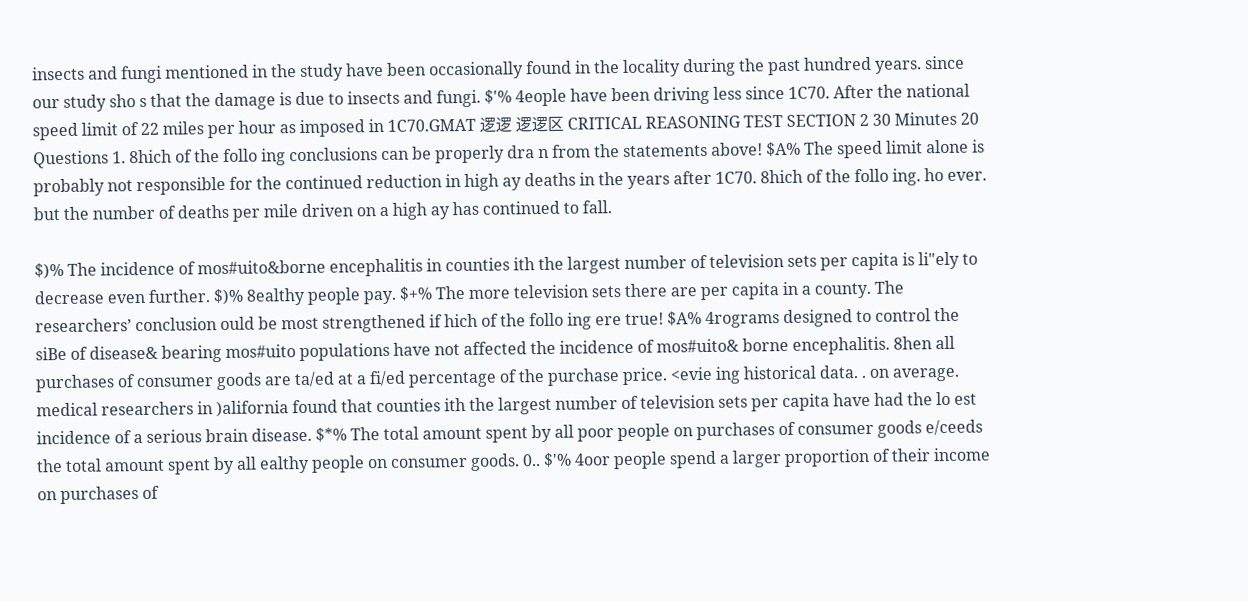insects and fungi mentioned in the study have been occasionally found in the locality during the past hundred years. since our study sho s that the damage is due to insects and fungi. $'% 4eople have been driving less since 1C70. After the national speed limit of 22 miles per hour as imposed in 1C70.GMAT 逻逻 逻逻区 CRITICAL REASONING TEST SECTION 2 30 Minutes 20 Questions 1. 8hich of the follo ing conclusions can be properly dra n from the statements above! $A% The speed limit alone is probably not responsible for the continued reduction in high ay deaths in the years after 1C70. 8hich of the follo ing. ho ever. but the number of deaths per mile driven on a high ay has continued to fall.

$)% The incidence of mos#uito&borne encephalitis in counties ith the largest number of television sets per capita is li"ely to decrease even further. $)% 8ealthy people pay. $+% The more television sets there are per capita in a county. The researchers’ conclusion ould be most strengthened if hich of the follo ing ere true! $A% 4rograms designed to control the siBe of disease& bearing mos#uito populations have not affected the incidence of mos#uito& borne encephalitis. 8hen all purchases of consumer goods are ta/ed at a fi/ed percentage of the purchase price. <evie ing historical data. . on average. medical researchers in )alifornia found that counties ith the largest number of television sets per capita have had the lo est incidence of a serious brain disease. $*% The total amount spent by all poor people on purchases of consumer goods e/ceeds the total amount spent by all ealthy people on consumer goods. 0.. $'% 4oor people spend a larger proportion of their income on purchases of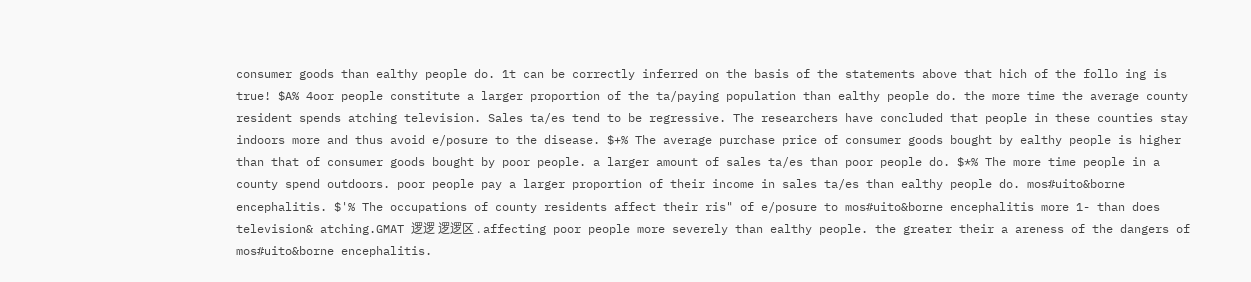consumer goods than ealthy people do. 1t can be correctly inferred on the basis of the statements above that hich of the follo ing is true! $A% 4oor people constitute a larger proportion of the ta/paying population than ealthy people do. the more time the average county resident spends atching television. Sales ta/es tend to be regressive. The researchers have concluded that people in these counties stay indoors more and thus avoid e/posure to the disease. $+% The average purchase price of consumer goods bought by ealthy people is higher than that of consumer goods bought by poor people. a larger amount of sales ta/es than poor people do. $*% The more time people in a county spend outdoors. poor people pay a larger proportion of their income in sales ta/es than ealthy people do. mos#uito&borne encephalitis. $'% The occupations of county residents affect their ris" of e/posure to mos#uito&borne encephalitis more 1- than does television& atching.GMAT 逻逻 逻逻区 . affecting poor people more severely than ealthy people. the greater their a areness of the dangers of mos#uito&borne encephalitis.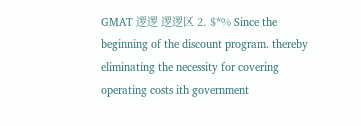GMAT 逻逻 逻逻区 2. $*% Since the beginning of the discount program. thereby eliminating the necessity for covering operating costs ith government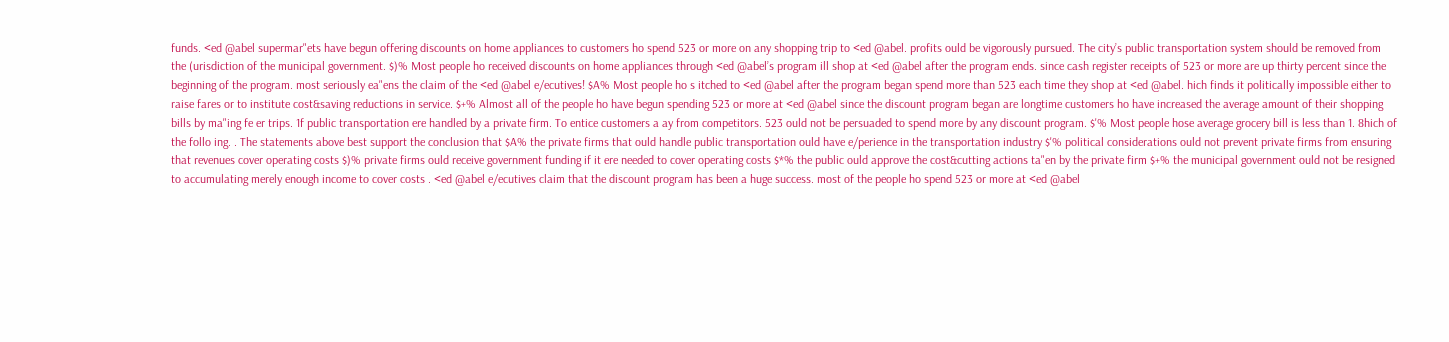funds. <ed @abel supermar"ets have begun offering discounts on home appliances to customers ho spend 523 or more on any shopping trip to <ed @abel. profits ould be vigorously pursued. The city’s public transportation system should be removed from the (urisdiction of the municipal government. $)% Most people ho received discounts on home appliances through <ed @abel’s program ill shop at <ed @abel after the program ends. since cash register receipts of 523 or more are up thirty percent since the beginning of the program. most seriously ea"ens the claim of the <ed @abel e/ecutives! $A% Most people ho s itched to <ed @abel after the program began spend more than 523 each time they shop at <ed @abel. hich finds it politically impossible either to raise fares or to institute cost&saving reductions in service. $+% Almost all of the people ho have begun spending 523 or more at <ed @abel since the discount program began are longtime customers ho have increased the average amount of their shopping bills by ma"ing fe er trips. 1f public transportation ere handled by a private firm. To entice customers a ay from competitors. 523 ould not be persuaded to spend more by any discount program. $'% Most people hose average grocery bill is less than 1. 8hich of the follo ing. . The statements above best support the conclusion that $A% the private firms that ould handle public transportation ould have e/perience in the transportation industry $'% political considerations ould not prevent private firms from ensuring that revenues cover operating costs $)% private firms ould receive government funding if it ere needed to cover operating costs $*% the public ould approve the cost&cutting actions ta"en by the private firm $+% the municipal government ould not be resigned to accumulating merely enough income to cover costs . <ed @abel e/ecutives claim that the discount program has been a huge success. most of the people ho spend 523 or more at <ed @abel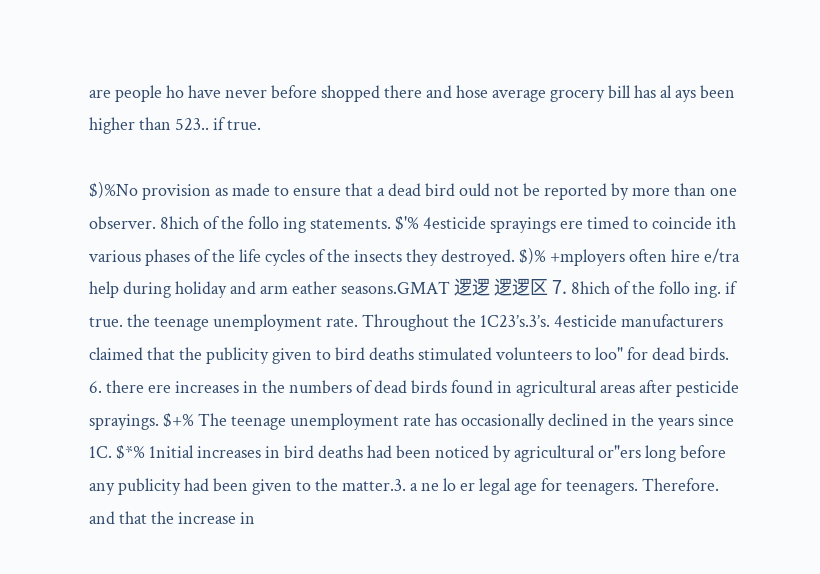are people ho have never before shopped there and hose average grocery bill has al ays been higher than 523.. if true.

$)%No provision as made to ensure that a dead bird ould not be reported by more than one observer. 8hich of the follo ing statements. $'% 4esticide sprayings ere timed to coincide ith various phases of the life cycles of the insects they destroyed. $)% +mployers often hire e/tra help during holiday and arm eather seasons.GMAT 逻逻 逻逻区 7. 8hich of the follo ing. if true. the teenage unemployment rate. Throughout the 1C23’s.3’s. 4esticide manufacturers claimed that the publicity given to bird deaths stimulated volunteers to loo" for dead birds. 6. there ere increases in the numbers of dead birds found in agricultural areas after pesticide sprayings. $+% The teenage unemployment rate has occasionally declined in the years since 1C. $*% 1nitial increases in bird deaths had been noticed by agricultural or"ers long before any publicity had been given to the matter.3. a ne lo er legal age for teenagers. Therefore. and that the increase in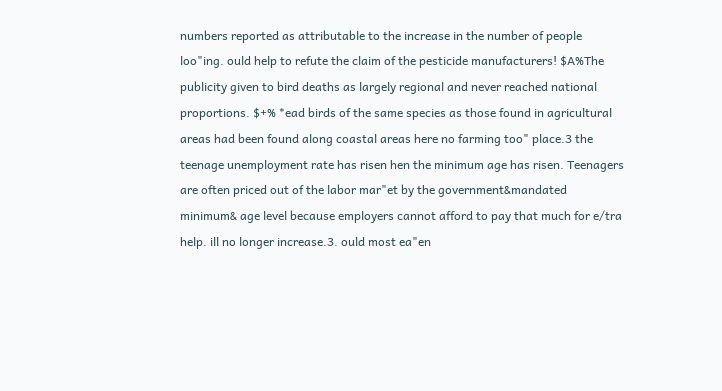numbers reported as attributable to the increase in the number of people loo"ing. ould help to refute the claim of the pesticide manufacturers! $A%The publicity given to bird deaths as largely regional and never reached national proportions. $+% *ead birds of the same species as those found in agricultural areas had been found along coastal areas here no farming too" place.3 the teenage unemployment rate has risen hen the minimum age has risen. Teenagers are often priced out of the labor mar"et by the government&mandated minimum& age level because employers cannot afford to pay that much for e/tra help. ill no longer increase.3. ould most ea"en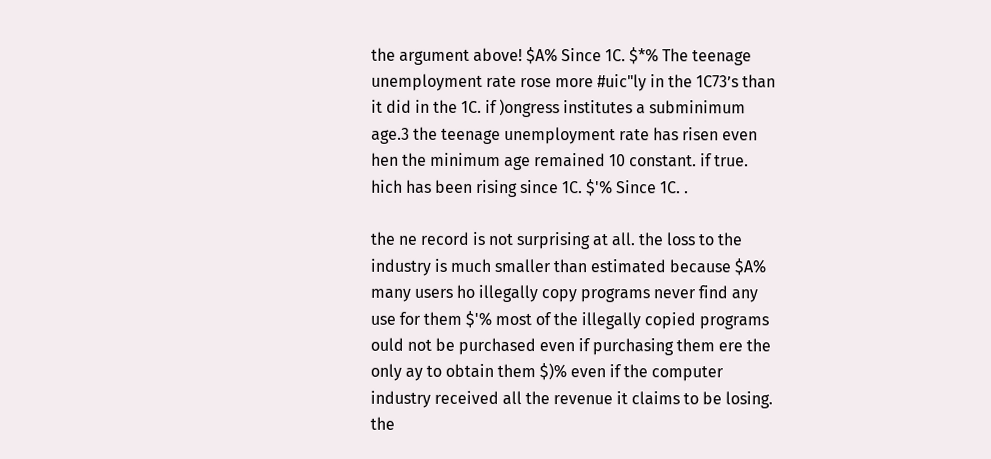the argument above! $A% Since 1C. $*% The teenage unemployment rate rose more #uic"ly in the 1C73’s than it did in the 1C. if )ongress institutes a subminimum age.3 the teenage unemployment rate has risen even hen the minimum age remained 10 constant. if true. hich has been rising since 1C. $'% Since 1C. .

the ne record is not surprising at all. the loss to the industry is much smaller than estimated because $A% many users ho illegally copy programs never find any use for them $'% most of the illegally copied programs ould not be purchased even if purchasing them ere the only ay to obtain them $)% even if the computer industry received all the revenue it claims to be losing. the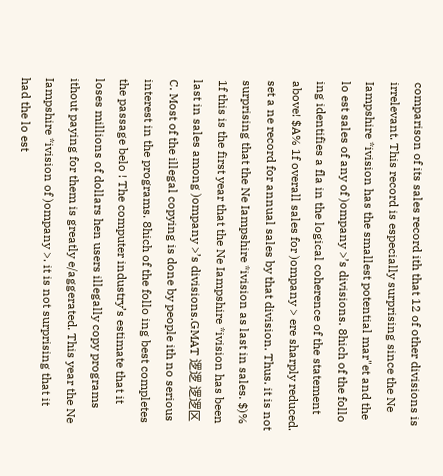comparison of its sales record ith that 12 of other divisions is irrelevant. This record is especially surprising since the Ne Iampshire *ivision has the smallest potential mar"et and the lo est sales of any of )ompany >’s divisions. 8hich of the follo ing identifies a fla in the logical coherence of the statement above! $A% 1f overall sales for )ompany > ere sharply reduced. set a ne record for annual sales by that division. Thus. it is not surprising that the Ne Iampshire *ivision as last in sales. $)% 1f this is the first year that the Ne Iampshire *ivision has been last in sales among )ompany >’s divisions.GMAT 逻逻 逻逻区 C. Most of the illegal copying is done by people ith no serious interest in the programs. 8hich of the follo ing best completes the passage belo ! The computer industry’s estimate that it loses millions of dollars hen users illegally copy programs ithout paying for them is greatly e/aggerated. This year the Ne Iampshire *ivision of )ompany >. it is not surprising that it had the lo est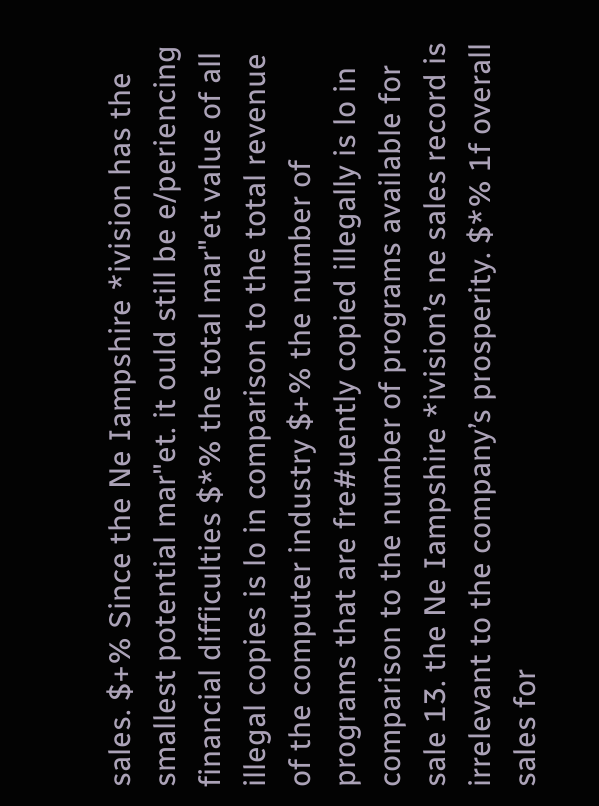sales. $+% Since the Ne Iampshire *ivision has the smallest potential mar"et. it ould still be e/periencing financial difficulties $*% the total mar"et value of all illegal copies is lo in comparison to the total revenue of the computer industry $+% the number of programs that are fre#uently copied illegally is lo in comparison to the number of programs available for sale 13. the Ne Iampshire *ivision’s ne sales record is irrelevant to the company’s prosperity. $*% 1f overall sales for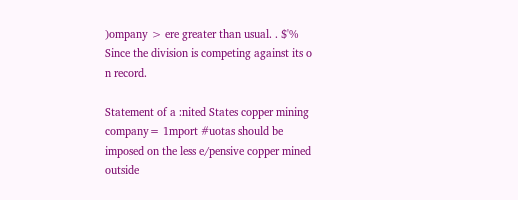)ompany > ere greater than usual. . $'% Since the division is competing against its o n record.

Statement of a :nited States copper mining company= 1mport #uotas should be imposed on the less e/pensive copper mined outside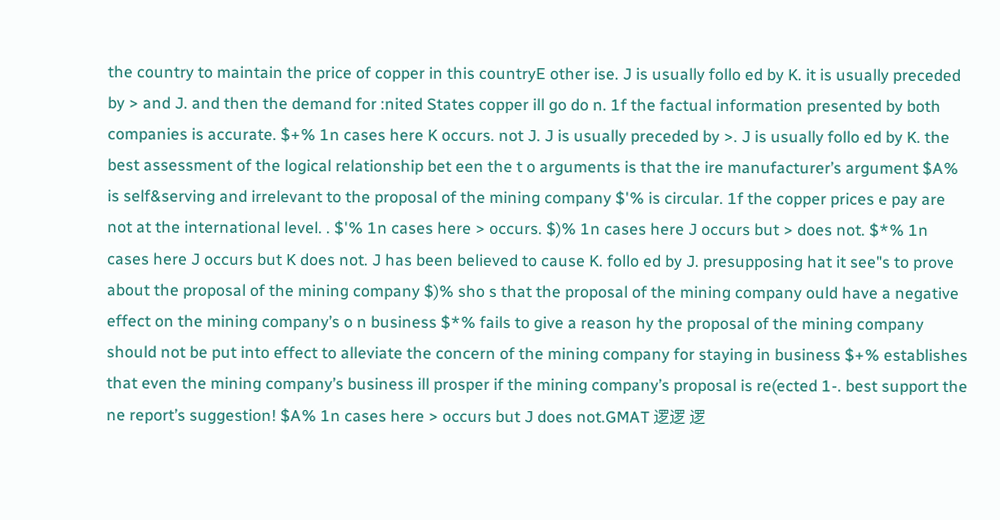the country to maintain the price of copper in this countryE other ise. J is usually follo ed by K. it is usually preceded by > and J. and then the demand for :nited States copper ill go do n. 1f the factual information presented by both companies is accurate. $+% 1n cases here K occurs. not J. J is usually preceded by >. J is usually follo ed by K. the best assessment of the logical relationship bet een the t o arguments is that the ire manufacturer’s argument $A% is self&serving and irrelevant to the proposal of the mining company $'% is circular. 1f the copper prices e pay are not at the international level. . $'% 1n cases here > occurs. $)% 1n cases here J occurs but > does not. $*% 1n cases here J occurs but K does not. J has been believed to cause K. follo ed by J. presupposing hat it see"s to prove about the proposal of the mining company $)% sho s that the proposal of the mining company ould have a negative effect on the mining company’s o n business $*% fails to give a reason hy the proposal of the mining company should not be put into effect to alleviate the concern of the mining company for staying in business $+% establishes that even the mining company’s business ill prosper if the mining company’s proposal is re(ected 1-. best support the ne report’s suggestion! $A% 1n cases here > occurs but J does not.GMAT 逻逻 逻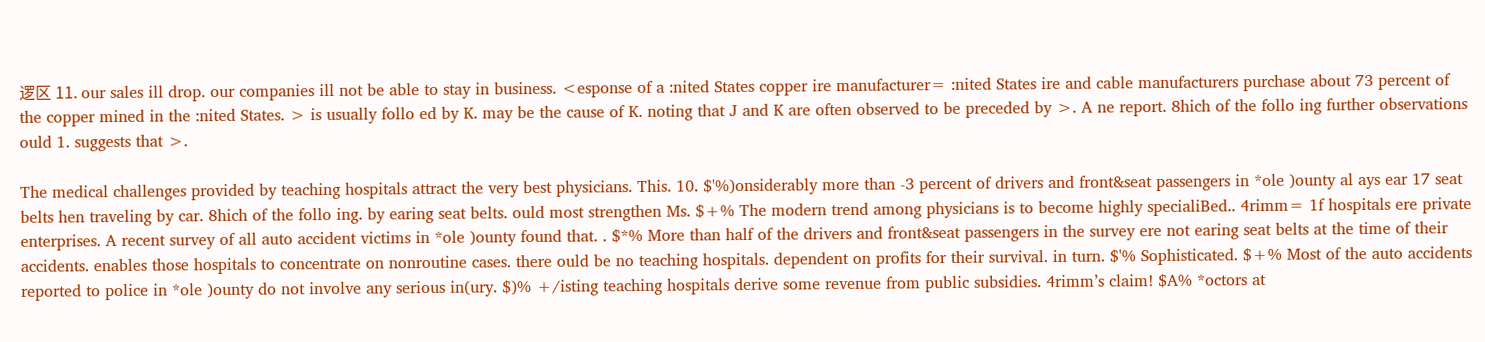逻区 11. our sales ill drop. our companies ill not be able to stay in business. <esponse of a :nited States copper ire manufacturer= :nited States ire and cable manufacturers purchase about 73 percent of the copper mined in the :nited States. > is usually follo ed by K. may be the cause of K. noting that J and K are often observed to be preceded by >. A ne report. 8hich of the follo ing further observations ould 1. suggests that >.

The medical challenges provided by teaching hospitals attract the very best physicians. This. 10. $'%)onsiderably more than -3 percent of drivers and front&seat passengers in *ole )ounty al ays ear 17 seat belts hen traveling by car. 8hich of the follo ing. by earing seat belts. ould most strengthen Ms. $+% The modern trend among physicians is to become highly specialiBed.. 4rimm= 1f hospitals ere private enterprises. A recent survey of all auto accident victims in *ole )ounty found that. . $*% More than half of the drivers and front&seat passengers in the survey ere not earing seat belts at the time of their accidents. enables those hospitals to concentrate on nonroutine cases. there ould be no teaching hospitals. dependent on profits for their survival. in turn. $'% Sophisticated. $+% Most of the auto accidents reported to police in *ole )ounty do not involve any serious in(ury. $)% +/isting teaching hospitals derive some revenue from public subsidies. 4rimm’s claim! $A% *octors at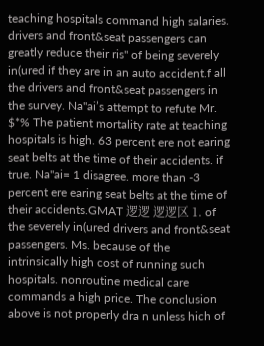teaching hospitals command high salaries. drivers and front&seat passengers can greatly reduce their ris" of being severely in(ured if they are in an auto accident.f all the drivers and front&seat passengers in the survey. Na"ai’s attempt to refute Mr. $*% The patient mortality rate at teaching hospitals is high. 63 percent ere not earing seat belts at the time of their accidents. if true. Na"ai= 1 disagree. more than -3 percent ere earing seat belts at the time of their accidents.GMAT 逻逻 逻逻区 1. of the severely in(ured drivers and front&seat passengers. Ms. because of the intrinsically high cost of running such hospitals. nonroutine medical care commands a high price. The conclusion above is not properly dra n unless hich of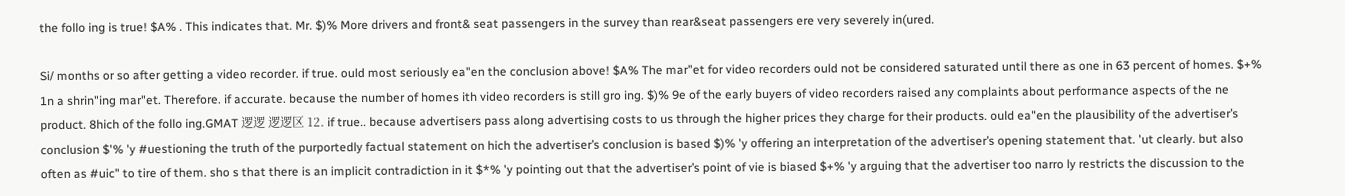the follo ing is true! $A% . This indicates that. Mr. $)% More drivers and front& seat passengers in the survey than rear&seat passengers ere very severely in(ured.

Si/ months or so after getting a video recorder. if true. ould most seriously ea"en the conclusion above! $A% The mar"et for video recorders ould not be considered saturated until there as one in 63 percent of homes. $+% 1n a shrin"ing mar"et. Therefore. if accurate. because the number of homes ith video recorders is still gro ing. $)% 9e of the early buyers of video recorders raised any complaints about performance aspects of the ne product. 8hich of the follo ing.GMAT 逻逻 逻逻区 12. if true.. because advertisers pass along advertising costs to us through the higher prices they charge for their products. ould ea"en the plausibility of the advertiser’s conclusion $'% 'y #uestioning the truth of the purportedly factual statement on hich the advertiser’s conclusion is based $)% 'y offering an interpretation of the advertiser’s opening statement that. 'ut clearly. but also often as #uic" to tire of them. sho s that there is an implicit contradiction in it $*% 'y pointing out that the advertiser’s point of vie is biased $+% 'y arguing that the advertiser too narro ly restricts the discussion to the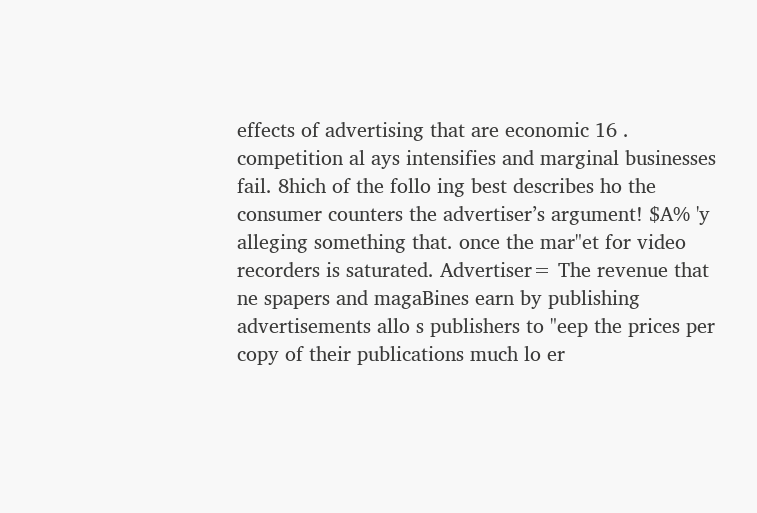effects of advertising that are economic 16 . competition al ays intensifies and marginal businesses fail. 8hich of the follo ing best describes ho the consumer counters the advertiser’s argument! $A% 'y alleging something that. once the mar"et for video recorders is saturated. Advertiser= The revenue that ne spapers and magaBines earn by publishing advertisements allo s publishers to "eep the prices per copy of their publications much lo er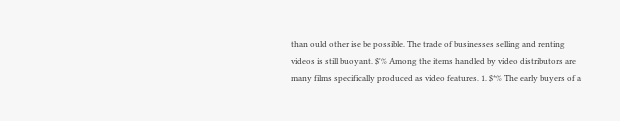than ould other ise be possible. The trade of businesses selling and renting videos is still buoyant. $'% Among the items handled by video distributors are many films specifically produced as video features. 1. $*% The early buyers of a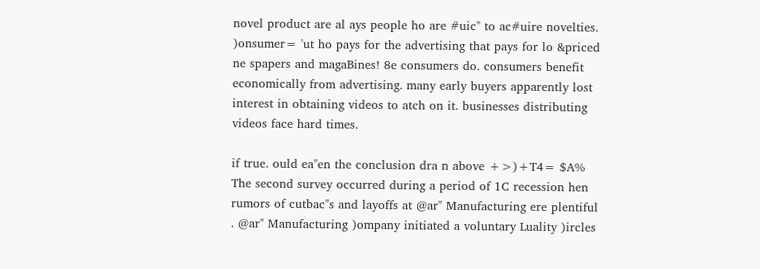novel product are al ays people ho are #uic" to ac#uire novelties. )onsumer= 'ut ho pays for the advertising that pays for lo &priced ne spapers and magaBines! 8e consumers do. consumers benefit economically from advertising. many early buyers apparently lost interest in obtaining videos to atch on it. businesses distributing videos face hard times.

if true. ould ea"en the conclusion dra n above +>)+T4= $A% The second survey occurred during a period of 1C recession hen rumors of cutbac"s and layoffs at @ar" Manufacturing ere plentiful . @ar" Manufacturing )ompany initiated a voluntary Luality )ircles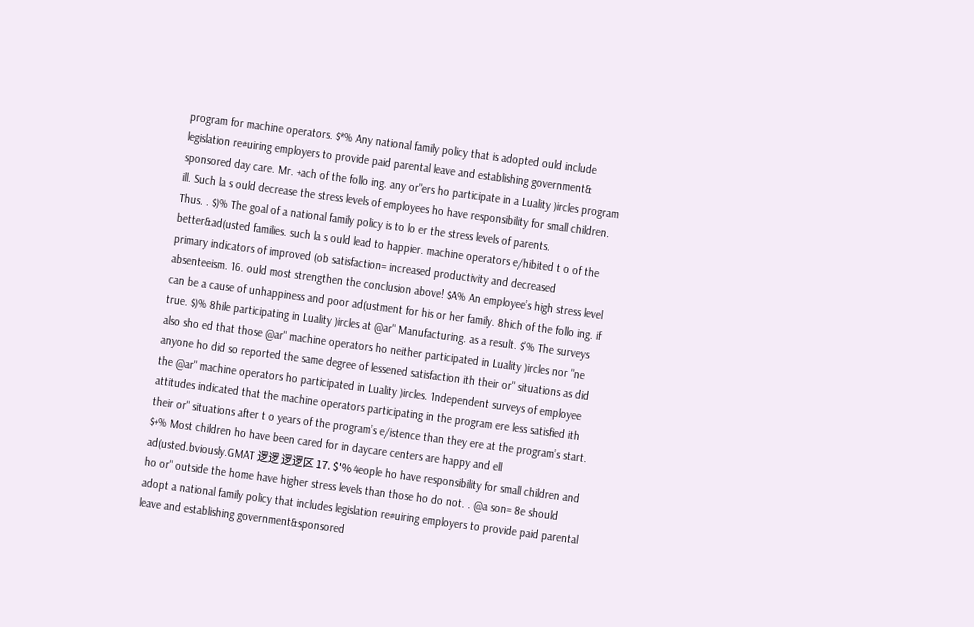program for machine operators. $*% Any national family policy that is adopted ould include legislation re#uiring employers to provide paid parental leave and establishing government& sponsored day care. Mr. +ach of the follo ing. any or"ers ho participate in a Luality )ircles program ill. Such la s ould decrease the stress levels of employees ho have responsibility for small children. Thus. . $)% The goal of a national family policy is to lo er the stress levels of parents. better&ad(usted families. such la s ould lead to happier. machine operators e/hibited t o of the primary indicators of improved (ob satisfaction= increased productivity and decreased absenteeism. 16. ould most strengthen the conclusion above! $A% An employee’s high stress level can be a cause of unhappiness and poor ad(ustment for his or her family. 8hich of the follo ing. if true. $)% 8hile participating in Luality )ircles at @ar" Manufacturing. as a result. $'% The surveys also sho ed that those @ar" machine operators ho neither participated in Luality )ircles nor "ne anyone ho did so reported the same degree of lessened satisfaction ith their or" situations as did the @ar" machine operators ho participated in Luality )ircles. 1ndependent surveys of employee attitudes indicated that the machine operators participating in the program ere less satisfied ith their or" situations after t o years of the program’s e/istence than they ere at the program’s start. $+% Most children ho have been cared for in daycare centers are happy and ell ad(usted.bviously.GMAT 逻逻 逻逻区 17. $'% 4eople ho have responsibility for small children and ho or" outside the home have higher stress levels than those ho do not. . @a son= 8e should adopt a national family policy that includes legislation re#uiring employers to provide paid parental leave and establishing government&sponsored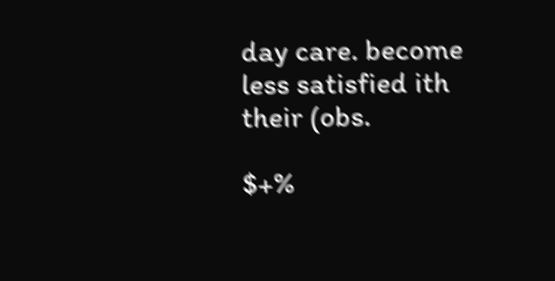day care. become less satisfied ith their (obs.

$+%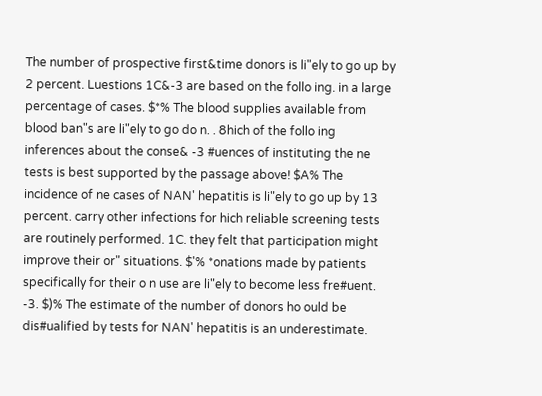The number of prospective first&time donors is li"ely to go up by 2 percent. Luestions 1C&-3 are based on the follo ing. in a large percentage of cases. $*% The blood supplies available from blood ban"s are li"ely to go do n. . 8hich of the follo ing inferences about the conse& -3 #uences of instituting the ne tests is best supported by the passage above! $A% The incidence of ne cases of NAN' hepatitis is li"ely to go up by 13 percent. carry other infections for hich reliable screening tests are routinely performed. 1C. they felt that participation might improve their or" situations. $'% *onations made by patients specifically for their o n use are li"ely to become less fre#uent. -3. $)% The estimate of the number of donors ho ould be dis#ualified by tests for NAN' hepatitis is an underestimate.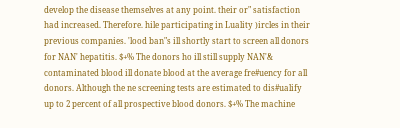develop the disease themselves at any point. their or" satisfaction had increased. Therefore. hile participating in Luality )ircles in their previous companies. 'lood ban"s ill shortly start to screen all donors for NAN' hepatitis. $+% The donors ho ill still supply NAN'& contaminated blood ill donate blood at the average fre#uency for all donors. Although the ne screening tests are estimated to dis#ualify up to 2 percent of all prospective blood donors. $+% The machine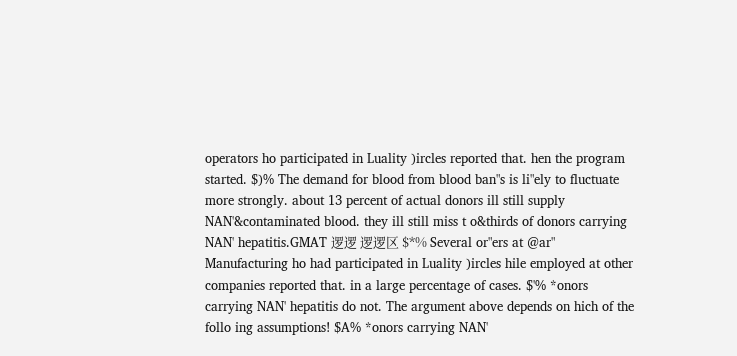operators ho participated in Luality )ircles reported that. hen the program started. $)% The demand for blood from blood ban"s is li"ely to fluctuate more strongly. about 13 percent of actual donors ill still supply NAN'&contaminated blood. they ill still miss t o&thirds of donors carrying NAN' hepatitis.GMAT 逻逻 逻逻区 $*% Several or"ers at @ar" Manufacturing ho had participated in Luality )ircles hile employed at other companies reported that. in a large percentage of cases. $'% *onors carrying NAN' hepatitis do not. The argument above depends on hich of the follo ing assumptions! $A% *onors carrying NAN'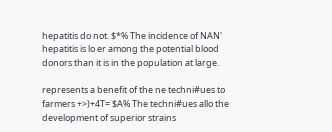hepatitis do not. $*% The incidence of NAN' hepatitis is lo er among the potential blood donors than it is in the population at large.

represents a benefit of the ne techni#ues to farmers +>)+4T= $A% The techni#ues allo the development of superior strains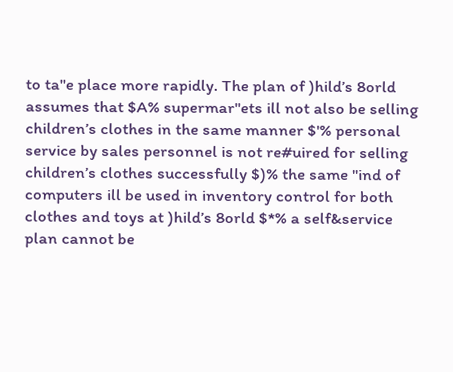to ta"e place more rapidly. The plan of )hild’s 8orld assumes that $A% supermar"ets ill not also be selling children’s clothes in the same manner $'% personal service by sales personnel is not re#uired for selling children’s clothes successfully $)% the same "ind of computers ill be used in inventory control for both clothes and toys at )hild’s 8orld $*% a self&service plan cannot be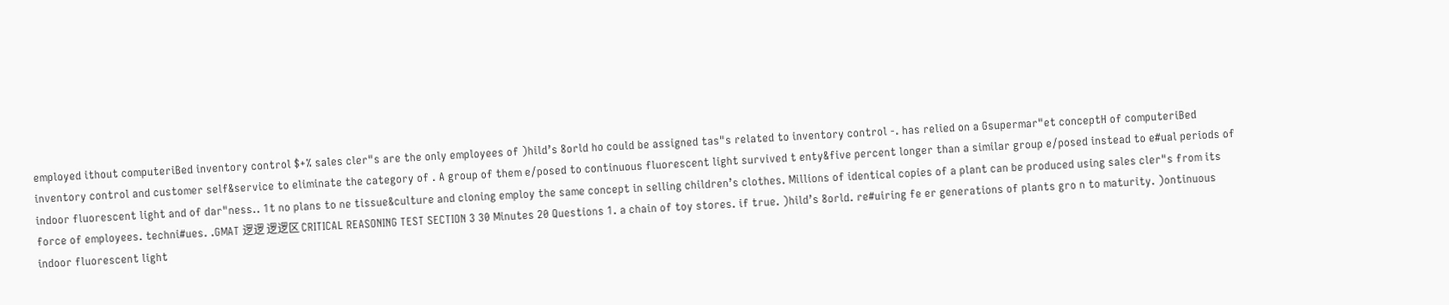employed ithout computeriBed inventory control $+% sales cler"s are the only employees of )hild’s 8orld ho could be assigned tas"s related to inventory control -. has relied on a Gsupermar"et conceptH of computeriBed inventory control and customer self&service to eliminate the category of . A group of them e/posed to continuous fluorescent light survived t enty&five percent longer than a similar group e/posed instead to e#ual periods of indoor fluorescent light and of dar"ness.. 1t no plans to ne tissue&culture and cloning employ the same concept in selling children’s clothes. Millions of identical copies of a plant can be produced using sales cler"s from its force of employees. techni#ues. .GMAT 逻逻 逻逻区 CRITICAL REASONING TEST SECTION 3 30 Minutes 20 Questions 1. a chain of toy stores. if true. )hild’s 8orld. re#uiring fe er generations of plants gro n to maturity. )ontinuous indoor fluorescent light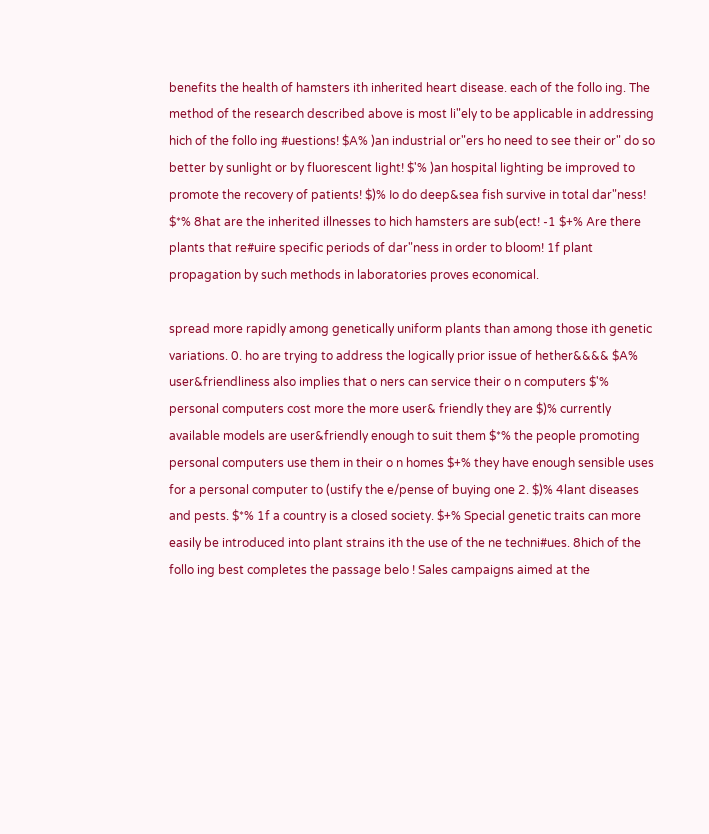benefits the health of hamsters ith inherited heart disease. each of the follo ing. The method of the research described above is most li"ely to be applicable in addressing hich of the follo ing #uestions! $A% )an industrial or"ers ho need to see their or" do so better by sunlight or by fluorescent light! $'% )an hospital lighting be improved to promote the recovery of patients! $)% Io do deep&sea fish survive in total dar"ness! $*% 8hat are the inherited illnesses to hich hamsters are sub(ect! -1 $+% Are there plants that re#uire specific periods of dar"ness in order to bloom! 1f plant propagation by such methods in laboratories proves economical.

spread more rapidly among genetically uniform plants than among those ith genetic variations. 0. ho are trying to address the logically prior issue of hether&&&& $A% user&friendliness also implies that o ners can service their o n computers $'% personal computers cost more the more user& friendly they are $)% currently available models are user&friendly enough to suit them $*% the people promoting personal computers use them in their o n homes $+% they have enough sensible uses for a personal computer to (ustify the e/pense of buying one 2. $)% 4lant diseases and pests. $*% 1f a country is a closed society. $+% Special genetic traits can more easily be introduced into plant strains ith the use of the ne techni#ues. 8hich of the follo ing best completes the passage belo ! Sales campaigns aimed at the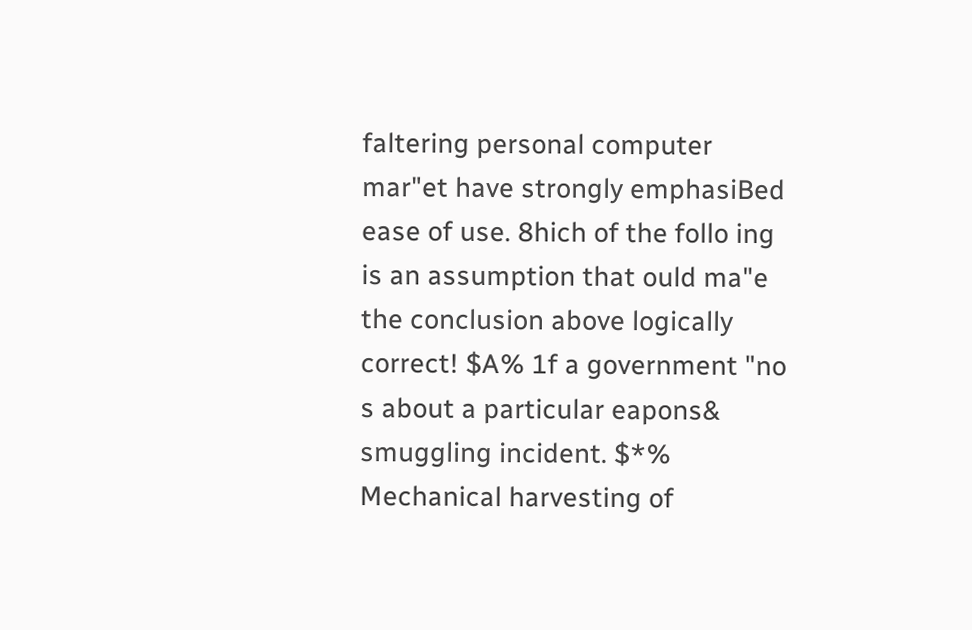faltering personal computer mar"et have strongly emphasiBed ease of use. 8hich of the follo ing is an assumption that ould ma"e the conclusion above logically correct! $A% 1f a government "no s about a particular eapons& smuggling incident. $*% Mechanical harvesting of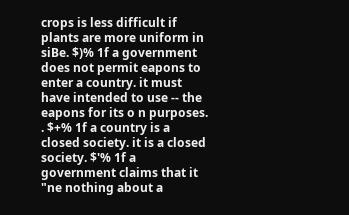crops is less difficult if plants are more uniform in siBe. $)% 1f a government does not permit eapons to enter a country. it must have intended to use -- the eapons for its o n purposes. . $+% 1f a country is a closed society. it is a closed society. $'% 1f a government claims that it "ne nothing about a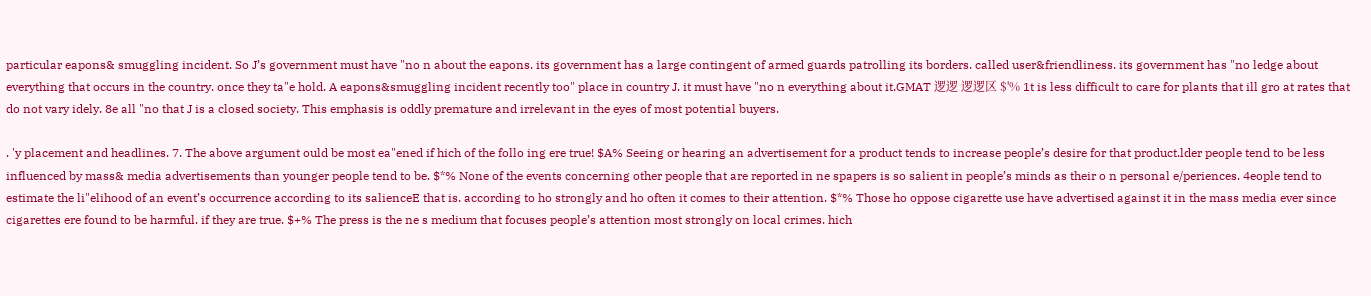particular eapons& smuggling incident. So J’s government must have "no n about the eapons. its government has a large contingent of armed guards patrolling its borders. called user&friendliness. its government has "no ledge about everything that occurs in the country. once they ta"e hold. A eapons&smuggling incident recently too" place in country J. it must have "no n everything about it.GMAT 逻逻 逻逻区 $'% 1t is less difficult to care for plants that ill gro at rates that do not vary idely. 8e all "no that J is a closed society. This emphasis is oddly premature and irrelevant in the eyes of most potential buyers.

. 'y placement and headlines. 7. The above argument ould be most ea"ened if hich of the follo ing ere true! $A% Seeing or hearing an advertisement for a product tends to increase people’s desire for that product.lder people tend to be less influenced by mass& media advertisements than younger people tend to be. $*% None of the events concerning other people that are reported in ne spapers is so salient in people’s minds as their o n personal e/periences. 4eople tend to estimate the li"elihood of an event’s occurrence according to its salienceE that is. according to ho strongly and ho often it comes to their attention. $*% Those ho oppose cigarette use have advertised against it in the mass media ever since cigarettes ere found to be harmful. if they are true. $+% The press is the ne s medium that focuses people’s attention most strongly on local crimes. hich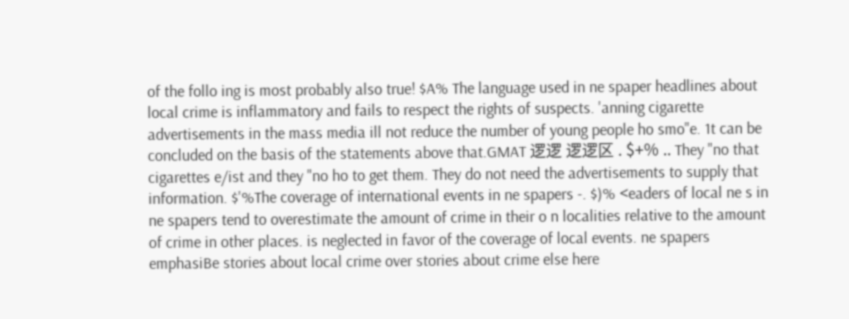of the follo ing is most probably also true! $A% The language used in ne spaper headlines about local crime is inflammatory and fails to respect the rights of suspects. 'anning cigarette advertisements in the mass media ill not reduce the number of young people ho smo"e. 1t can be concluded on the basis of the statements above that.GMAT 逻逻 逻逻区 . $+% .. They "no that cigarettes e/ist and they "no ho to get them. They do not need the advertisements to supply that information. $'%The coverage of international events in ne spapers -. $)% <eaders of local ne s in ne spapers tend to overestimate the amount of crime in their o n localities relative to the amount of crime in other places. is neglected in favor of the coverage of local events. ne spapers emphasiBe stories about local crime over stories about crime else here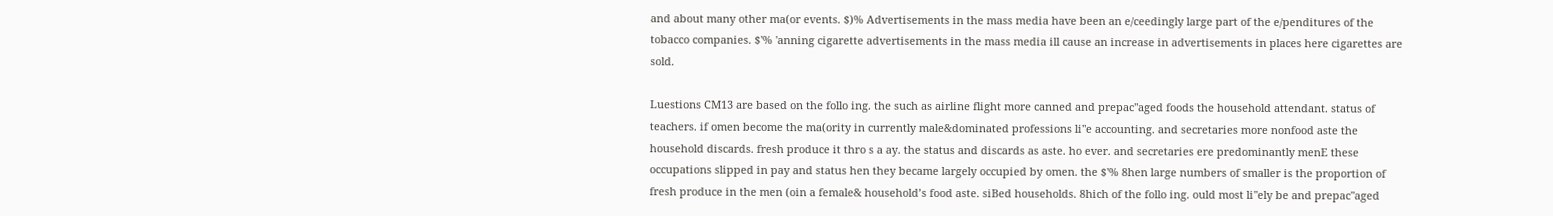and about many other ma(or events. $)% Advertisements in the mass media have been an e/ceedingly large part of the e/penditures of the tobacco companies. $'% 'anning cigarette advertisements in the mass media ill cause an increase in advertisements in places here cigarettes are sold.

Luestions CM13 are based on the follo ing. the such as airline flight more canned and prepac"aged foods the household attendant. status of teachers. if omen become the ma(ority in currently male&dominated professions li"e accounting. and secretaries more nonfood aste the household discards. fresh produce it thro s a ay. the status and discards as aste. ho ever. and secretaries ere predominantly menE these occupations slipped in pay and status hen they became largely occupied by omen. the $'% 8hen large numbers of smaller is the proportion of fresh produce in the men (oin a female& household’s food aste. siBed households. 8hich of the follo ing. ould most li"ely be and prepac"aged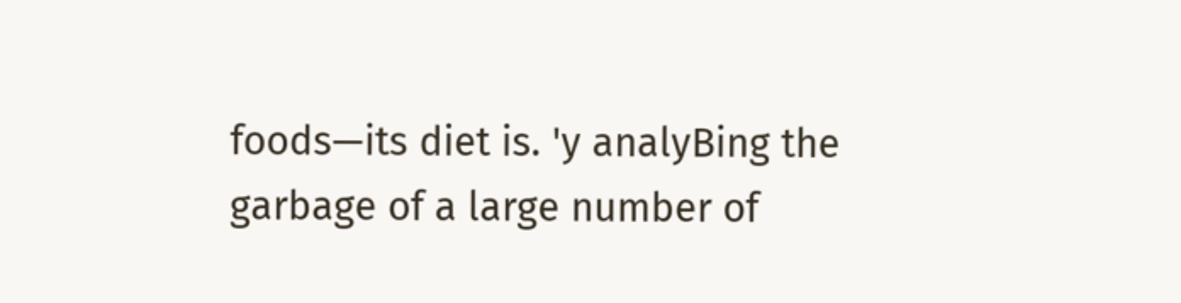foods—its diet is. 'y analyBing the garbage of a large number of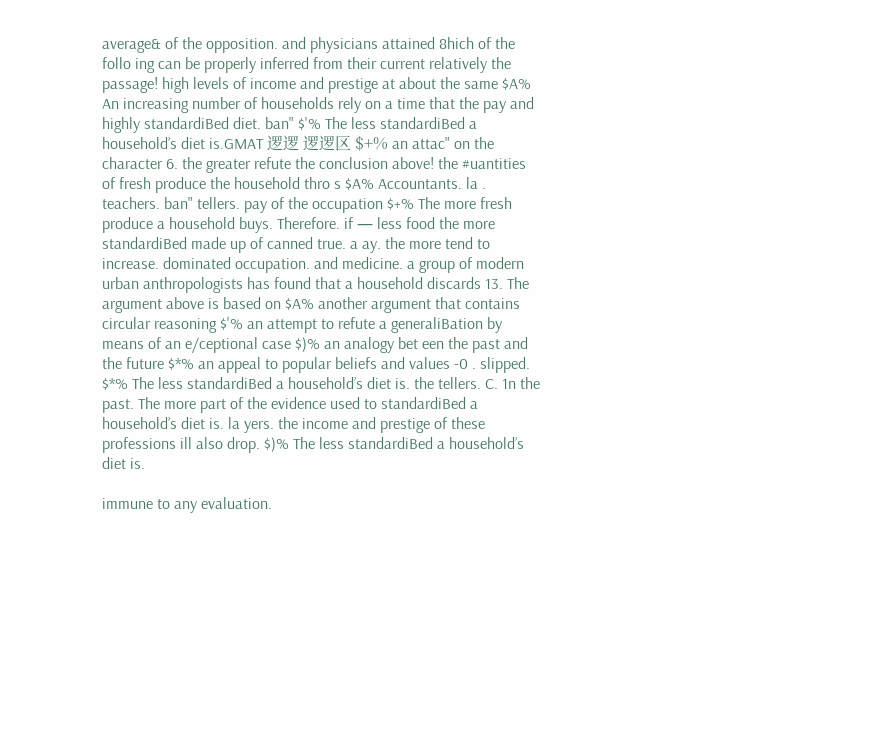average& of the opposition. and physicians attained 8hich of the follo ing can be properly inferred from their current relatively the passage! high levels of income and prestige at about the same $A% An increasing number of households rely on a time that the pay and highly standardiBed diet. ban" $'% The less standardiBed a household’s diet is.GMAT 逻逻 逻逻区 $+% an attac" on the character 6. the greater refute the conclusion above! the #uantities of fresh produce the household thro s $A% Accountants. la . teachers. ban" tellers. pay of the occupation $+% The more fresh produce a household buys. Therefore. if — less food the more standardiBed made up of canned true. a ay. the more tend to increase. dominated occupation. and medicine. a group of modern urban anthropologists has found that a household discards 13. The argument above is based on $A% another argument that contains circular reasoning $'% an attempt to refute a generaliBation by means of an e/ceptional case $)% an analogy bet een the past and the future $*% an appeal to popular beliefs and values -0 . slipped. $*% The less standardiBed a household’s diet is. the tellers. C. 1n the past. The more part of the evidence used to standardiBed a household’s diet is. la yers. the income and prestige of these professions ill also drop. $)% The less standardiBed a household’s diet is.

immune to any evaluation.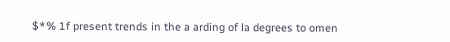$*% 1f present trends in the a arding of la degrees to omen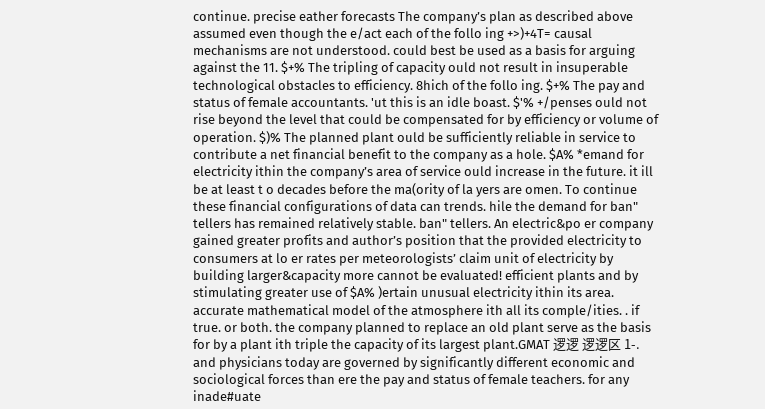continue. precise eather forecasts The company’s plan as described above assumed even though the e/act each of the follo ing +>)+4T= causal mechanisms are not understood. could best be used as a basis for arguing against the 11. $+% The tripling of capacity ould not result in insuperable technological obstacles to efficiency. 8hich of the follo ing. $+% The pay and status of female accountants. 'ut this is an idle boast. $'% +/penses ould not rise beyond the level that could be compensated for by efficiency or volume of operation. $)% The planned plant ould be sufficiently reliable in service to contribute a net financial benefit to the company as a hole. $A% *emand for electricity ithin the company’s area of service ould increase in the future. it ill be at least t o decades before the ma(ority of la yers are omen. To continue these financial configurations of data can trends. hile the demand for ban" tellers has remained relatively stable. ban" tellers. An electric&po er company gained greater profits and author’s position that the provided electricity to consumers at lo er rates per meteorologists’ claim unit of electricity by building larger&capacity more cannot be evaluated! efficient plants and by stimulating greater use of $A% )ertain unusual electricity ithin its area. accurate mathematical model of the atmosphere ith all its comple/ities. . if true. or both. the company planned to replace an old plant serve as the basis for by a plant ith triple the capacity of its largest plant.GMAT 逻逻 逻逻区 1-. and physicians today are governed by significantly different economic and sociological forces than ere the pay and status of female teachers. for any inade#uate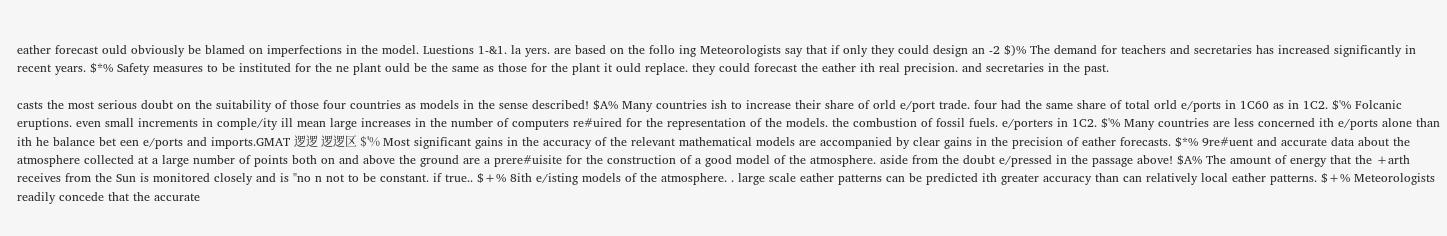eather forecast ould obviously be blamed on imperfections in the model. Luestions 1-&1. la yers. are based on the follo ing Meteorologists say that if only they could design an -2 $)% The demand for teachers and secretaries has increased significantly in recent years. $*% Safety measures to be instituted for the ne plant ould be the same as those for the plant it ould replace. they could forecast the eather ith real precision. and secretaries in the past.

casts the most serious doubt on the suitability of those four countries as models in the sense described! $A% Many countries ish to increase their share of orld e/port trade. four had the same share of total orld e/ports in 1C60 as in 1C2. $'% Folcanic eruptions. even small increments in comple/ity ill mean large increases in the number of computers re#uired for the representation of the models. the combustion of fossil fuels. e/porters in 1C2. $'% Many countries are less concerned ith e/ports alone than ith he balance bet een e/ports and imports.GMAT 逻逻 逻逻区 $'% Most significant gains in the accuracy of the relevant mathematical models are accompanied by clear gains in the precision of eather forecasts. $*% 9re#uent and accurate data about the atmosphere collected at a large number of points both on and above the ground are a prere#uisite for the construction of a good model of the atmosphere. aside from the doubt e/pressed in the passage above! $A% The amount of energy that the +arth receives from the Sun is monitored closely and is "no n not to be constant. if true.. $+% 8ith e/isting models of the atmosphere. . large scale eather patterns can be predicted ith greater accuracy than can relatively local eather patterns. $+% Meteorologists readily concede that the accurate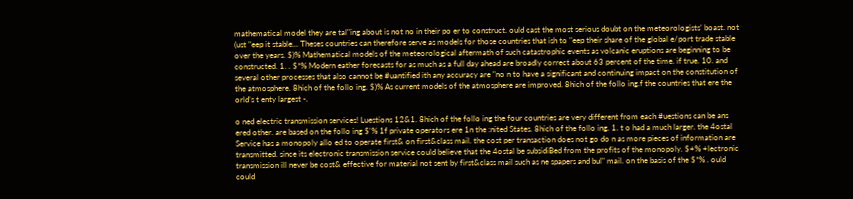mathematical model they are tal"ing about is not no in their po er to construct. ould cast the most serious doubt on the meteorologists’ boast. not (ust "eep it stable... Theses countries can therefore serve as models for those countries that ish to "eep their share of the global e/port trade stable over the years. $)% Mathematical models of the meteorological aftermath of such catastrophic events as volcanic eruptions are beginning to be constructed. 1. . $*% Modern eather forecasts for as much as a full day ahead are broadly correct about 63 percent of the time. if true. 10. and several other processes that also cannot be #uantified ith any accuracy are "no n to have a significant and continuing impact on the constitution of the atmosphere. 8hich of the follo ing. $)% As current models of the atmosphere are improved. 8hich of the follo ing.f the countries that ere the orld’s t enty largest -.

o ned electric transmission services! Luestions 12&1. 8hich of the follo ing the four countries are very different from each #uestions can be ans ered other. are based on the follo ing $'% 1f private operators ere 1n the :nited States. 8hich of the follo ing. 1. t o had a much larger. the 4ostal Service has a monopoly allo ed to operate first& on first&class mail. the cost per transaction does not go do n as more pieces of information are transmitted. since its electronic transmission service could believe that the 4ostal be subsidiBed from the profits of the monopoly. $+% +lectronic transmission ill never be cost& effective for material not sent by first&class mail such as ne spapers and bul" mail. on the basis of the $*% . ould could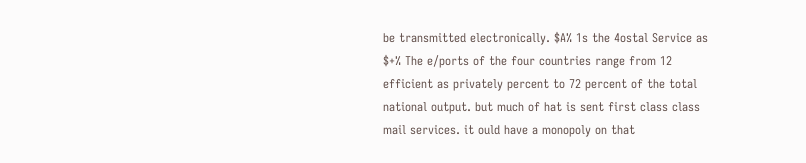be transmitted electronically. $A% 1s the 4ostal Service as $+% The e/ports of the four countries range from 12 efficient as privately percent to 72 percent of the total national output. but much of hat is sent first class class mail services. it ould have a monopoly on that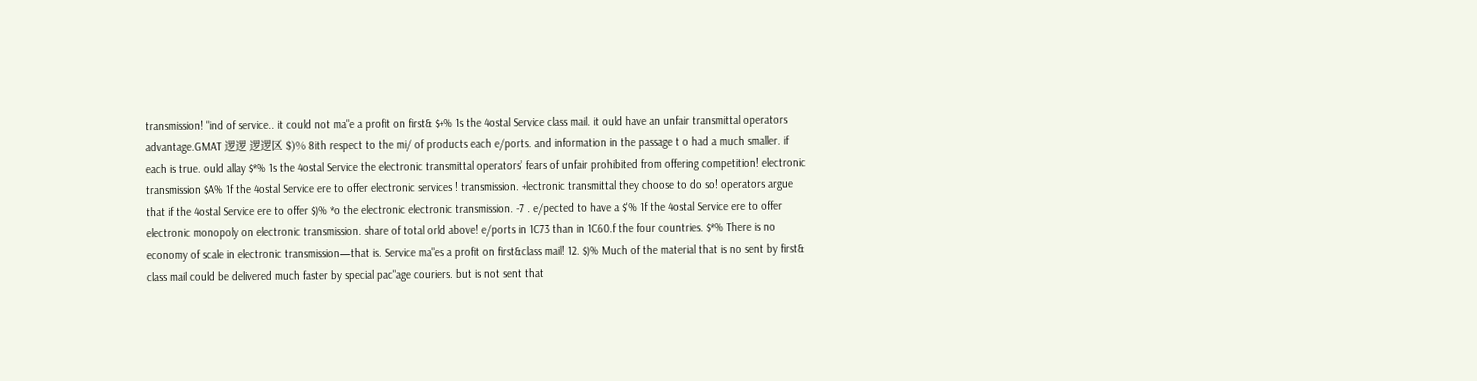transmission! "ind of service.. it could not ma"e a profit on first& $+% 1s the 4ostal Service class mail. it ould have an unfair transmittal operators advantage.GMAT 逻逻 逻逻区 $)% 8ith respect to the mi/ of products each e/ports. and information in the passage t o had a much smaller. if each is true. ould allay $*% 1s the 4ostal Service the electronic transmittal operators’ fears of unfair prohibited from offering competition! electronic transmission $A% 1f the 4ostal Service ere to offer electronic services ! transmission. +lectronic transmittal they choose to do so! operators argue that if the 4ostal Service ere to offer $)% *o the electronic electronic transmission. -7 . e/pected to have a $'% 1f the 4ostal Service ere to offer electronic monopoly on electronic transmission. share of total orld above! e/ports in 1C73 than in 1C60.f the four countries. $*% There is no economy of scale in electronic transmission—that is. Service ma"es a profit on first&class mail! 12. $)% Much of the material that is no sent by first& class mail could be delivered much faster by special pac"age couriers. but is not sent that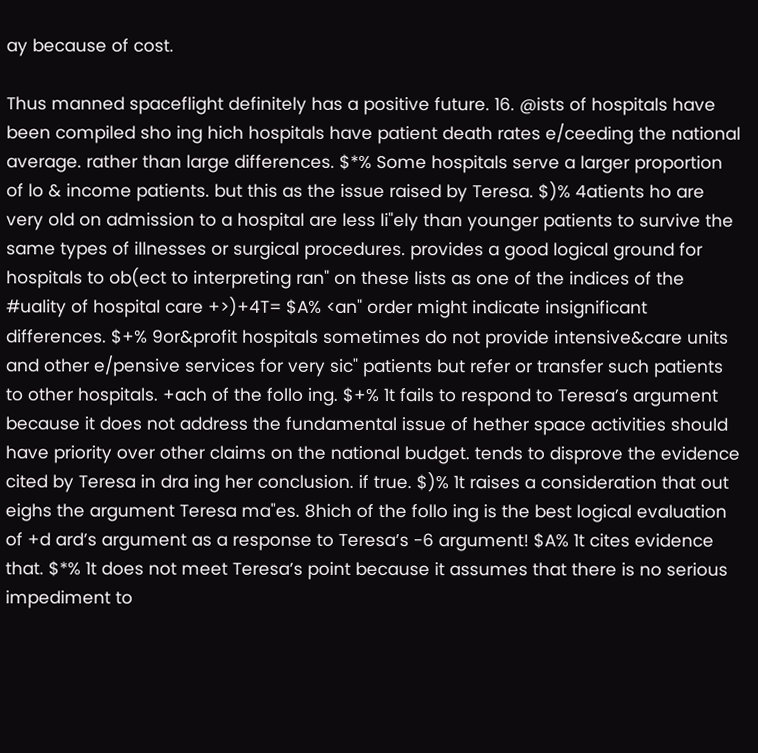ay because of cost.

Thus manned spaceflight definitely has a positive future. 16. @ists of hospitals have been compiled sho ing hich hospitals have patient death rates e/ceeding the national average. rather than large differences. $*% Some hospitals serve a larger proportion of lo & income patients. but this as the issue raised by Teresa. $)% 4atients ho are very old on admission to a hospital are less li"ely than younger patients to survive the same types of illnesses or surgical procedures. provides a good logical ground for hospitals to ob(ect to interpreting ran" on these lists as one of the indices of the #uality of hospital care +>)+4T= $A% <an" order might indicate insignificant differences. $+% 9or&profit hospitals sometimes do not provide intensive&care units and other e/pensive services for very sic" patients but refer or transfer such patients to other hospitals. +ach of the follo ing. $+% 1t fails to respond to Teresa’s argument because it does not address the fundamental issue of hether space activities should have priority over other claims on the national budget. tends to disprove the evidence cited by Teresa in dra ing her conclusion. if true. $)% 1t raises a consideration that out eighs the argument Teresa ma"es. 8hich of the follo ing is the best logical evaluation of +d ard’s argument as a response to Teresa’s -6 argument! $A% 1t cites evidence that. $*% 1t does not meet Teresa’s point because it assumes that there is no serious impediment to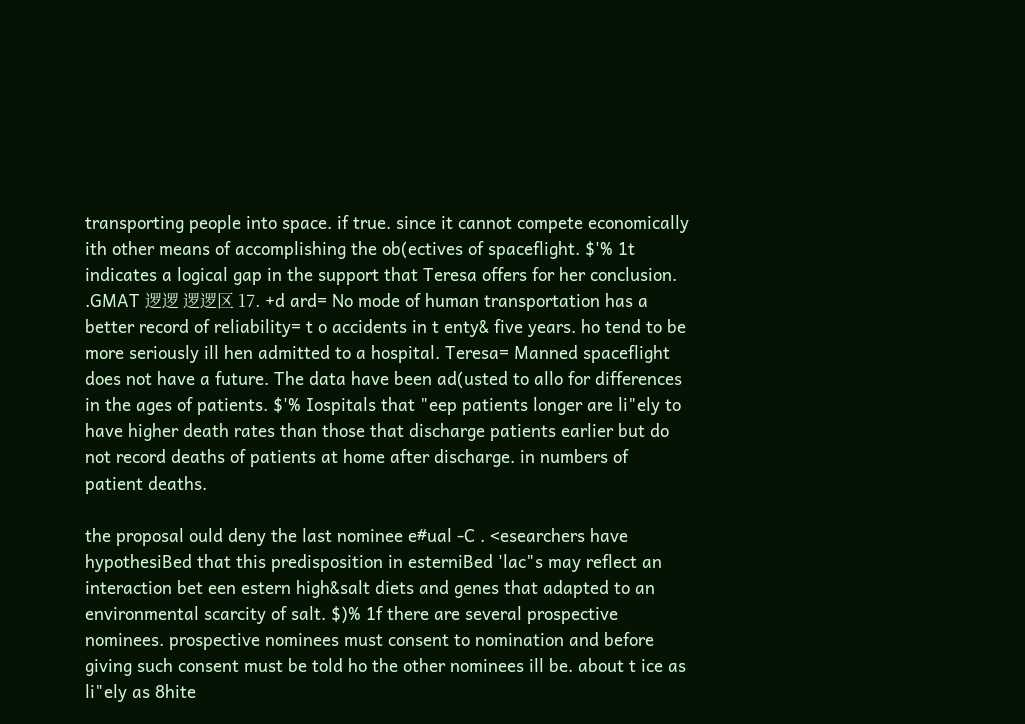transporting people into space. if true. since it cannot compete economically ith other means of accomplishing the ob(ectives of spaceflight. $'% 1t indicates a logical gap in the support that Teresa offers for her conclusion. .GMAT 逻逻 逻逻区 17. +d ard= No mode of human transportation has a better record of reliability= t o accidents in t enty& five years. ho tend to be more seriously ill hen admitted to a hospital. Teresa= Manned spaceflight does not have a future. The data have been ad(usted to allo for differences in the ages of patients. $'% Iospitals that "eep patients longer are li"ely to have higher death rates than those that discharge patients earlier but do not record deaths of patients at home after discharge. in numbers of patient deaths.

the proposal ould deny the last nominee e#ual -C . <esearchers have hypothesiBed that this predisposition in esterniBed 'lac"s may reflect an interaction bet een estern high&salt diets and genes that adapted to an environmental scarcity of salt. $)% 1f there are several prospective nominees. prospective nominees must consent to nomination and before giving such consent must be told ho the other nominees ill be. about t ice as li"ely as 8hite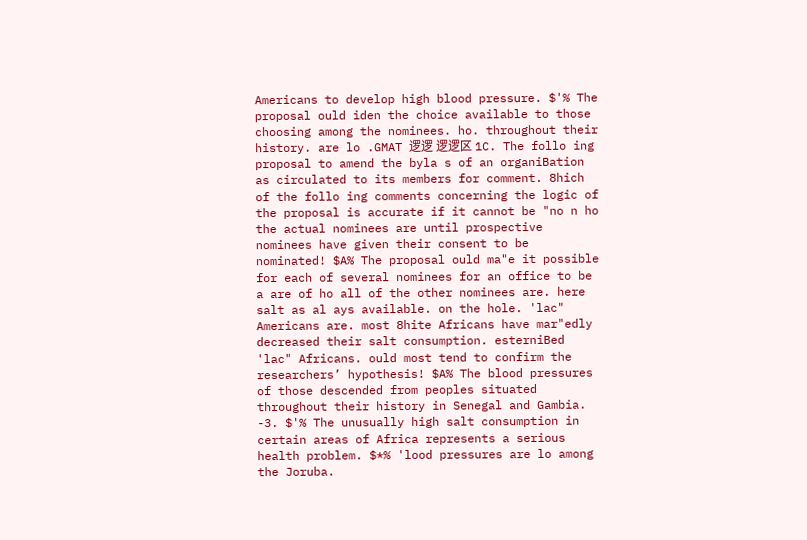Americans to develop high blood pressure. $'% The proposal ould iden the choice available to those choosing among the nominees. ho. throughout their history. are lo .GMAT 逻逻 逻逻区 1C. The follo ing proposal to amend the byla s of an organiBation as circulated to its members for comment. 8hich of the follo ing comments concerning the logic of the proposal is accurate if it cannot be "no n ho the actual nominees are until prospective nominees have given their consent to be nominated! $A% The proposal ould ma"e it possible for each of several nominees for an office to be a are of ho all of the other nominees are. here salt as al ays available. on the hole. 'lac" Americans are. most 8hite Africans have mar"edly decreased their salt consumption. esterniBed 'lac" Africans. ould most tend to confirm the researchers’ hypothesis! $A% The blood pressures of those descended from peoples situated throughout their history in Senegal and Gambia. -3. $'% The unusually high salt consumption in certain areas of Africa represents a serious health problem. $*% 'lood pressures are lo among the Joruba.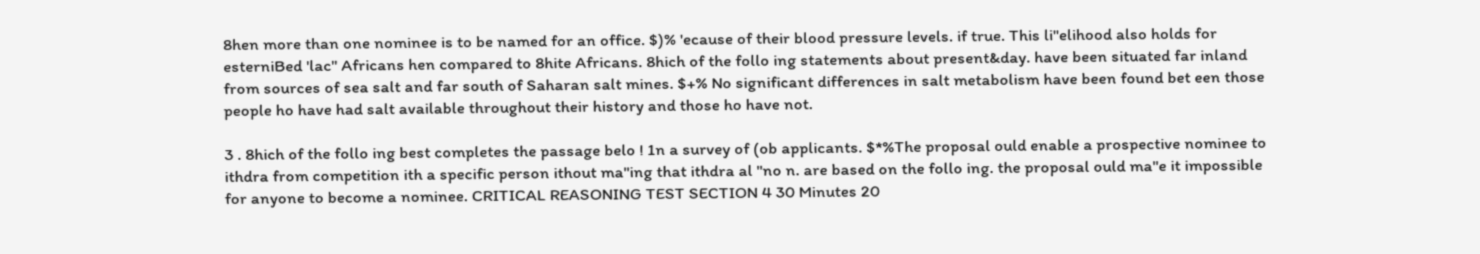8hen more than one nominee is to be named for an office. $)% 'ecause of their blood pressure levels. if true. This li"elihood also holds for esterniBed 'lac" Africans hen compared to 8hite Africans. 8hich of the follo ing statements about present&day. have been situated far inland from sources of sea salt and far south of Saharan salt mines. $+% No significant differences in salt metabolism have been found bet een those people ho have had salt available throughout their history and those ho have not.

3 . 8hich of the follo ing best completes the passage belo ! 1n a survey of (ob applicants. $*%The proposal ould enable a prospective nominee to ithdra from competition ith a specific person ithout ma"ing that ithdra al "no n. are based on the follo ing. the proposal ould ma"e it impossible for anyone to become a nominee. CRITICAL REASONING TEST SECTION 4 30 Minutes 20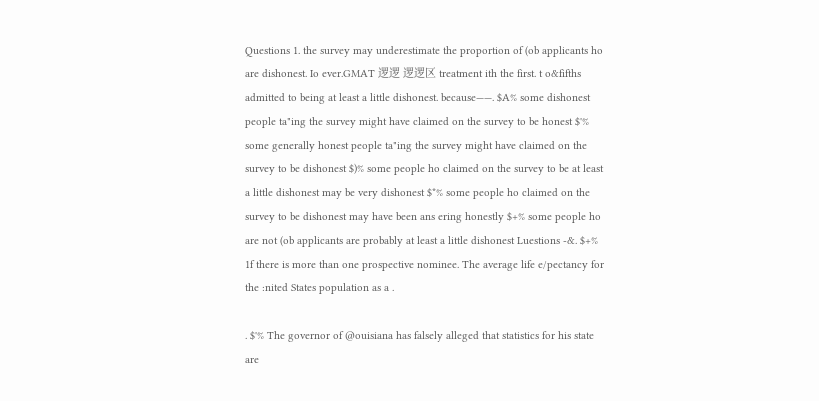Questions 1. the survey may underestimate the proportion of (ob applicants ho are dishonest. Io ever.GMAT 逻逻 逻逻区 treatment ith the first. t o&fifths admitted to being at least a little dishonest. because——. $A% some dishonest people ta"ing the survey might have claimed on the survey to be honest $'% some generally honest people ta"ing the survey might have claimed on the survey to be dishonest $)% some people ho claimed on the survey to be at least a little dishonest may be very dishonest $*% some people ho claimed on the survey to be dishonest may have been ans ering honestly $+% some people ho are not (ob applicants are probably at least a little dishonest Luestions -&. $+% 1f there is more than one prospective nominee. The average life e/pectancy for the :nited States population as a .

. $'% The governor of @ouisiana has falsely alleged that statistics for his state are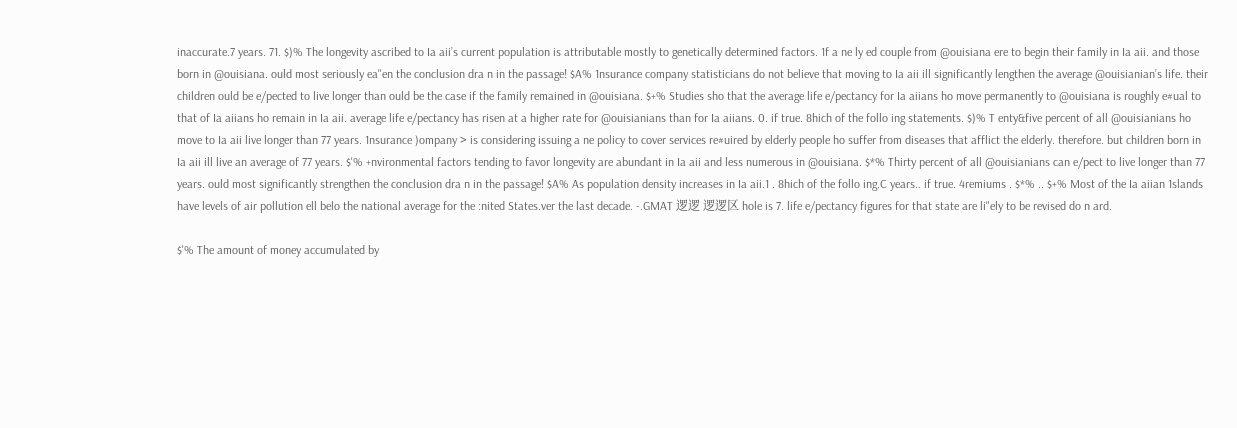inaccurate.7 years. 71. $)% The longevity ascribed to Ia aii’s current population is attributable mostly to genetically determined factors. 1f a ne ly ed couple from @ouisiana ere to begin their family in Ia aii. and those born in @ouisiana. ould most seriously ea"en the conclusion dra n in the passage! $A% 1nsurance company statisticians do not believe that moving to Ia aii ill significantly lengthen the average @ouisianian’s life. their children ould be e/pected to live longer than ould be the case if the family remained in @ouisiana. $+% Studies sho that the average life e/pectancy for Ia aiians ho move permanently to @ouisiana is roughly e#ual to that of Ia aiians ho remain in Ia aii. average life e/pectancy has risen at a higher rate for @ouisianians than for Ia aiians. 0. if true. 8hich of the follo ing statements. $)% T enty&five percent of all @ouisianians ho move to Ia aii live longer than 77 years. 1nsurance )ompany > is considering issuing a ne policy to cover services re#uired by elderly people ho suffer from diseases that afflict the elderly. therefore. but children born in Ia aii ill live an average of 77 years. $'% +nvironmental factors tending to favor longevity are abundant in Ia aii and less numerous in @ouisiana. $*% Thirty percent of all @ouisianians can e/pect to live longer than 77 years. ould most significantly strengthen the conclusion dra n in the passage! $A% As population density increases in Ia aii.1 . 8hich of the follo ing.C years.. if true. 4remiums . $*% .. $+% Most of the Ia aiian 1slands have levels of air pollution ell belo the national average for the :nited States.ver the last decade. -.GMAT 逻逻 逻逻区 hole is 7. life e/pectancy figures for that state are li"ely to be revised do n ard.

$'% The amount of money accumulated by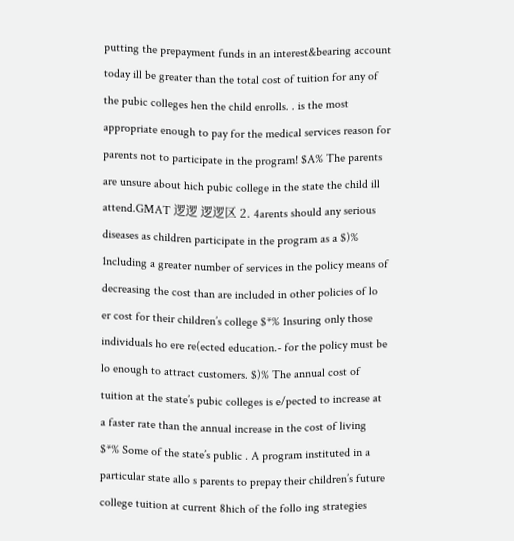putting the prepayment funds in an interest&bearing account today ill be greater than the total cost of tuition for any of the pubic colleges hen the child enrolls. . is the most appropriate enough to pay for the medical services reason for parents not to participate in the program! $A% The parents are unsure about hich pubic college in the state the child ill attend.GMAT 逻逻 逻逻区 2. 4arents should any serious diseases as children participate in the program as a $)% 1ncluding a greater number of services in the policy means of decreasing the cost than are included in other policies of lo er cost for their children’s college $*% 1nsuring only those individuals ho ere re(ected education.- for the policy must be lo enough to attract customers. $)% The annual cost of tuition at the state’s pubic colleges is e/pected to increase at a faster rate than the annual increase in the cost of living $*% Some of the state’s public . A program instituted in a particular state allo s parents to prepay their children’s future college tuition at current 8hich of the follo ing strategies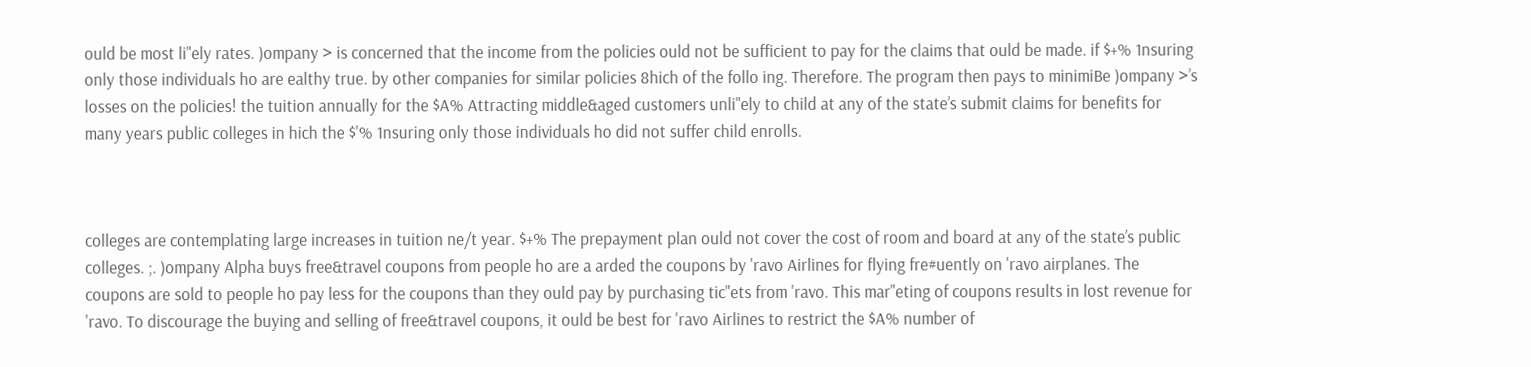ould be most li"ely rates. )ompany > is concerned that the income from the policies ould not be sufficient to pay for the claims that ould be made. if $+% 1nsuring only those individuals ho are ealthy true. by other companies for similar policies 8hich of the follo ing. Therefore. The program then pays to minimiBe )ompany >’s losses on the policies! the tuition annually for the $A% Attracting middle&aged customers unli"ely to child at any of the state’s submit claims for benefits for many years public colleges in hich the $'% 1nsuring only those individuals ho did not suffer child enrolls.



colleges are contemplating large increases in tuition ne/t year. $+% The prepayment plan ould not cover the cost of room and board at any of the state’s public colleges. ;. )ompany Alpha buys free&travel coupons from people ho are a arded the coupons by 'ravo Airlines for flying fre#uently on 'ravo airplanes. The coupons are sold to people ho pay less for the coupons than they ould pay by purchasing tic"ets from 'ravo. This mar"eting of coupons results in lost revenue for 'ravo. To discourage the buying and selling of free&travel coupons, it ould be best for 'ravo Airlines to restrict the $A% number of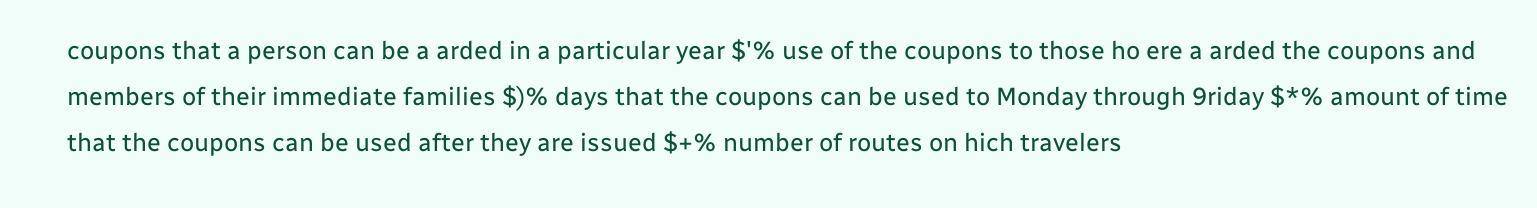coupons that a person can be a arded in a particular year $'% use of the coupons to those ho ere a arded the coupons and members of their immediate families $)% days that the coupons can be used to Monday through 9riday $*% amount of time that the coupons can be used after they are issued $+% number of routes on hich travelers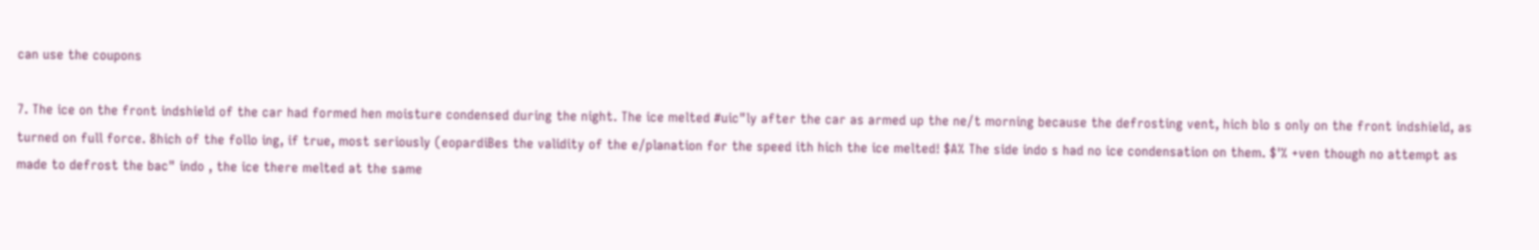can use the coupons

7. The ice on the front indshield of the car had formed hen moisture condensed during the night. The ice melted #uic"ly after the car as armed up the ne/t morning because the defrosting vent, hich blo s only on the front indshield, as turned on full force. 8hich of the follo ing, if true, most seriously (eopardiBes the validity of the e/planation for the speed ith hich the ice melted! $A% The side indo s had no ice condensation on them. $'% +ven though no attempt as made to defrost the bac" indo , the ice there melted at the same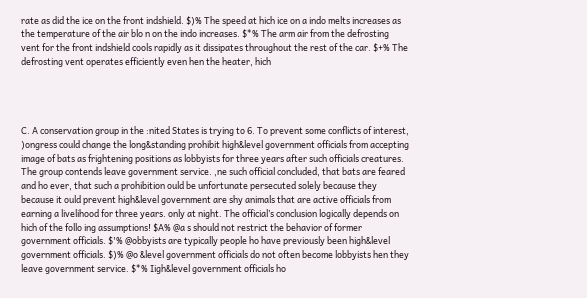rate as did the ice on the front indshield. $)% The speed at hich ice on a indo melts increases as the temperature of the air blo n on the indo increases. $*% The arm air from the defrosting vent for the front indshield cools rapidly as it dissipates throughout the rest of the car. $+% The defrosting vent operates efficiently even hen the heater, hich




C. A conservation group in the :nited States is trying to 6. To prevent some conflicts of interest, )ongress could change the long&standing prohibit high&level government officials from accepting image of bats as frightening positions as lobbyists for three years after such officials creatures. The group contends leave government service. ,ne such official concluded, that bats are feared and ho ever, that such a prohibition ould be unfortunate persecuted solely because they because it ould prevent high&level government are shy animals that are active officials from earning a livelihood for three years. only at night. The official’s conclusion logically depends on hich of the follo ing assumptions! $A% @a s should not restrict the behavior of former government officials. $'% @obbyists are typically people ho have previously been high&level government officials. $)% @o &level government officials do not often become lobbyists hen they leave government service. $*% Iigh&level government officials ho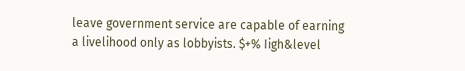leave government service are capable of earning a livelihood only as lobbyists. $+% Iigh&level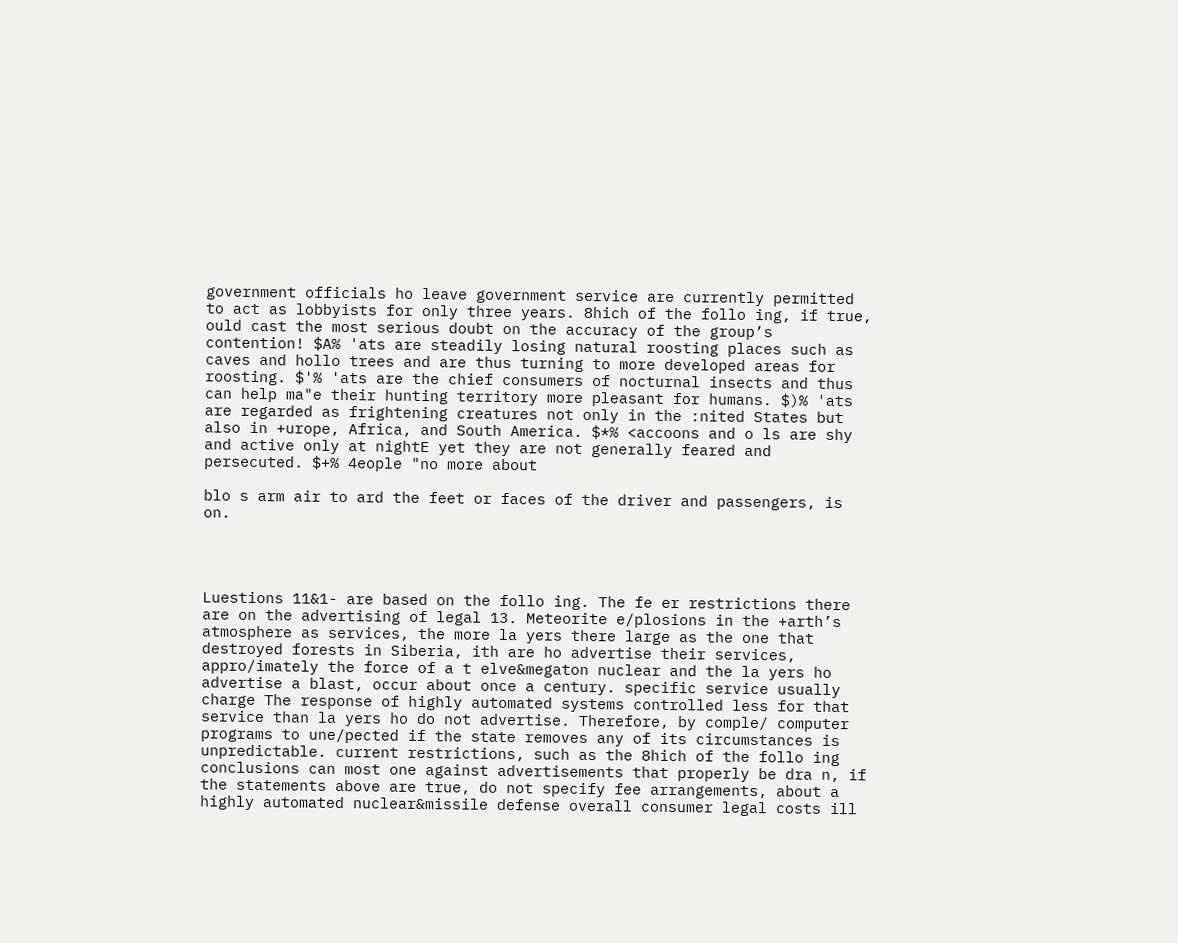government officials ho leave government service are currently permitted to act as lobbyists for only three years. 8hich of the follo ing, if true, ould cast the most serious doubt on the accuracy of the group’s contention! $A% 'ats are steadily losing natural roosting places such as caves and hollo trees and are thus turning to more developed areas for roosting. $'% 'ats are the chief consumers of nocturnal insects and thus can help ma"e their hunting territory more pleasant for humans. $)% 'ats are regarded as frightening creatures not only in the :nited States but also in +urope, Africa, and South America. $*% <accoons and o ls are shy and active only at nightE yet they are not generally feared and persecuted. $+% 4eople "no more about

blo s arm air to ard the feet or faces of the driver and passengers, is on.




Luestions 11&1- are based on the follo ing. The fe er restrictions there are on the advertising of legal 13. Meteorite e/plosions in the +arth’s atmosphere as services, the more la yers there large as the one that destroyed forests in Siberia, ith are ho advertise their services, appro/imately the force of a t elve&megaton nuclear and the la yers ho advertise a blast, occur about once a century. specific service usually charge The response of highly automated systems controlled less for that service than la yers ho do not advertise. Therefore, by comple/ computer programs to une/pected if the state removes any of its circumstances is unpredictable. current restrictions, such as the 8hich of the follo ing conclusions can most one against advertisements that properly be dra n, if the statements above are true, do not specify fee arrangements, about a highly automated nuclear&missile defense overall consumer legal costs ill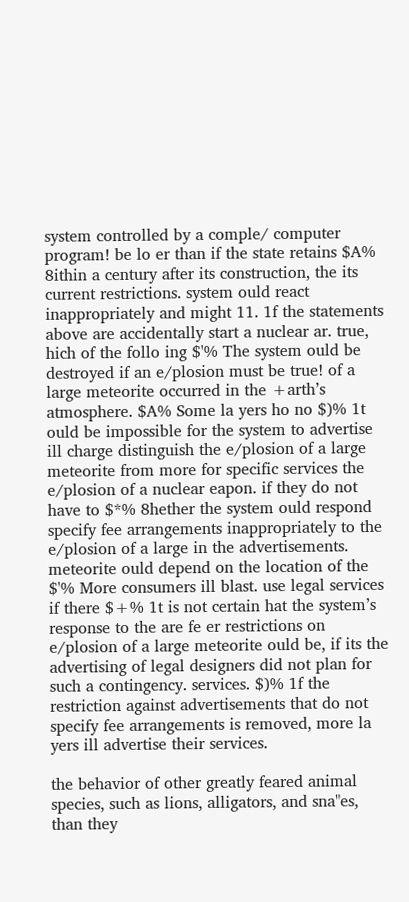system controlled by a comple/ computer program! be lo er than if the state retains $A% 8ithin a century after its construction, the its current restrictions. system ould react inappropriately and might 11. 1f the statements above are accidentally start a nuclear ar. true, hich of the follo ing $'% The system ould be destroyed if an e/plosion must be true! of a large meteorite occurred in the +arth’s atmosphere. $A% Some la yers ho no $)% 1t ould be impossible for the system to advertise ill charge distinguish the e/plosion of a large meteorite from more for specific services the e/plosion of a nuclear eapon. if they do not have to $*% 8hether the system ould respond specify fee arrangements inappropriately to the e/plosion of a large in the advertisements. meteorite ould depend on the location of the $'% More consumers ill blast. use legal services if there $+% 1t is not certain hat the system’s response to the are fe er restrictions on e/plosion of a large meteorite ould be, if its the advertising of legal designers did not plan for such a contingency. services. $)% 1f the restriction against advertisements that do not specify fee arrangements is removed, more la yers ill advertise their services.

the behavior of other greatly feared animal species, such as lions, alligators, and sna"es, than they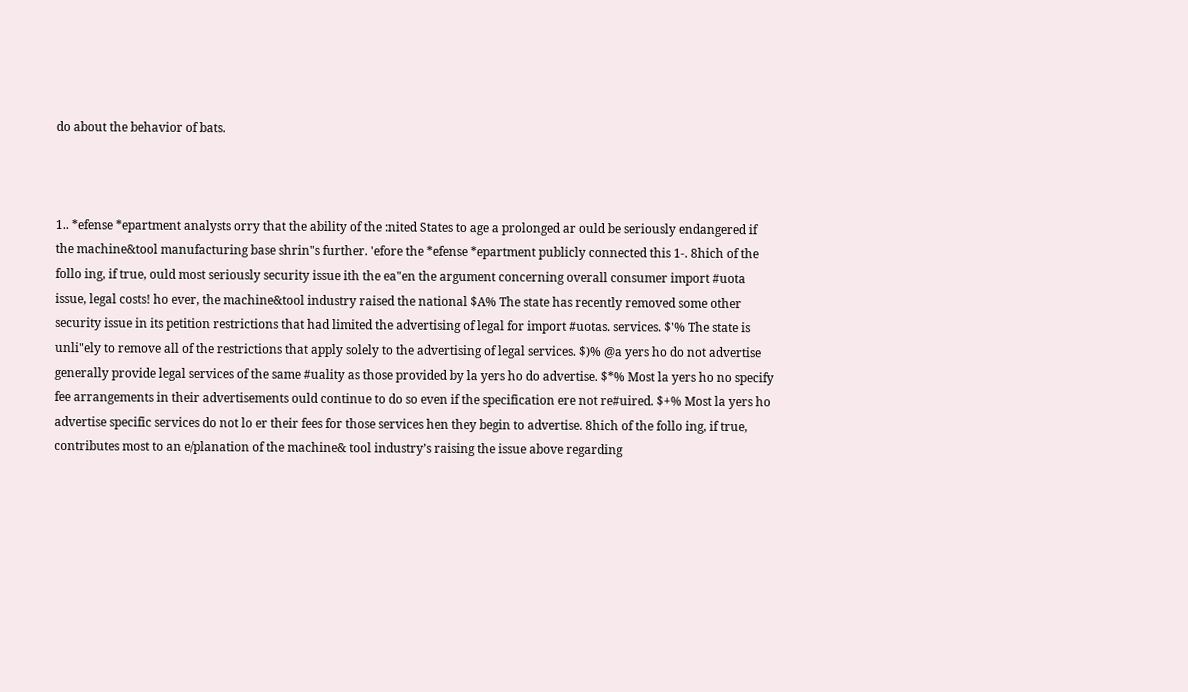do about the behavior of bats.



1.. *efense *epartment analysts orry that the ability of the :nited States to age a prolonged ar ould be seriously endangered if the machine&tool manufacturing base shrin"s further. 'efore the *efense *epartment publicly connected this 1-. 8hich of the follo ing, if true, ould most seriously security issue ith the ea"en the argument concerning overall consumer import #uota issue, legal costs! ho ever, the machine&tool industry raised the national $A% The state has recently removed some other security issue in its petition restrictions that had limited the advertising of legal for import #uotas. services. $'% The state is unli"ely to remove all of the restrictions that apply solely to the advertising of legal services. $)% @a yers ho do not advertise generally provide legal services of the same #uality as those provided by la yers ho do advertise. $*% Most la yers ho no specify fee arrangements in their advertisements ould continue to do so even if the specification ere not re#uired. $+% Most la yers ho advertise specific services do not lo er their fees for those services hen they begin to advertise. 8hich of the follo ing, if true, contributes most to an e/planation of the machine& tool industry’s raising the issue above regarding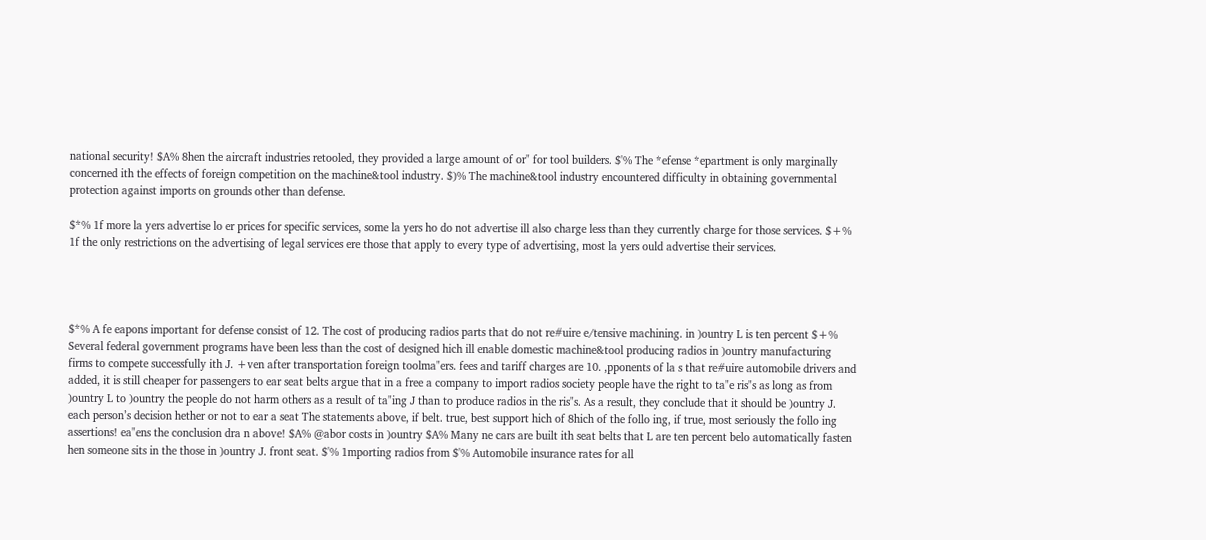national security! $A% 8hen the aircraft industries retooled, they provided a large amount of or" for tool builders. $'% The *efense *epartment is only marginally concerned ith the effects of foreign competition on the machine&tool industry. $)% The machine&tool industry encountered difficulty in obtaining governmental protection against imports on grounds other than defense.

$*% 1f more la yers advertise lo er prices for specific services, some la yers ho do not advertise ill also charge less than they currently charge for those services. $+% 1f the only restrictions on the advertising of legal services ere those that apply to every type of advertising, most la yers ould advertise their services.




$*% A fe eapons important for defense consist of 12. The cost of producing radios parts that do not re#uire e/tensive machining. in )ountry L is ten percent $+% Several federal government programs have been less than the cost of designed hich ill enable domestic machine&tool producing radios in )ountry manufacturing firms to compete successfully ith J. +ven after transportation foreign toolma"ers. fees and tariff charges are 10. ,pponents of la s that re#uire automobile drivers and added, it is still cheaper for passengers to ear seat belts argue that in a free a company to import radios society people have the right to ta"e ris"s as long as from )ountry L to )ountry the people do not harm others as a result of ta"ing J than to produce radios in the ris"s. As a result, they conclude that it should be )ountry J. each person’s decision hether or not to ear a seat The statements above, if belt. true, best support hich of 8hich of the follo ing, if true, most seriously the follo ing assertions! ea"ens the conclusion dra n above! $A% @abor costs in )ountry $A% Many ne cars are built ith seat belts that L are ten percent belo automatically fasten hen someone sits in the those in )ountry J. front seat. $'% 1mporting radios from $'% Automobile insurance rates for all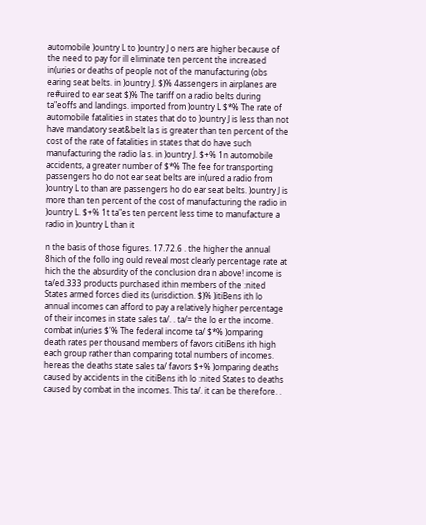automobile )ountry L to )ountry J o ners are higher because of the need to pay for ill eliminate ten percent the increased in(uries or deaths of people not of the manufacturing (obs earing seat belts. in )ountry J. $)% 4assengers in airplanes are re#uired to ear seat $)% The tariff on a radio belts during ta"eoffs and landings. imported from )ountry L $*% The rate of automobile fatalities in states that do to )ountry J is less than not have mandatory seat&belt la s is greater than ten percent of the cost of the rate of fatalities in states that do have such manufacturing the radio la s. in )ountry J. $+% 1n automobile accidents, a greater number of $*% The fee for transporting passengers ho do not ear seat belts are in(ured a radio from )ountry L to than are passengers ho do ear seat belts. )ountry J is more than ten percent of the cost of manufacturing the radio in )ountry L. $+% 1t ta"es ten percent less time to manufacture a radio in )ountry L than it

n the basis of those figures. 17.72.6 . the higher the annual 8hich of the follo ing ould reveal most clearly percentage rate at hich the the absurdity of the conclusion dra n above! income is ta/ed.333 products purchased ithin members of the :nited States armed forces died its (urisdiction. $)% )itiBens ith lo annual incomes can afford to pay a relatively higher percentage of their incomes in state sales ta/. . ta/= the lo er the income. combat in(uries $'% The federal income ta/ $*% )omparing death rates per thousand members of favors citiBens ith high each group rather than comparing total numbers of incomes. hereas the deaths state sales ta/ favors $+% )omparing deaths caused by accidents in the citiBens ith lo :nited States to deaths caused by combat in the incomes. This ta/. it can be therefore. .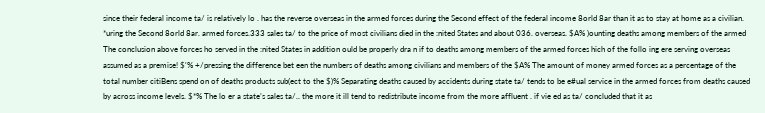since their federal income ta/ is relatively lo . has the reverse overseas in the armed forces during the Second effect of the federal income 8orld 8ar than it as to stay at home as a civilian. *uring the Second 8orld 8ar. armed forces.333 sales ta/ to the price of most civilians died in the :nited States and about 036. overseas. $A% )ounting deaths among members of the armed The conclusion above forces ho served in the :nited States in addition ould be properly dra n if to deaths among members of the armed forces hich of the follo ing ere serving overseas assumed as a premise! $'% +/pressing the difference bet een the numbers of deaths among civilians and members of the $A% The amount of money armed forces as a percentage of the total number citiBens spend on of deaths products sub(ect to the $)% Separating deaths caused by accidents during state ta/ tends to be e#ual service in the armed forces from deaths caused by across income levels. $*% The lo er a state’s sales ta/.. the more it ill tend to redistribute income from the more affluent . if vie ed as ta/ concluded that it as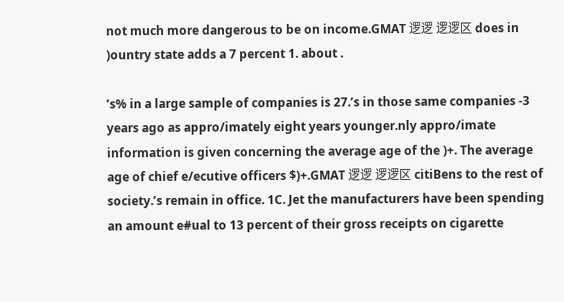not much more dangerous to be on income.GMAT 逻逻 逻逻区 does in )ountry state adds a 7 percent 1. about .

’s% in a large sample of companies is 27.’s in those same companies -3 years ago as appro/imately eight years younger.nly appro/imate information is given concerning the average age of the )+. The average age of chief e/ecutive officers $)+.GMAT 逻逻 逻逻区 citiBens to the rest of society.’s remain in office. 1C. Jet the manufacturers have been spending an amount e#ual to 13 percent of their gross receipts on cigarette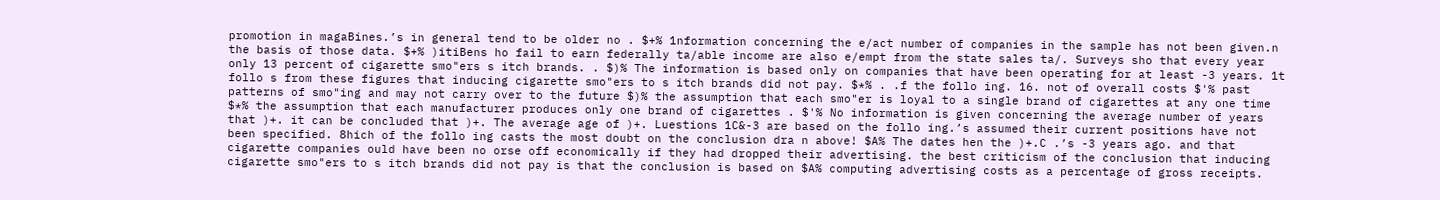promotion in magaBines.’s in general tend to be older no . $+% 1nformation concerning the e/act number of companies in the sample has not been given.n the basis of those data. $+% )itiBens ho fail to earn federally ta/able income are also e/empt from the state sales ta/. Surveys sho that every year only 13 percent of cigarette smo"ers s itch brands. . $)% The information is based only on companies that have been operating for at least -3 years. 1t follo s from these figures that inducing cigarette smo"ers to s itch brands did not pay. $*% . .f the follo ing. 16. not of overall costs $'% past patterns of smo"ing and may not carry over to the future $)% the assumption that each smo"er is loyal to a single brand of cigarettes at any one time $*% the assumption that each manufacturer produces only one brand of cigarettes . $'% No information is given concerning the average number of years that )+. it can be concluded that )+. The average age of )+. Luestions 1C&-3 are based on the follo ing.’s assumed their current positions have not been specified. 8hich of the follo ing casts the most doubt on the conclusion dra n above! $A% The dates hen the )+.C .’s -3 years ago. and that cigarette companies ould have been no orse off economically if they had dropped their advertising. the best criticism of the conclusion that inducing cigarette smo"ers to s itch brands did not pay is that the conclusion is based on $A% computing advertising costs as a percentage of gross receipts.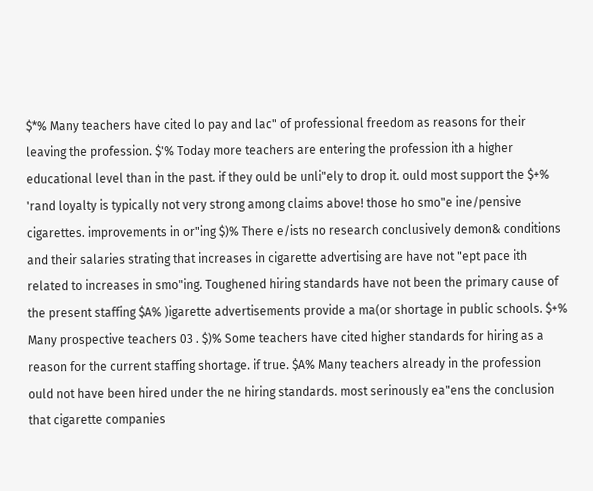$*% Many teachers have cited lo pay and lac" of professional freedom as reasons for their leaving the profession. $'% Today more teachers are entering the profession ith a higher educational level than in the past. if they ould be unli"ely to drop it. ould most support the $+% 'rand loyalty is typically not very strong among claims above! those ho smo"e ine/pensive cigarettes. improvements in or"ing $)% There e/ists no research conclusively demon& conditions and their salaries strating that increases in cigarette advertising are have not "ept pace ith related to increases in smo"ing. Toughened hiring standards have not been the primary cause of the present staffing $A% )igarette advertisements provide a ma(or shortage in public schools. $+% Many prospective teachers 03 . $)% Some teachers have cited higher standards for hiring as a reason for the current staffing shortage. if true. $A% Many teachers already in the profession ould not have been hired under the ne hiring standards. most serinously ea"ens the conclusion that cigarette companies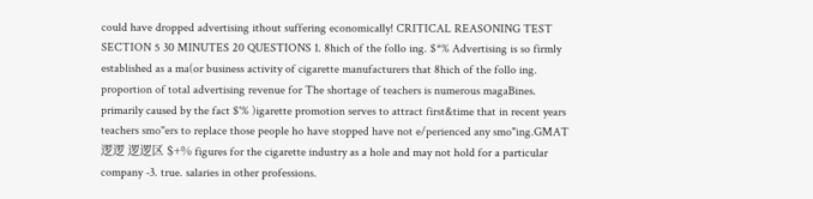could have dropped advertising ithout suffering economically! CRITICAL REASONING TEST SECTION 5 30 MINUTES 20 QUESTIONS 1. 8hich of the follo ing. $*% Advertising is so firmly established as a ma(or business activity of cigarette manufacturers that 8hich of the follo ing. proportion of total advertising revenue for The shortage of teachers is numerous magaBines. primarily caused by the fact $'% )igarette promotion serves to attract first&time that in recent years teachers smo"ers to replace those people ho have stopped have not e/perienced any smo"ing.GMAT 逻逻 逻逻区 $+% figures for the cigarette industry as a hole and may not hold for a particular company -3. true. salaries in other professions.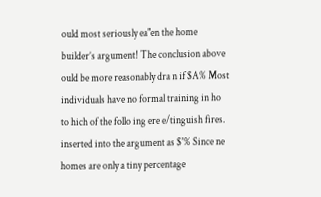ould most seriously ea"en the home builder’s argument! The conclusion above ould be more reasonably dra n if $A% Most individuals have no formal training in ho to hich of the follo ing ere e/tinguish fires. inserted into the argument as $'% Since ne homes are only a tiny percentage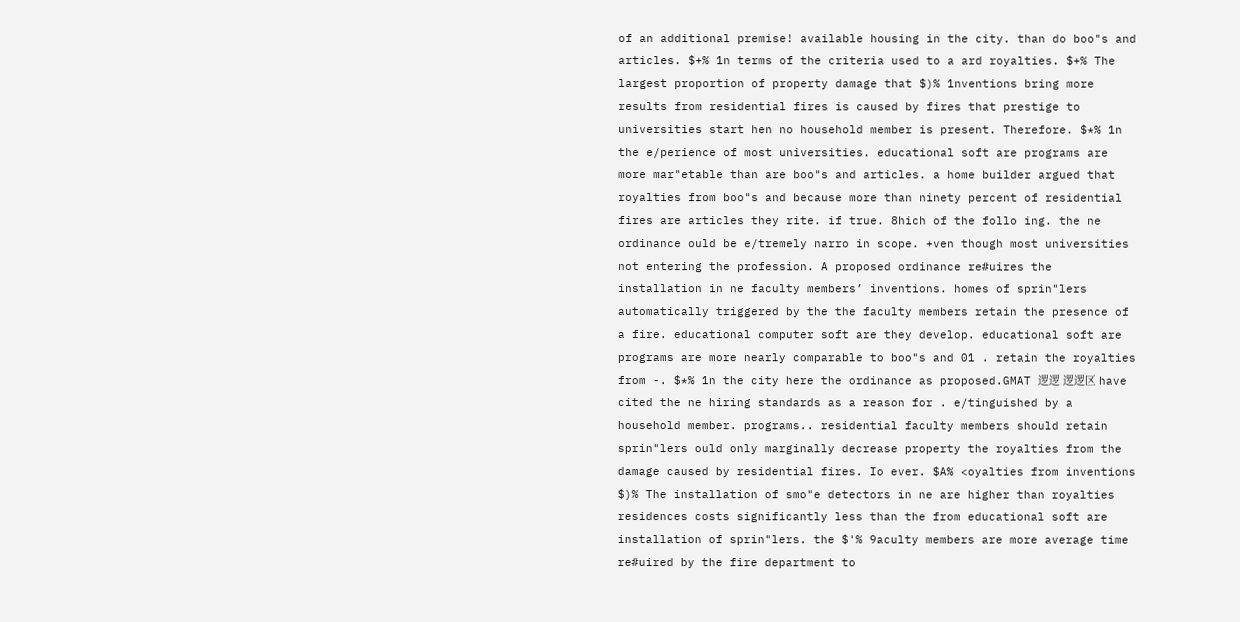of an additional premise! available housing in the city. than do boo"s and articles. $+% 1n terms of the criteria used to a ard royalties. $+% The largest proportion of property damage that $)% 1nventions bring more results from residential fires is caused by fires that prestige to universities start hen no household member is present. Therefore. $*% 1n the e/perience of most universities. educational soft are programs are more mar"etable than are boo"s and articles. a home builder argued that royalties from boo"s and because more than ninety percent of residential fires are articles they rite. if true. 8hich of the follo ing. the ne ordinance ould be e/tremely narro in scope. +ven though most universities not entering the profession. A proposed ordinance re#uires the installation in ne faculty members’ inventions. homes of sprin"lers automatically triggered by the the faculty members retain the presence of a fire. educational computer soft are they develop. educational soft are programs are more nearly comparable to boo"s and 01 . retain the royalties from -. $*% 1n the city here the ordinance as proposed.GMAT 逻逻 逻逻区 have cited the ne hiring standards as a reason for . e/tinguished by a household member. programs.. residential faculty members should retain sprin"lers ould only marginally decrease property the royalties from the damage caused by residential fires. Io ever. $A% <oyalties from inventions $)% The installation of smo"e detectors in ne are higher than royalties residences costs significantly less than the from educational soft are installation of sprin"lers. the $'% 9aculty members are more average time re#uired by the fire department to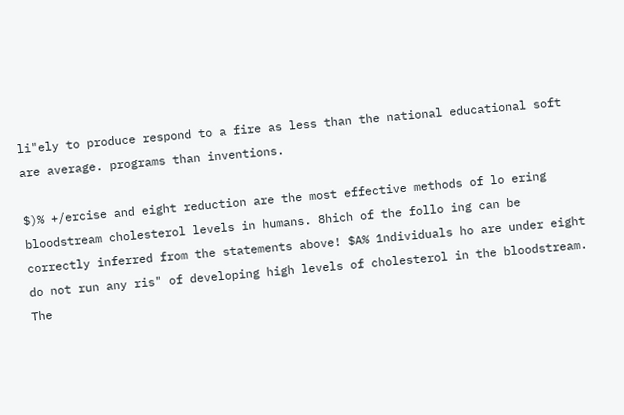li"ely to produce respond to a fire as less than the national educational soft are average. programs than inventions.

$)% +/ercise and eight reduction are the most effective methods of lo ering bloodstream cholesterol levels in humans. 8hich of the follo ing can be correctly inferred from the statements above! $A% 1ndividuals ho are under eight do not run any ris" of developing high levels of cholesterol in the bloodstream. The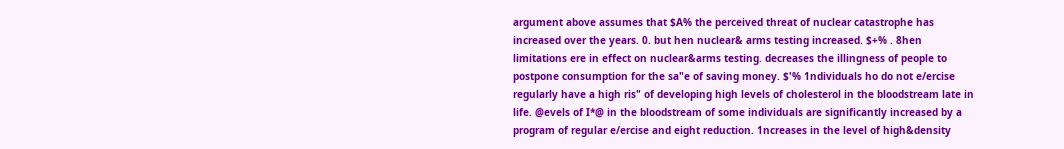argument above assumes that $A% the perceived threat of nuclear catastrophe has increased over the years. 0. but hen nuclear& arms testing increased. $+% . 8hen limitations ere in effect on nuclear&arms testing. decreases the illingness of people to postpone consumption for the sa"e of saving money. $'% 1ndividuals ho do not e/ercise regularly have a high ris" of developing high levels of cholesterol in the bloodstream late in life. @evels of I*@ in the bloodstream of some individuals are significantly increased by a program of regular e/ercise and eight reduction. 1ncreases in the level of high&density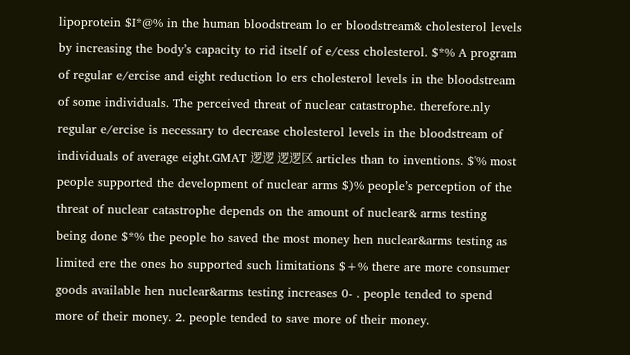lipoprotein $I*@% in the human bloodstream lo er bloodstream& cholesterol levels by increasing the body’s capacity to rid itself of e/cess cholesterol. $*% A program of regular e/ercise and eight reduction lo ers cholesterol levels in the bloodstream of some individuals. The perceived threat of nuclear catastrophe. therefore.nly regular e/ercise is necessary to decrease cholesterol levels in the bloodstream of individuals of average eight.GMAT 逻逻 逻逻区 articles than to inventions. $'% most people supported the development of nuclear arms $)% people’s perception of the threat of nuclear catastrophe depends on the amount of nuclear& arms testing being done $*% the people ho saved the most money hen nuclear&arms testing as limited ere the ones ho supported such limitations $+% there are more consumer goods available hen nuclear&arms testing increases 0- . people tended to spend more of their money. 2. people tended to save more of their money.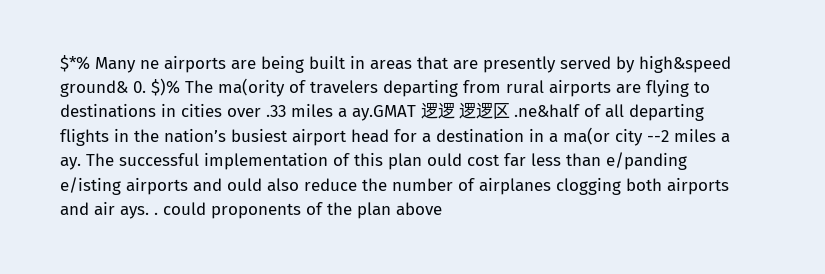$*% Many ne airports are being built in areas that are presently served by high&speed ground& 0. $)% The ma(ority of travelers departing from rural airports are flying to destinations in cities over .33 miles a ay.GMAT 逻逻 逻逻区 .ne&half of all departing flights in the nation’s busiest airport head for a destination in a ma(or city --2 miles a ay. The successful implementation of this plan ould cost far less than e/panding e/isting airports and ould also reduce the number of airplanes clogging both airports and air ays. . could proponents of the plan above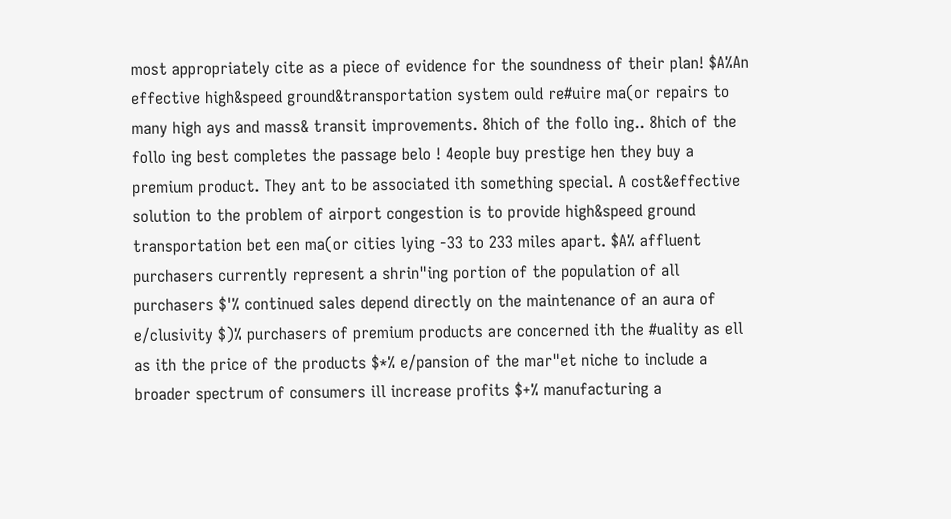most appropriately cite as a piece of evidence for the soundness of their plan! $A%An effective high&speed ground&transportation system ould re#uire ma(or repairs to many high ays and mass& transit improvements. 8hich of the follo ing.. 8hich of the follo ing best completes the passage belo ! 4eople buy prestige hen they buy a premium product. They ant to be associated ith something special. A cost&effective solution to the problem of airport congestion is to provide high&speed ground transportation bet een ma(or cities lying -33 to 233 miles apart. $A% affluent purchasers currently represent a shrin"ing portion of the population of all purchasers $'% continued sales depend directly on the maintenance of an aura of e/clusivity $)% purchasers of premium products are concerned ith the #uality as ell as ith the price of the products $*% e/pansion of the mar"et niche to include a broader spectrum of consumers ill increase profits $+% manufacturing a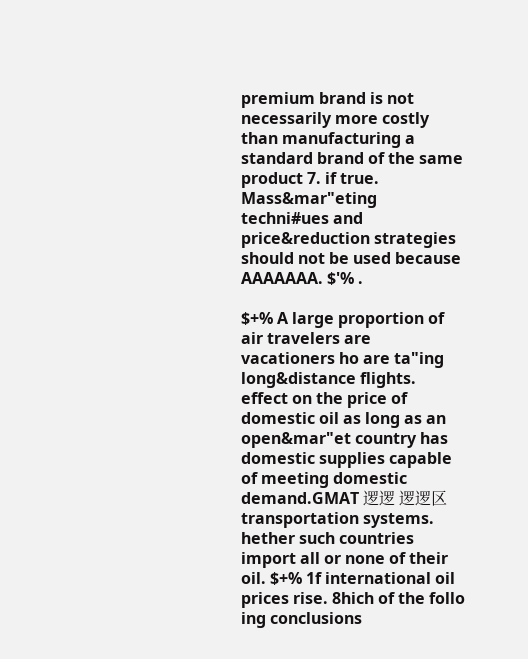premium brand is not necessarily more costly than manufacturing a standard brand of the same product 7. if true. Mass&mar"eting techni#ues and price&reduction strategies should not be used because AAAAAAA. $'% .

$+% A large proportion of air travelers are vacationers ho are ta"ing long&distance flights. effect on the price of domestic oil as long as an open&mar"et country has domestic supplies capable of meeting domestic demand.GMAT 逻逻 逻逻区 transportation systems. hether such countries import all or none of their oil. $+% 1f international oil prices rise. 8hich of the follo ing conclusions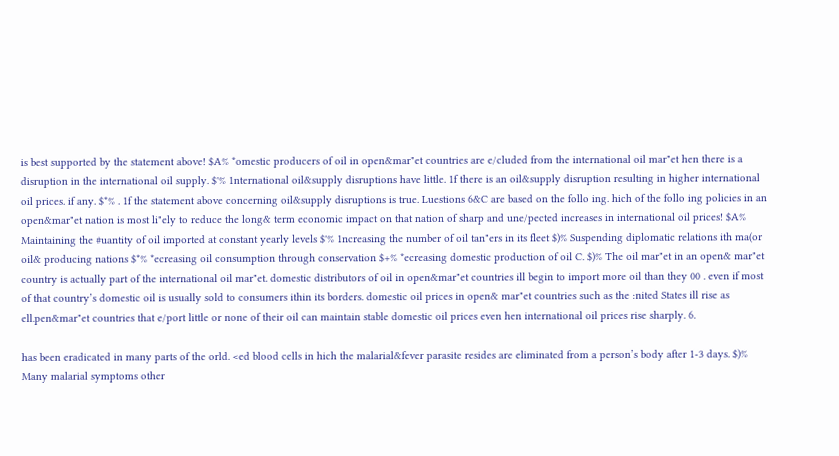is best supported by the statement above! $A% *omestic producers of oil in open&mar"et countries are e/cluded from the international oil mar"et hen there is a disruption in the international oil supply. $'% 1nternational oil&supply disruptions have little. 1f there is an oil&supply disruption resulting in higher international oil prices. if any. $*% . 1f the statement above concerning oil&supply disruptions is true. Luestions 6&C are based on the follo ing. hich of the follo ing policies in an open&mar"et nation is most li"ely to reduce the long& term economic impact on that nation of sharp and une/pected increases in international oil prices! $A% Maintaining the #uantity of oil imported at constant yearly levels $'% 1ncreasing the number of oil tan"ers in its fleet $)% Suspending diplomatic relations ith ma(or oil& producing nations $*% *ecreasing oil consumption through conservation $+% *ecreasing domestic production of oil C. $)% The oil mar"et in an open& mar"et country is actually part of the international oil mar"et. domestic distributors of oil in open&mar"et countries ill begin to import more oil than they 00 . even if most of that country’s domestic oil is usually sold to consumers ithin its borders. domestic oil prices in open& mar"et countries such as the :nited States ill rise as ell.pen&mar"et countries that e/port little or none of their oil can maintain stable domestic oil prices even hen international oil prices rise sharply. 6.

has been eradicated in many parts of the orld. <ed blood cells in hich the malarial&fever parasite resides are eliminated from a person’s body after 1-3 days. $)% Many malarial symptoms other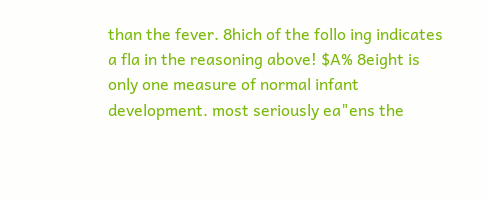than the fever. 8hich of the follo ing indicates a fla in the reasoning above! $A% 8eight is only one measure of normal infant development. most seriously ea"ens the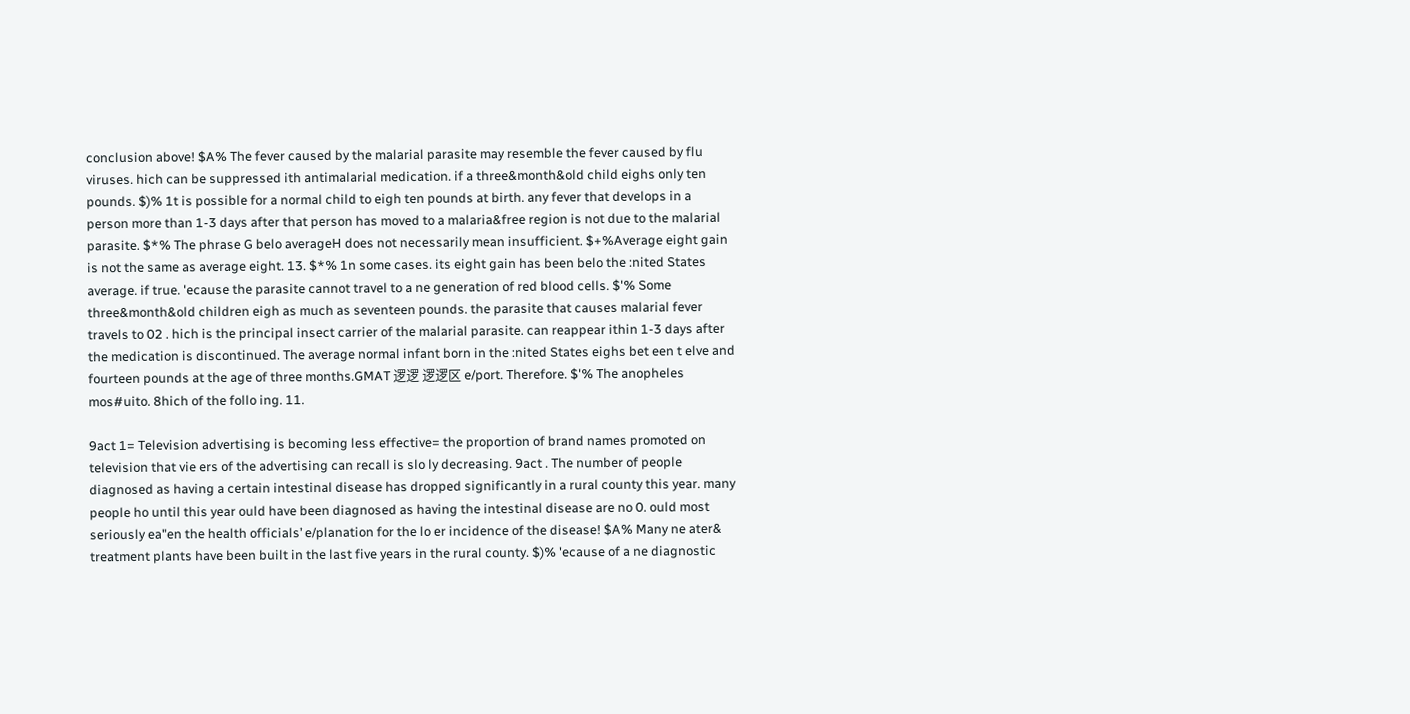conclusion above! $A% The fever caused by the malarial parasite may resemble the fever caused by flu viruses. hich can be suppressed ith antimalarial medication. if a three&month&old child eighs only ten pounds. $)% 1t is possible for a normal child to eigh ten pounds at birth. any fever that develops in a person more than 1-3 days after that person has moved to a malaria&free region is not due to the malarial parasite. $*% The phrase G belo averageH does not necessarily mean insufficient. $+%Average eight gain is not the same as average eight. 13. $*% 1n some cases. its eight gain has been belo the :nited States average. if true. 'ecause the parasite cannot travel to a ne generation of red blood cells. $'% Some three&month&old children eigh as much as seventeen pounds. the parasite that causes malarial fever travels to 02 . hich is the principal insect carrier of the malarial parasite. can reappear ithin 1-3 days after the medication is discontinued. The average normal infant born in the :nited States eighs bet een t elve and fourteen pounds at the age of three months.GMAT 逻逻 逻逻区 e/port. Therefore. $'% The anopheles mos#uito. 8hich of the follo ing. 11.

9act 1= Television advertising is becoming less effective= the proportion of brand names promoted on television that vie ers of the advertising can recall is slo ly decreasing. 9act . The number of people diagnosed as having a certain intestinal disease has dropped significantly in a rural county this year. many people ho until this year ould have been diagnosed as having the intestinal disease are no 0. ould most seriously ea"en the health officials’ e/planation for the lo er incidence of the disease! $A% Many ne ater& treatment plants have been built in the last five years in the rural county. $)% 'ecause of a ne diagnostic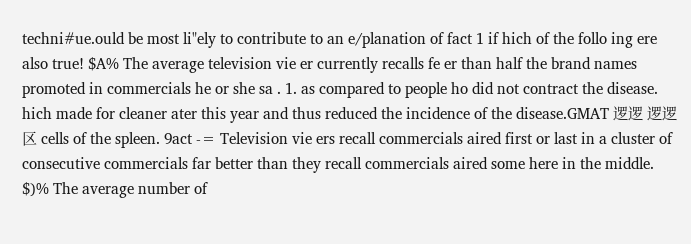techni#ue.ould be most li"ely to contribute to an e/planation of fact 1 if hich of the follo ing ere also true! $A% The average television vie er currently recalls fe er than half the brand names promoted in commercials he or she sa . 1. as compared to people ho did not contract the disease. hich made for cleaner ater this year and thus reduced the incidence of the disease.GMAT 逻逻 逻逻区 cells of the spleen. 9act -= Television vie ers recall commercials aired first or last in a cluster of consecutive commercials far better than they recall commercials aired some here in the middle. $)% The average number of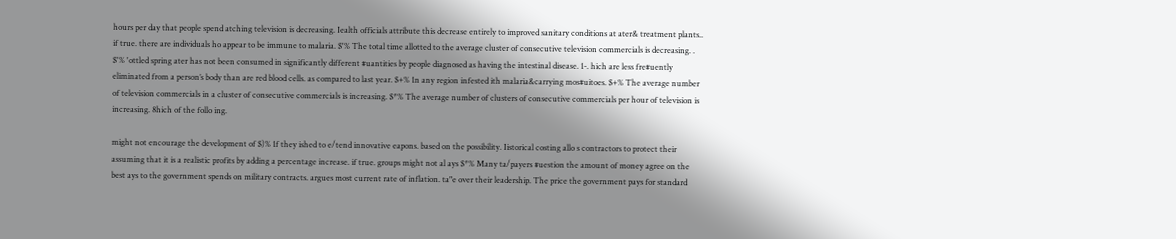hours per day that people spend atching television is decreasing. Iealth officials attribute this decrease entirely to improved sanitary conditions at ater& treatment plants.. if true. there are individuals ho appear to be immune to malaria. $'% The total time allotted to the average cluster of consecutive television commercials is decreasing. . $'% 'ottled spring ater has not been consumed in significantly different #uantities by people diagnosed as having the intestinal disease. 1-. hich are less fre#uently eliminated from a person’s body than are red blood cells. as compared to last year. $+% 1n any region infested ith malaria&carrying mos#uitoes. $+% The average number of television commercials in a cluster of consecutive commercials is increasing. $*% The average number of clusters of consecutive commercials per hour of television is increasing. 8hich of the follo ing.

might not encourage the development of $)% 1f they ished to e/tend innovative eapons. based on the possibility. Iistorical costing allo s contractors to protect their assuming that it is a realistic profits by adding a percentage increase. if true. groups might not al ays $*% Many ta/payers #uestion the amount of money agree on the best ays to the government spends on military contracts. argues most current rate of inflation. ta"e over their leadership. The price the government pays for standard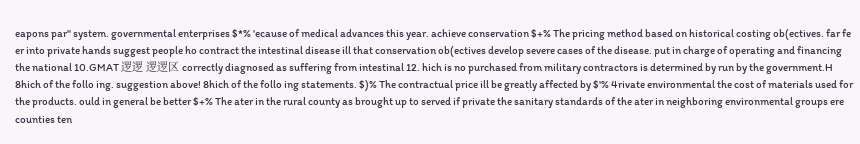eapons par" system. governmental enterprises $*% 'ecause of medical advances this year. achieve conservation $+% The pricing method based on historical costing ob(ectives. far fe er into private hands suggest people ho contract the intestinal disease ill that conservation ob(ectives develop severe cases of the disease. put in charge of operating and financing the national 10.GMAT 逻逻 逻逻区 correctly diagnosed as suffering from intestinal 12. hich is no purchased from military contractors is determined by run by the government.H 8hich of the follo ing. suggestion above! 8hich of the follo ing statements. $)% The contractual price ill be greatly affected by $'% 4rivate environmental the cost of materials used for the products. ould in general be better $+% The ater in the rural county as brought up to served if private the sanitary standards of the ater in neighboring environmental groups ere counties ten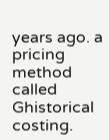years ago. a pricing method called Ghistorical costing.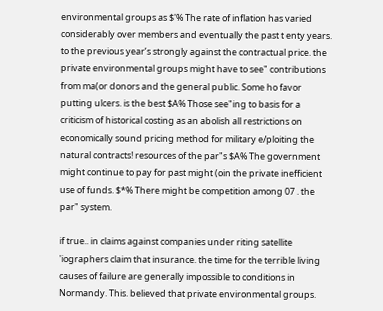environmental groups as $'% The rate of inflation has varied considerably over members and eventually the past t enty years. to the previous year’s strongly against the contractual price. the private environmental groups might have to see" contributions from ma(or donors and the general public. Some ho favor putting ulcers. is the best $A% Those see"ing to basis for a criticism of historical costing as an abolish all restrictions on economically sound pricing method for military e/ploiting the natural contracts! resources of the par"s $A% The government might continue to pay for past might (oin the private inefficient use of funds. $*% There might be competition among 07 . the par" system.

if true.. in claims against companies under riting satellite 'iographers claim that insurance. the time for the terrible living causes of failure are generally impossible to conditions in Normandy. This. believed that private environmental groups.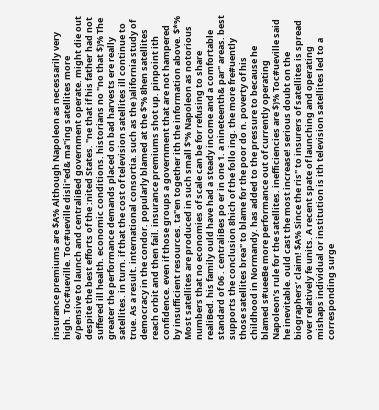insurance premiums are $A% Although Napoleon as necessarily very high. Toc#ueville. Toc#ueville disli"ed& ma"ing satellites more e/pensive to launch and centraliBed government operate. might die out despite the best efforts of the :nited States. "ne that if his father had not suffered ill health. economic conditions. historians no "no that $)% The greater the performance demands placed on bad harvests ere really satellites. in turn. if that the cost of television satellites ill continue to true. As a result. international consortia. such as the )alifornia study of democracy in the condor. popularly blamed at the $'% 8hen satellites reach orbit and then fail. insurance premiums shot up. pinpoint ith confidence. even if those groups a government that are not hampered by insufficient resources. ta"en together ith the information above. $*% Most satellites are produced in such small $'% Napoleon as notorious numbers that no economies of scale can be for refusing to share realiBed. his family ould have had a steady income and a comfortable standard of 06 . centraliBes po er in one 1. a nineteenth& par" areas. best supports the conclusion 8hich of the follo ing. the more fre#uently those satellites brea" to blame for the poor do n. poverty of his childhood in Normandy. has added to the pressure to because he blamed s#ueeBe more performance out of currently operating Napoleon’s rule for the satellites. inefficiencies are $)% Toc#ueville said he inevitable. ould cast the most increase! serious doubt on the biographers’ claim! $A% Since the ris" to insurers of satellites is spread over relatively fe units. A recent spate of launching and operating mishaps individual or institution is ith television satellites led to a corresponding surge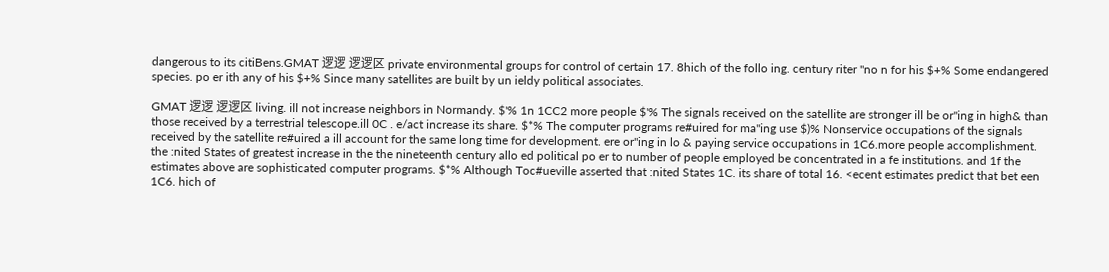dangerous to its citiBens.GMAT 逻逻 逻逻区 private environmental groups for control of certain 17. 8hich of the follo ing. century riter "no n for his $+% Some endangered species. po er ith any of his $+% Since many satellites are built by un ieldy political associates.

GMAT 逻逻 逻逻区 living. ill not increase neighbors in Normandy. $'% 1n 1CC2 more people $'% The signals received on the satellite are stronger ill be or"ing in high& than those received by a terrestrial telescope.ill 0C . e/act increase its share. $*% The computer programs re#uired for ma"ing use $)% Nonservice occupations of the signals received by the satellite re#uired a ill account for the same long time for development. ere or"ing in lo & paying service occupations in 1C6.more people accomplishment. the :nited States of greatest increase in the the nineteenth century allo ed political po er to number of people employed be concentrated in a fe institutions. and 1f the estimates above are sophisticated computer programs. $*% Although Toc#ueville asserted that :nited States 1C. its share of total 16. <ecent estimates predict that bet een 1C6. hich of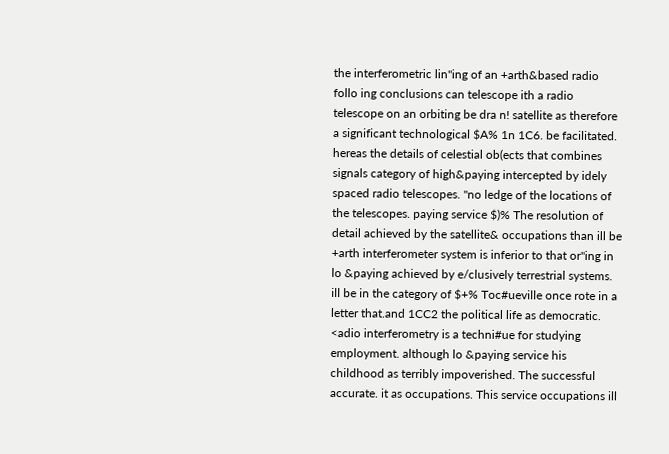the interferometric lin"ing of an +arth&based radio follo ing conclusions can telescope ith a radio telescope on an orbiting be dra n! satellite as therefore a significant technological $A% 1n 1C6. be facilitated. hereas the details of celestial ob(ects that combines signals category of high&paying intercepted by idely spaced radio telescopes. "no ledge of the locations of the telescopes. paying service $)% The resolution of detail achieved by the satellite& occupations than ill be +arth interferometer system is inferior to that or"ing in lo &paying achieved by e/clusively terrestrial systems. ill be in the category of $+% Toc#ueville once rote in a letter that.and 1CC2 the political life as democratic. <adio interferometry is a techni#ue for studying employment. although lo &paying service his childhood as terribly impoverished. The successful accurate. it as occupations. This service occupations ill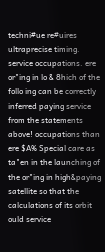techni#ue re#uires ultraprecise timing. service occupations. ere or"ing in lo & 8hich of the follo ing can be correctly inferred paying service from the statements above! occupations than ere $A% Special care as ta"en in the launching of the or"ing in high&paying satellite so that the calculations of its orbit ould service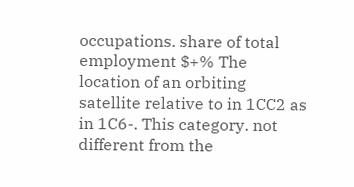occupations. share of total employment $+% The location of an orbiting satellite relative to in 1CC2 as in 1C6-. This category. not different from the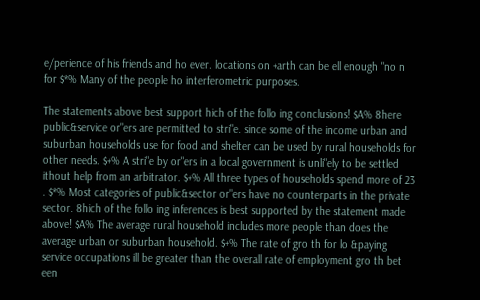e/perience of his friends and ho ever. locations on +arth can be ell enough "no n for $*% Many of the people ho interferometric purposes.

The statements above best support hich of the follo ing conclusions! $A% 8here public&service or"ers are permitted to stri"e. since some of the income urban and suburban households use for food and shelter can be used by rural households for other needs. $+% A stri"e by or"ers in a local government is unli"ely to be settled ithout help from an arbitrator. $+% All three types of households spend more of 23 . $*% Most categories of public&sector or"ers have no counterparts in the private sector. 8hich of the follo ing inferences is best supported by the statement made above! $A% The average rural household includes more people than does the average urban or suburban household. $+% The rate of gro th for lo &paying service occupations ill be greater than the overall rate of employment gro th bet een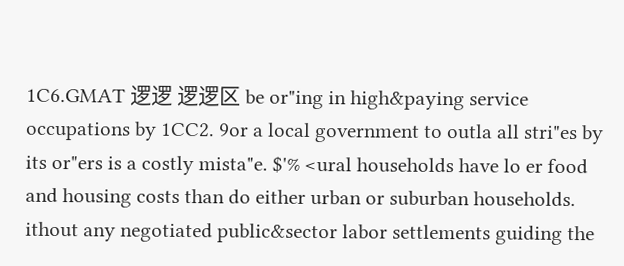1C6.GMAT 逻逻 逻逻区 be or"ing in high&paying service occupations by 1CC2. 9or a local government to outla all stri"es by its or"ers is a costly mista"e. $'% <ural households have lo er food and housing costs than do either urban or suburban households. ithout any negotiated public&sector labor settlements guiding the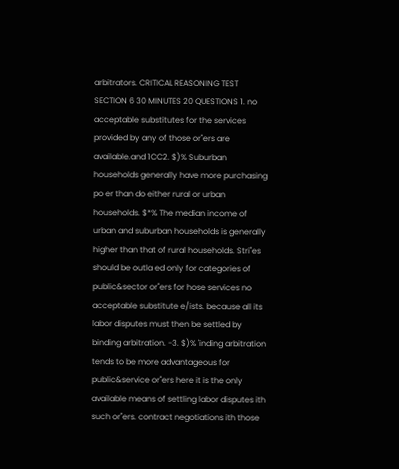arbitrators. CRITICAL REASONING TEST SECTION 6 30 MINUTES 20 QUESTIONS 1. no acceptable substitutes for the services provided by any of those or"ers are available.and 1CC2. $)% Suburban households generally have more purchasing po er than do either rural or urban households. $*% The median income of urban and suburban households is generally higher than that of rural households. Stri"es should be outla ed only for categories of public&sector or"ers for hose services no acceptable substitute e/ists. because all its labor disputes must then be settled by binding arbitration. -3. $)% 'inding arbitration tends to be more advantageous for public&service or"ers here it is the only available means of settling labor disputes ith such or"ers. contract negotiations ith those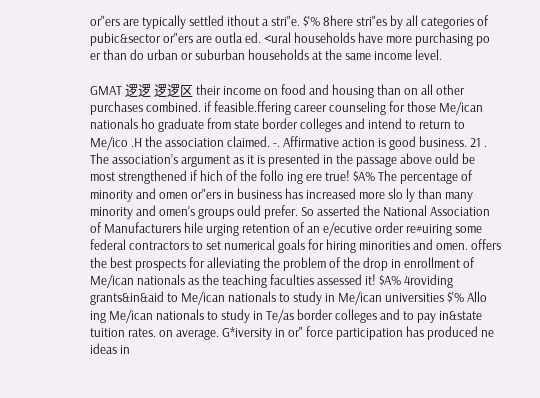or"ers are typically settled ithout a stri"e. $'% 8here stri"es by all categories of pubic&sector or"ers are outla ed. <ural households have more purchasing po er than do urban or suburban households at the same income level.

GMAT 逻逻 逻逻区 their income on food and housing than on all other purchases combined. if feasible.ffering career counseling for those Me/ican nationals ho graduate from state border colleges and intend to return to Me/ico .H the association claimed. -. Affirmative action is good business. 21 . The association’s argument as it is presented in the passage above ould be most strengthened if hich of the follo ing ere true! $A% The percentage of minority and omen or"ers in business has increased more slo ly than many minority and omen’s groups ould prefer. So asserted the National Association of Manufacturers hile urging retention of an e/ecutive order re#uiring some federal contractors to set numerical goals for hiring minorities and omen. offers the best prospects for alleviating the problem of the drop in enrollment of Me/ican nationals as the teaching faculties assessed it! $A% 4roviding grants&in&aid to Me/ican nationals to study in Me/ican universities $'% Allo ing Me/ican nationals to study in Te/as border colleges and to pay in&state tuition rates. on average. G*iversity in or" force participation has produced ne ideas in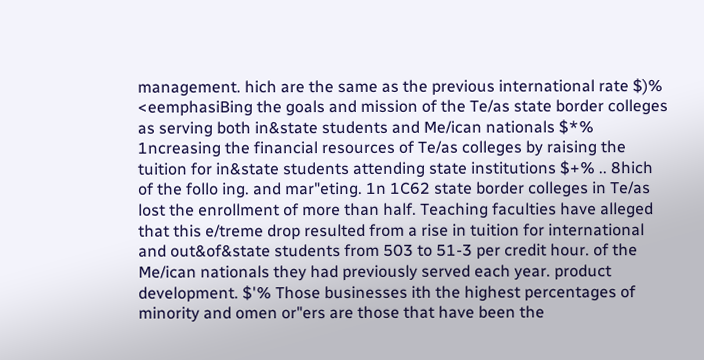management. hich are the same as the previous international rate $)% <eemphasiBing the goals and mission of the Te/as state border colleges as serving both in&state students and Me/ican nationals $*% 1ncreasing the financial resources of Te/as colleges by raising the tuition for in&state students attending state institutions $+% .. 8hich of the follo ing. and mar"eting. 1n 1C62 state border colleges in Te/as lost the enrollment of more than half. Teaching faculties have alleged that this e/treme drop resulted from a rise in tuition for international and out&of&state students from 503 to 51-3 per credit hour. of the Me/ican nationals they had previously served each year. product development. $'% Those businesses ith the highest percentages of minority and omen or"ers are those that have been the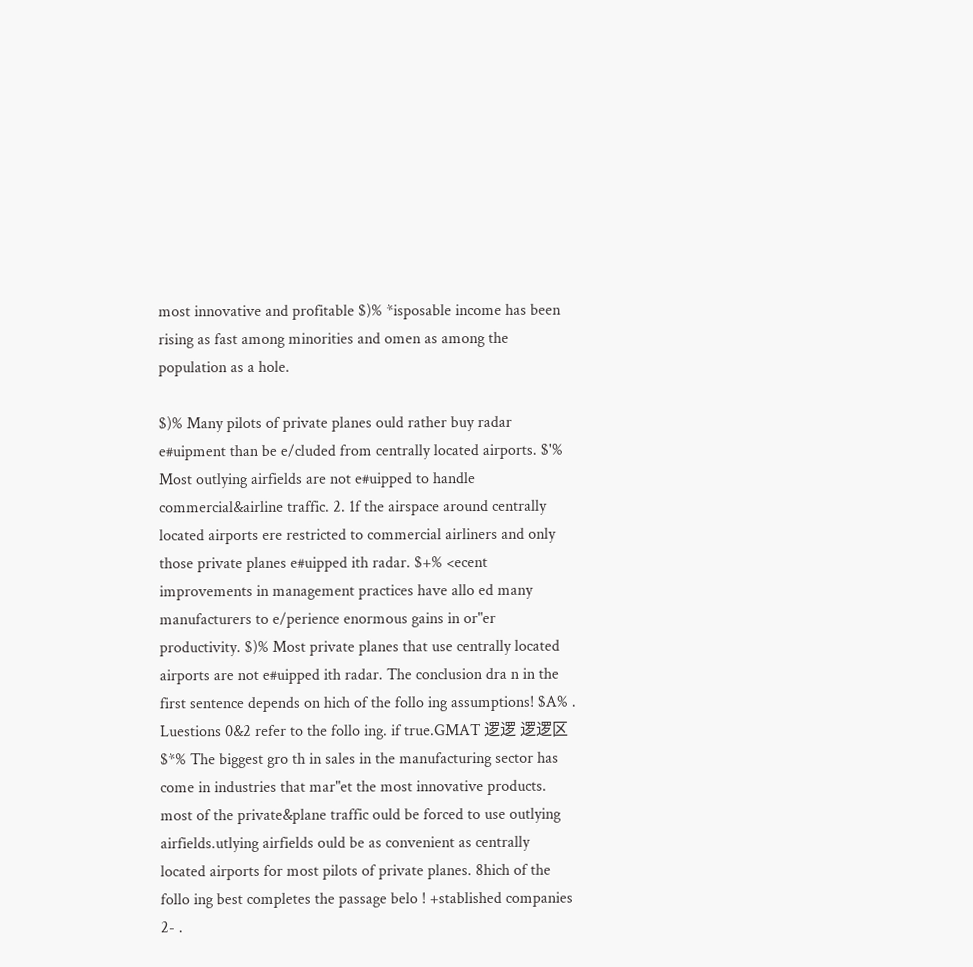most innovative and profitable $)% *isposable income has been rising as fast among minorities and omen as among the population as a hole.

$)% Many pilots of private planes ould rather buy radar e#uipment than be e/cluded from centrally located airports. $'% Most outlying airfields are not e#uipped to handle commercial&airline traffic. 2. 1f the airspace around centrally located airports ere restricted to commercial airliners and only those private planes e#uipped ith radar. $+% <ecent improvements in management practices have allo ed many manufacturers to e/perience enormous gains in or"er productivity. $)% Most private planes that use centrally located airports are not e#uipped ith radar. The conclusion dra n in the first sentence depends on hich of the follo ing assumptions! $A% . Luestions 0&2 refer to the follo ing. if true.GMAT 逻逻 逻逻区 $*% The biggest gro th in sales in the manufacturing sector has come in industries that mar"et the most innovative products. most of the private&plane traffic ould be forced to use outlying airfields.utlying airfields ould be as convenient as centrally located airports for most pilots of private planes. 8hich of the follo ing best completes the passage belo ! +stablished companies 2- .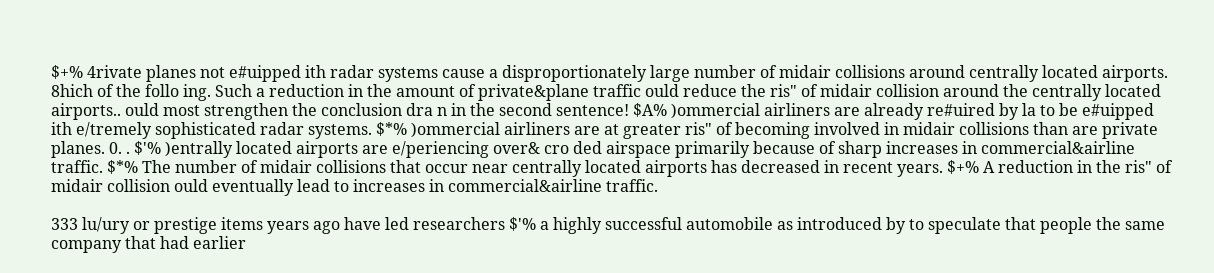$+% 4rivate planes not e#uipped ith radar systems cause a disproportionately large number of midair collisions around centrally located airports. 8hich of the follo ing. Such a reduction in the amount of private&plane traffic ould reduce the ris" of midair collision around the centrally located airports.. ould most strengthen the conclusion dra n in the second sentence! $A% )ommercial airliners are already re#uired by la to be e#uipped ith e/tremely sophisticated radar systems. $*% )ommercial airliners are at greater ris" of becoming involved in midair collisions than are private planes. 0. . $'% )entrally located airports are e/periencing over& cro ded airspace primarily because of sharp increases in commercial&airline traffic. $*% The number of midair collisions that occur near centrally located airports has decreased in recent years. $+% A reduction in the ris" of midair collision ould eventually lead to increases in commercial&airline traffic.

333 lu/ury or prestige items years ago have led researchers $'% a highly successful automobile as introduced by to speculate that people the same company that had earlier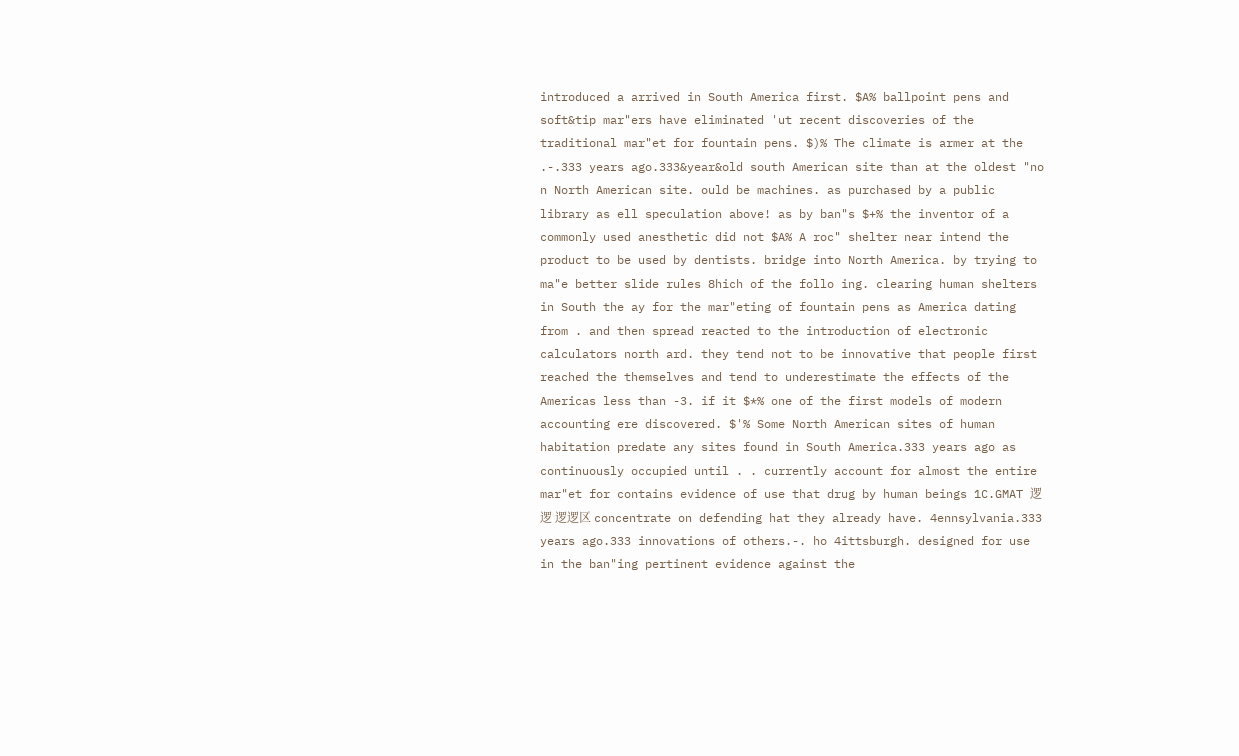introduced a arrived in South America first. $A% ballpoint pens and soft&tip mar"ers have eliminated 'ut recent discoveries of the traditional mar"et for fountain pens. $)% The climate is armer at the .-.333 years ago.333&year&old south American site than at the oldest "no n North American site. ould be machines. as purchased by a public library as ell speculation above! as by ban"s $+% the inventor of a commonly used anesthetic did not $A% A roc" shelter near intend the product to be used by dentists. bridge into North America. by trying to ma"e better slide rules 8hich of the follo ing. clearing human shelters in South the ay for the mar"eting of fountain pens as America dating from . and then spread reacted to the introduction of electronic calculators north ard. they tend not to be innovative that people first reached the themselves and tend to underestimate the effects of the Americas less than -3. if it $*% one of the first models of modern accounting ere discovered. $'% Some North American sites of human habitation predate any sites found in South America.333 years ago as continuously occupied until . . currently account for almost the entire mar"et for contains evidence of use that drug by human beings 1C.GMAT 逻逻 逻逻区 concentrate on defending hat they already have. 4ennsylvania.333 years ago.333 innovations of others.-. ho 4ittsburgh. designed for use in the ban"ing pertinent evidence against the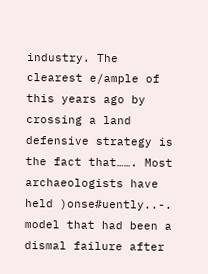industry. The clearest e/ample of this years ago by crossing a land defensive strategy is the fact that……. Most archaeologists have held )onse#uently..-. model that had been a dismal failure after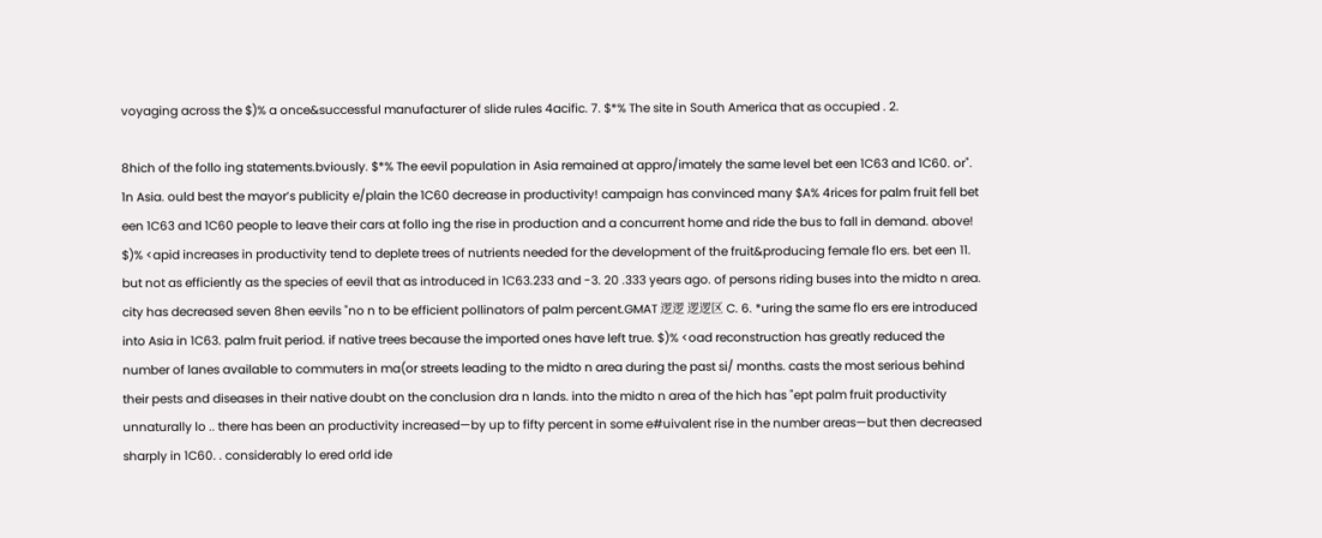voyaging across the $)% a once&successful manufacturer of slide rules 4acific. 7. $*% The site in South America that as occupied . 2.

8hich of the follo ing statements.bviously. $*% The eevil population in Asia remained at appro/imately the same level bet een 1C63 and 1C60. or". 1n Asia. ould best the mayor’s publicity e/plain the 1C60 decrease in productivity! campaign has convinced many $A% 4rices for palm fruit fell bet een 1C63 and 1C60 people to leave their cars at follo ing the rise in production and a concurrent home and ride the bus to fall in demand. above! $)% <apid increases in productivity tend to deplete trees of nutrients needed for the development of the fruit&producing female flo ers. bet een 11. but not as efficiently as the species of eevil that as introduced in 1C63.233 and -3. 20 .333 years ago. of persons riding buses into the midto n area. city has decreased seven 8hen eevils "no n to be efficient pollinators of palm percent.GMAT 逻逻 逻逻区 C. 6. *uring the same flo ers ere introduced into Asia in 1C63. palm fruit period. if native trees because the imported ones have left true. $)% <oad reconstruction has greatly reduced the number of lanes available to commuters in ma(or streets leading to the midto n area during the past si/ months. casts the most serious behind their pests and diseases in their native doubt on the conclusion dra n lands. into the midto n area of the hich has "ept palm fruit productivity unnaturally lo .. there has been an productivity increased—by up to fifty percent in some e#uivalent rise in the number areas—but then decreased sharply in 1C60. . considerably lo ered orld ide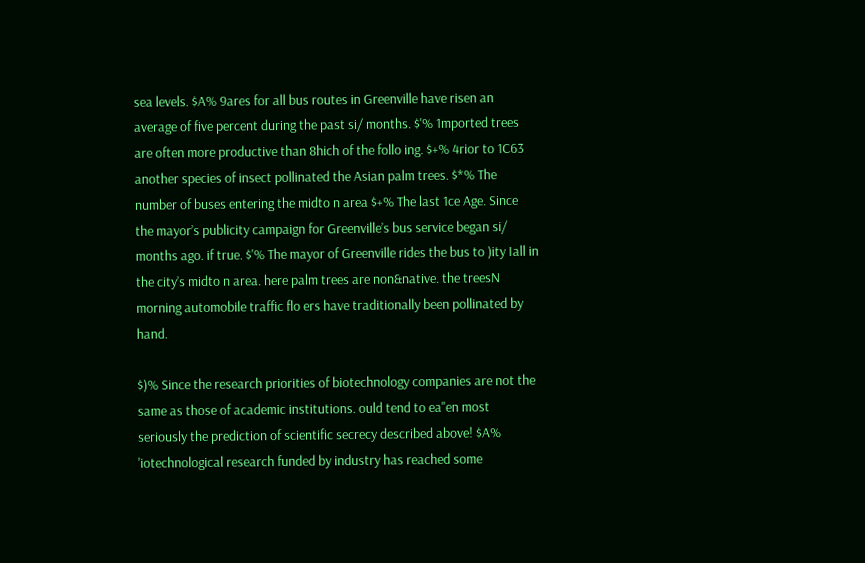sea levels. $A% 9ares for all bus routes in Greenville have risen an average of five percent during the past si/ months. $'% 1mported trees are often more productive than 8hich of the follo ing. $+% 4rior to 1C63 another species of insect pollinated the Asian palm trees. $*% The number of buses entering the midto n area $+% The last 1ce Age. Since the mayor’s publicity campaign for Greenville’s bus service began si/ months ago. if true. $'% The mayor of Greenville rides the bus to )ity Iall in the city’s midto n area. here palm trees are non&native. the treesN morning automobile traffic flo ers have traditionally been pollinated by hand.

$)% Since the research priorities of biotechnology companies are not the same as those of academic institutions. ould tend to ea"en most seriously the prediction of scientific secrecy described above! $A% 'iotechnological research funded by industry has reached some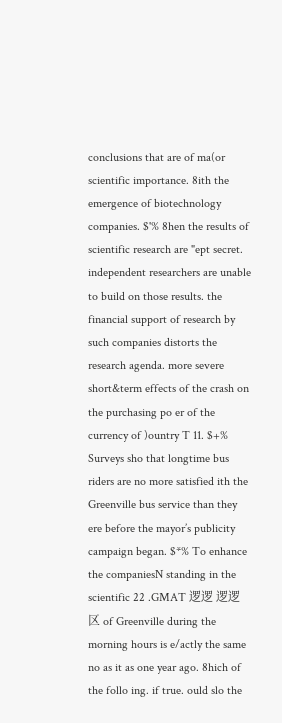conclusions that are of ma(or scientific importance. 8ith the emergence of biotechnology companies. $'% 8hen the results of scientific research are "ept secret. independent researchers are unable to build on those results. the financial support of research by such companies distorts the research agenda. more severe short&term effects of the crash on the purchasing po er of the currency of )ountry T 11. $+% Surveys sho that longtime bus riders are no more satisfied ith the Greenville bus service than they ere before the mayor’s publicity campaign began. $*% To enhance the companiesN standing in the scientific 22 .GMAT 逻逻 逻逻区 of Greenville during the morning hours is e/actly the same no as it as one year ago. 8hich of the follo ing. if true. ould slo the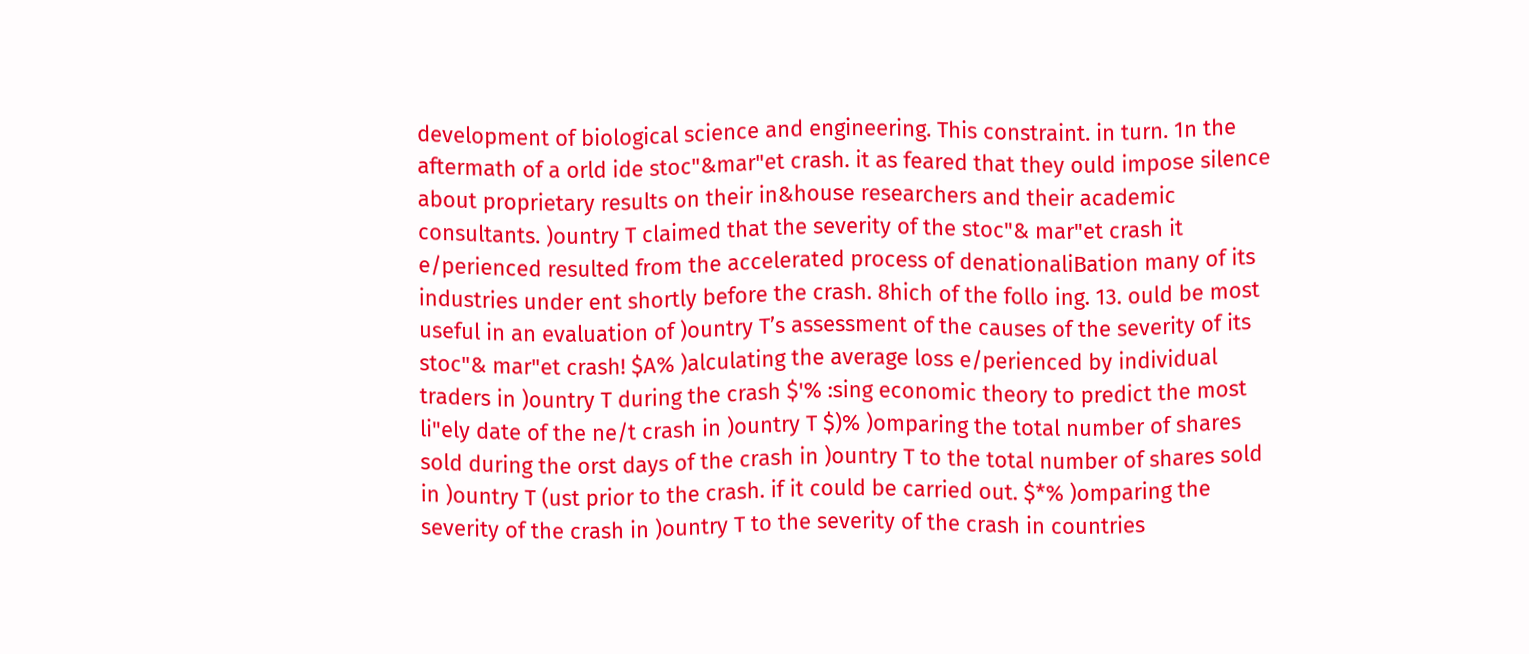development of biological science and engineering. This constraint. in turn. 1n the aftermath of a orld ide stoc"&mar"et crash. it as feared that they ould impose silence about proprietary results on their in&house researchers and their academic consultants. )ountry T claimed that the severity of the stoc"& mar"et crash it e/perienced resulted from the accelerated process of denationaliBation many of its industries under ent shortly before the crash. 8hich of the follo ing. 13. ould be most useful in an evaluation of )ountry T’s assessment of the causes of the severity of its stoc"& mar"et crash! $A% )alculating the average loss e/perienced by individual traders in )ountry T during the crash $'% :sing economic theory to predict the most li"ely date of the ne/t crash in )ountry T $)% )omparing the total number of shares sold during the orst days of the crash in )ountry T to the total number of shares sold in )ountry T (ust prior to the crash. if it could be carried out. $*% )omparing the severity of the crash in )ountry T to the severity of the crash in countries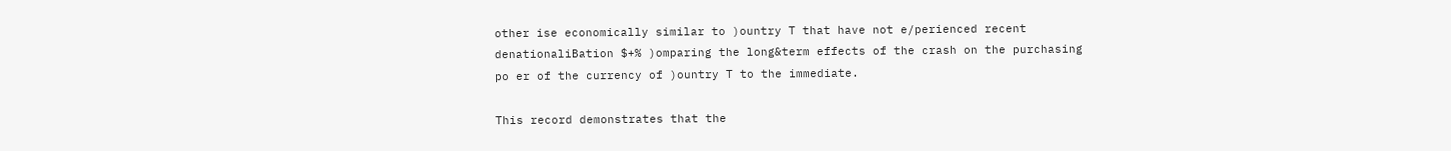other ise economically similar to )ountry T that have not e/perienced recent denationaliBation $+% )omparing the long&term effects of the crash on the purchasing po er of the currency of )ountry T to the immediate.

This record demonstrates that the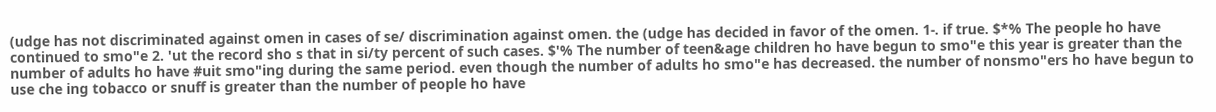(udge has not discriminated against omen in cases of se/ discrimination against omen. the (udge has decided in favor of the omen. 1-. if true. $*% The people ho have continued to smo"e 2. 'ut the record sho s that in si/ty percent of such cases. $'% The number of teen&age children ho have begun to smo"e this year is greater than the number of adults ho have #uit smo"ing during the same period. even though the number of adults ho smo"e has decreased. the number of nonsmo"ers ho have begun to use che ing tobacco or snuff is greater than the number of people ho have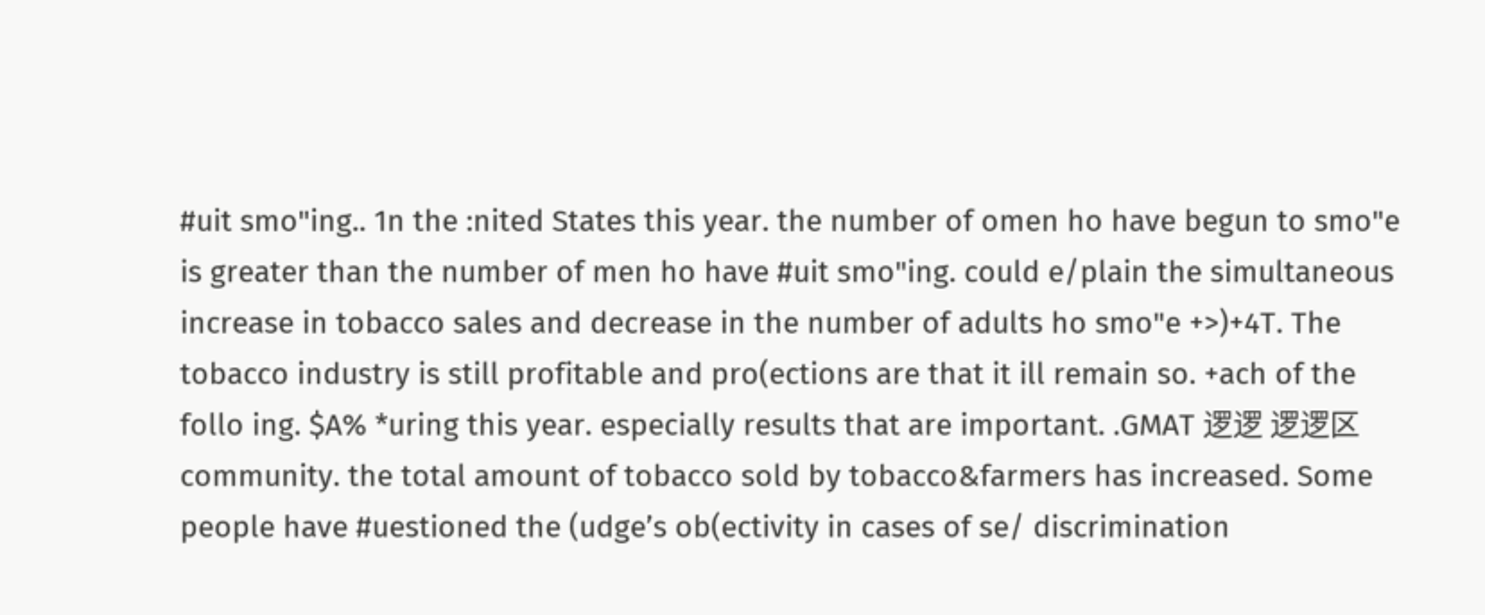#uit smo"ing.. 1n the :nited States this year. the number of omen ho have begun to smo"e is greater than the number of men ho have #uit smo"ing. could e/plain the simultaneous increase in tobacco sales and decrease in the number of adults ho smo"e +>)+4T. The tobacco industry is still profitable and pro(ections are that it ill remain so. +ach of the follo ing. $A% *uring this year. especially results that are important. .GMAT 逻逻 逻逻区 community. the total amount of tobacco sold by tobacco&farmers has increased. Some people have #uestioned the (udge’s ob(ectivity in cases of se/ discrimination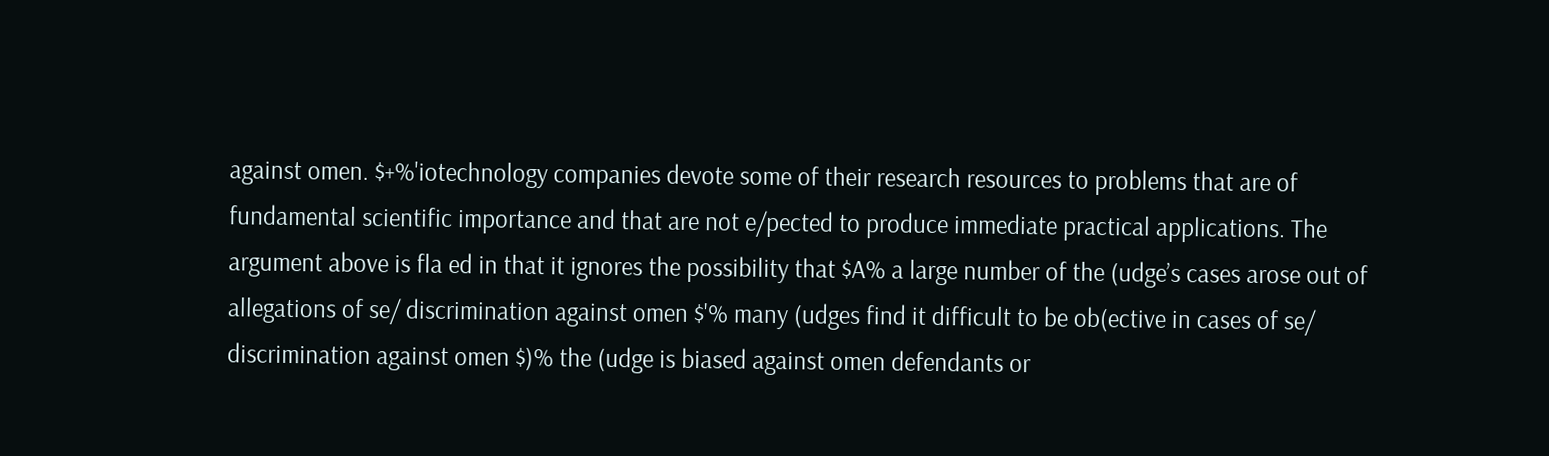against omen. $+%'iotechnology companies devote some of their research resources to problems that are of fundamental scientific importance and that are not e/pected to produce immediate practical applications. The argument above is fla ed in that it ignores the possibility that $A% a large number of the (udge’s cases arose out of allegations of se/ discrimination against omen $'% many (udges find it difficult to be ob(ective in cases of se/ discrimination against omen $)% the (udge is biased against omen defendants or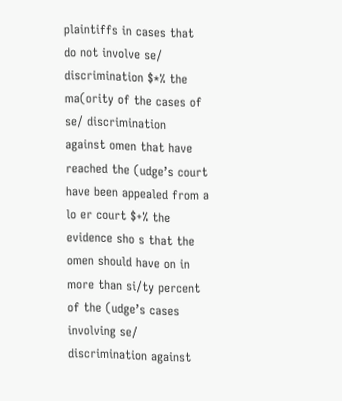plaintiffs in cases that do not involve se/ discrimination $*% the ma(ority of the cases of se/ discrimination against omen that have reached the (udge’s court have been appealed from a lo er court $+% the evidence sho s that the omen should have on in more than si/ty percent of the (udge’s cases involving se/ discrimination against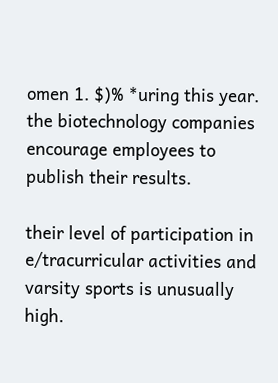omen 1. $)% *uring this year. the biotechnology companies encourage employees to publish their results.

their level of participation in e/tracurricular activities and varsity sports is unusually high.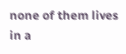none of them lives in a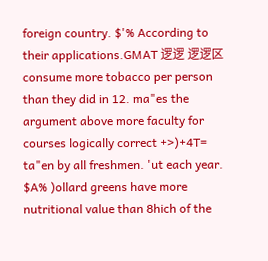foreign country. $'% According to their applications.GMAT 逻逻 逻逻区 consume more tobacco per person than they did in 12. ma"es the argument above more faculty for courses logically correct +>)+4T= ta"en by all freshmen. 'ut each year. $A% )ollard greens have more nutritional value than 8hich of the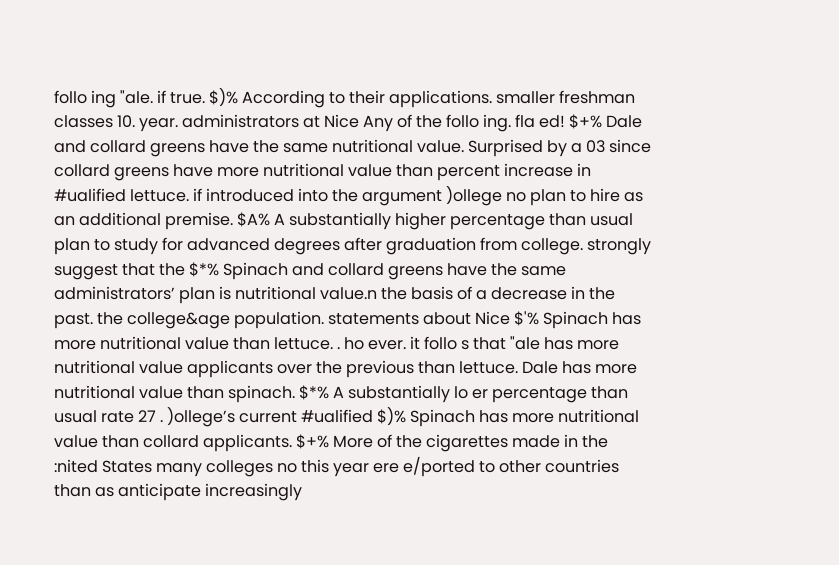follo ing "ale. if true. $)% According to their applications. smaller freshman classes 10. year. administrators at Nice Any of the follo ing. fla ed! $+% Dale and collard greens have the same nutritional value. Surprised by a 03 since collard greens have more nutritional value than percent increase in #ualified lettuce. if introduced into the argument )ollege no plan to hire as an additional premise. $A% A substantially higher percentage than usual plan to study for advanced degrees after graduation from college. strongly suggest that the $*% Spinach and collard greens have the same administrators’ plan is nutritional value.n the basis of a decrease in the past. the college&age population. statements about Nice $'% Spinach has more nutritional value than lettuce. . ho ever. it follo s that "ale has more nutritional value applicants over the previous than lettuce. Dale has more nutritional value than spinach. $*% A substantially lo er percentage than usual rate 27 . )ollege’s current #ualified $)% Spinach has more nutritional value than collard applicants. $+% More of the cigarettes made in the :nited States many colleges no this year ere e/ported to other countries than as anticipate increasingly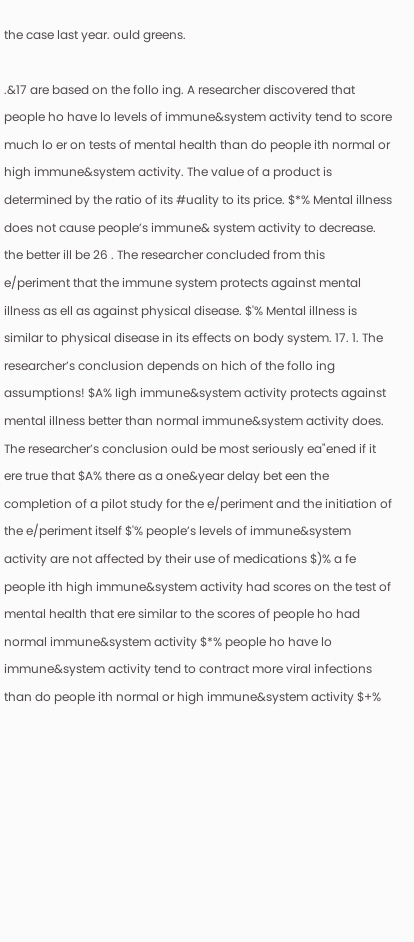the case last year. ould greens.

.&17 are based on the follo ing. A researcher discovered that people ho have lo levels of immune&system activity tend to score much lo er on tests of mental health than do people ith normal or high immune&system activity. The value of a product is determined by the ratio of its #uality to its price. $*% Mental illness does not cause people’s immune& system activity to decrease. the better ill be 26 . The researcher concluded from this e/periment that the immune system protects against mental illness as ell as against physical disease. $'% Mental illness is similar to physical disease in its effects on body system. 17. 1. The researcher’s conclusion depends on hich of the follo ing assumptions! $A% Iigh immune&system activity protects against mental illness better than normal immune&system activity does. The researcher’s conclusion ould be most seriously ea"ened if it ere true that $A% there as a one&year delay bet een the completion of a pilot study for the e/periment and the initiation of the e/periment itself $'% people’s levels of immune&system activity are not affected by their use of medications $)% a fe people ith high immune&system activity had scores on the test of mental health that ere similar to the scores of people ho had normal immune&system activity $*% people ho have lo immune&system activity tend to contract more viral infections than do people ith normal or high immune&system activity $+%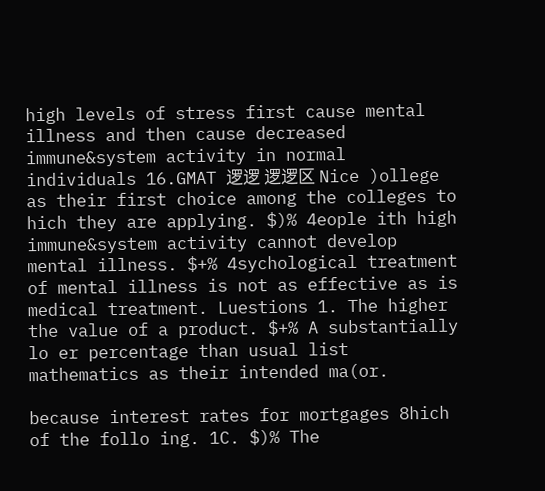high levels of stress first cause mental illness and then cause decreased immune&system activity in normal individuals 16.GMAT 逻逻 逻逻区 Nice )ollege as their first choice among the colleges to hich they are applying. $)% 4eople ith high immune&system activity cannot develop mental illness. $+% 4sychological treatment of mental illness is not as effective as is medical treatment. Luestions 1. The higher the value of a product. $+% A substantially lo er percentage than usual list mathematics as their intended ma(or.

because interest rates for mortgages 8hich of the follo ing. 1C. $)% The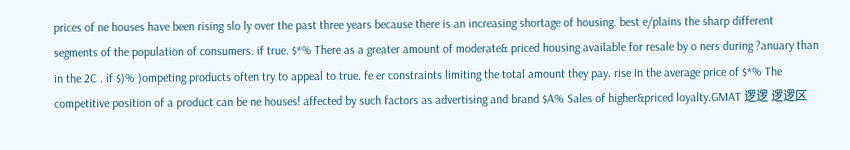prices of ne houses have been rising slo ly over the past three years because there is an increasing shortage of housing. best e/plains the sharp different segments of the population of consumers. if true. $*% There as a greater amount of moderate& priced housing available for resale by o ners during ?anuary than in the 2C . if $)% )ompeting products often try to appeal to true. fe er constraints limiting the total amount they pay. rise in the average price of $*% The competitive position of a product can be ne houses! affected by such factors as advertising and brand $A% Sales of higher&priced loyalty.GMAT 逻逻 逻逻区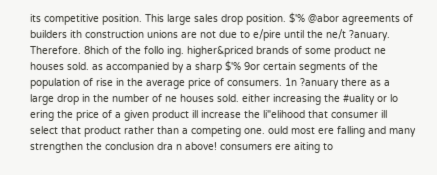its competitive position. This large sales drop position. $'% @abor agreements of builders ith construction unions are not due to e/pire until the ne/t ?anuary. Therefore. 8hich of the follo ing. higher&priced brands of some product ne houses sold. as accompanied by a sharp $'% 9or certain segments of the population of rise in the average price of consumers. 1n ?anuary there as a large drop in the number of ne houses sold. either increasing the #uality or lo ering the price of a given product ill increase the li"elihood that consumer ill select that product rather than a competing one. ould most ere falling and many strengthen the conclusion dra n above! consumers ere aiting to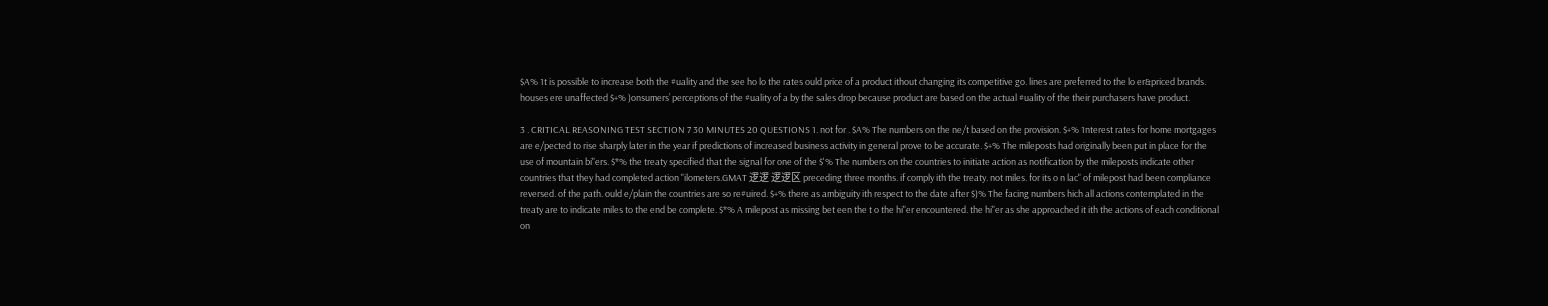$A% 1t is possible to increase both the #uality and the see ho lo the rates ould price of a product ithout changing its competitive go. lines are preferred to the lo er&priced brands. houses ere unaffected $+% )onsumers’ perceptions of the #uality of a by the sales drop because product are based on the actual #uality of the their purchasers have product.

3 . CRITICAL REASONING TEST SECTION 7 30 MINUTES 20 QUESTIONS 1. not for . $A% The numbers on the ne/t based on the provision. $+% 1nterest rates for home mortgages are e/pected to rise sharply later in the year if predictions of increased business activity in general prove to be accurate. $+% The mileposts had originally been put in place for the use of mountain bi"ers. $*% the treaty specified that the signal for one of the $'% The numbers on the countries to initiate action as notification by the mileposts indicate other countries that they had completed action "ilometers.GMAT 逻逻 逻逻区 preceding three months. if comply ith the treaty. not miles. for its o n lac" of milepost had been compliance reversed. of the path. ould e/plain the countries are so re#uired. $+% there as ambiguity ith respect to the date after $)% The facing numbers hich all actions contemplated in the treaty are to indicate miles to the end be complete. $*% A milepost as missing bet een the t o the hi"er encountered. the hi"er as she approached it ith the actions of each conditional on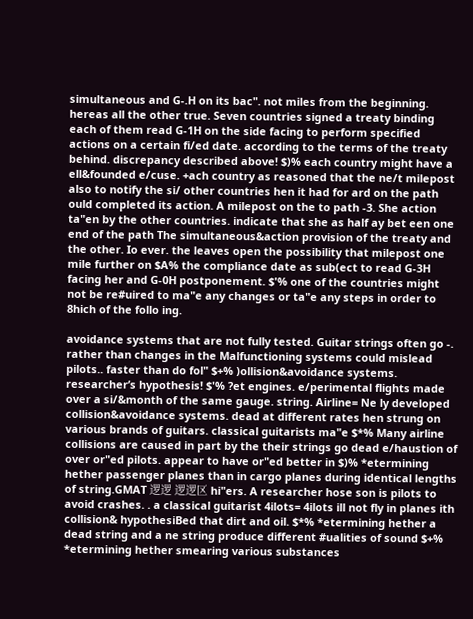simultaneous and G-.H on its bac". not miles from the beginning. hereas all the other true. Seven countries signed a treaty binding each of them read G-1H on the side facing to perform specified actions on a certain fi/ed date. according to the terms of the treaty behind. discrepancy described above! $)% each country might have a ell&founded e/cuse. +ach country as reasoned that the ne/t milepost also to notify the si/ other countries hen it had for ard on the path ould completed its action. A milepost on the to path -3. She action ta"en by the other countries. indicate that she as half ay bet een one end of the path The simultaneous&action provision of the treaty and the other. Io ever. the leaves open the possibility that milepost one mile further on $A% the compliance date as sub(ect to read G-3H facing her and G-0H postponement. $'% one of the countries might not be re#uired to ma"e any changes or ta"e any steps in order to 8hich of the follo ing.

avoidance systems that are not fully tested. Guitar strings often go -. rather than changes in the Malfunctioning systems could mislead pilots.. faster than do fol" $+% )ollision&avoidance systems. researcher’s hypothesis! $'% ?et engines. e/perimental flights made over a si/&month of the same gauge. string. Airline= Ne ly developed collision&avoidance systems. dead at different rates hen strung on various brands of guitars. classical guitarists ma"e $*% Many airline collisions are caused in part by the their strings go dead e/haustion of over or"ed pilots. appear to have or"ed better in $)% *etermining hether passenger planes than in cargo planes during identical lengths of string.GMAT 逻逻 逻逻区 hi"ers. A researcher hose son is pilots to avoid crashes. . a classical guitarist 4ilots= 4ilots ill not fly in planes ith collision& hypothesiBed that dirt and oil. $*% *etermining hether a dead string and a ne string produce different #ualities of sound $+% *etermining hether smearing various substances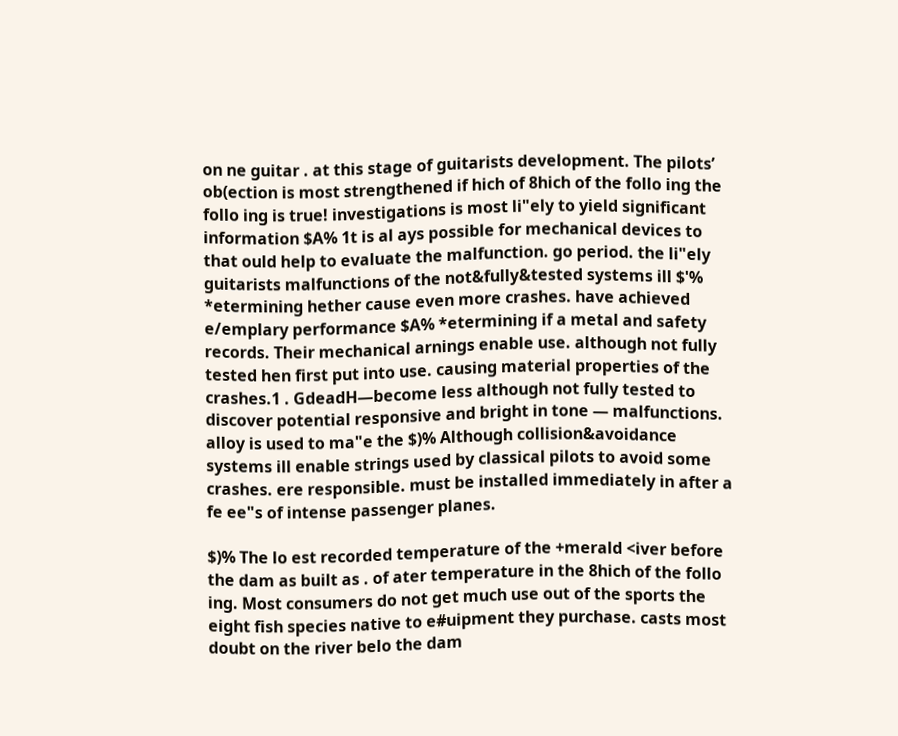on ne guitar . at this stage of guitarists development. The pilots’ ob(ection is most strengthened if hich of 8hich of the follo ing the follo ing is true! investigations is most li"ely to yield significant information $A% 1t is al ays possible for mechanical devices to that ould help to evaluate the malfunction. go period. the li"ely guitarists malfunctions of the not&fully&tested systems ill $'% *etermining hether cause even more crashes. have achieved e/emplary performance $A% *etermining if a metal and safety records. Their mechanical arnings enable use. although not fully tested hen first put into use. causing material properties of the crashes.1 . GdeadH—become less although not fully tested to discover potential responsive and bright in tone — malfunctions. alloy is used to ma"e the $)% Although collision&avoidance systems ill enable strings used by classical pilots to avoid some crashes. ere responsible. must be installed immediately in after a fe ee"s of intense passenger planes.

$)% The lo est recorded temperature of the +merald <iver before the dam as built as . of ater temperature in the 8hich of the follo ing. Most consumers do not get much use out of the sports the eight fish species native to e#uipment they purchase. casts most doubt on the river belo the dam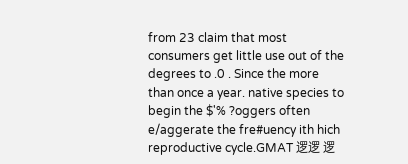from 23 claim that most consumers get little use out of the degrees to .0 . Since the more than once a year. native species to begin the $'% ?oggers often e/aggerate the fre#uency ith hich reproductive cycle.GMAT 逻逻 逻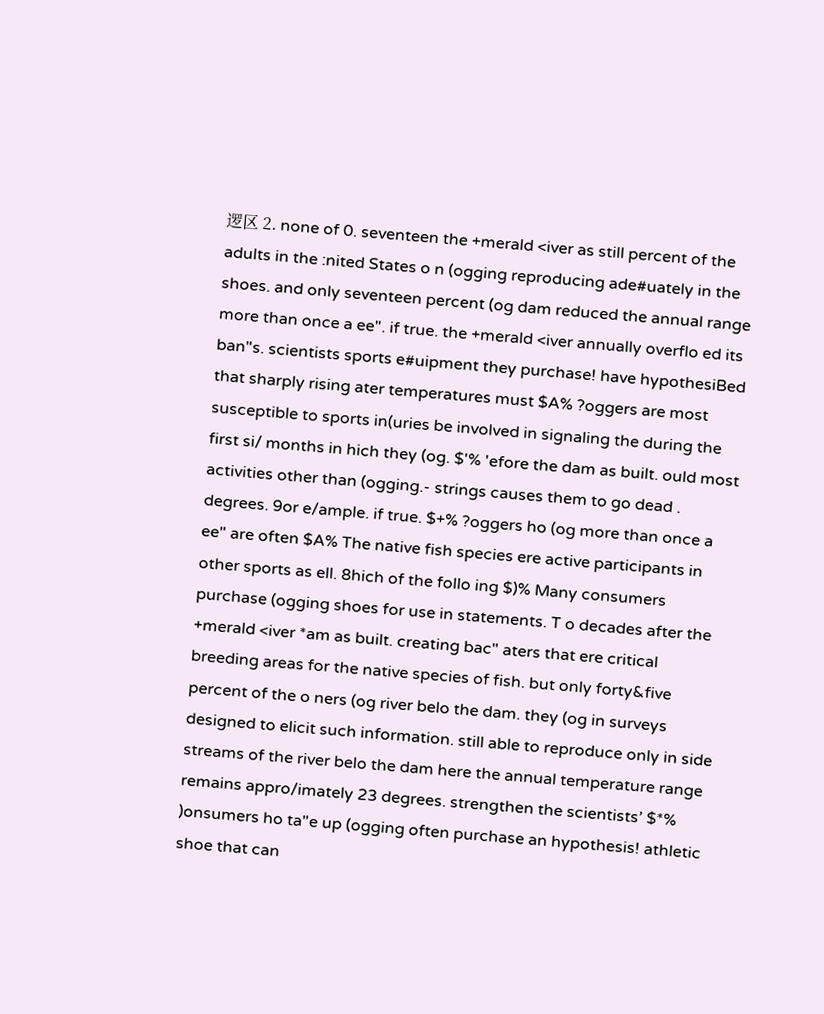逻区 2. none of 0. seventeen the +merald <iver as still percent of the adults in the :nited States o n (ogging reproducing ade#uately in the shoes. and only seventeen percent (og dam reduced the annual range more than once a ee". if true. the +merald <iver annually overflo ed its ban"s. scientists sports e#uipment they purchase! have hypothesiBed that sharply rising ater temperatures must $A% ?oggers are most susceptible to sports in(uries be involved in signaling the during the first si/ months in hich they (og. $'% 'efore the dam as built. ould most activities other than (ogging.- strings causes them to go dead . degrees. 9or e/ample. if true. $+% ?oggers ho (og more than once a ee" are often $A% The native fish species ere active participants in other sports as ell. 8hich of the follo ing $)% Many consumers purchase (ogging shoes for use in statements. T o decades after the +merald <iver *am as built. creating bac" aters that ere critical breeding areas for the native species of fish. but only forty&five percent of the o ners (og river belo the dam. they (og in surveys designed to elicit such information. still able to reproduce only in side streams of the river belo the dam here the annual temperature range remains appro/imately 23 degrees. strengthen the scientists’ $*% )onsumers ho ta"e up (ogging often purchase an hypothesis! athletic shoe that can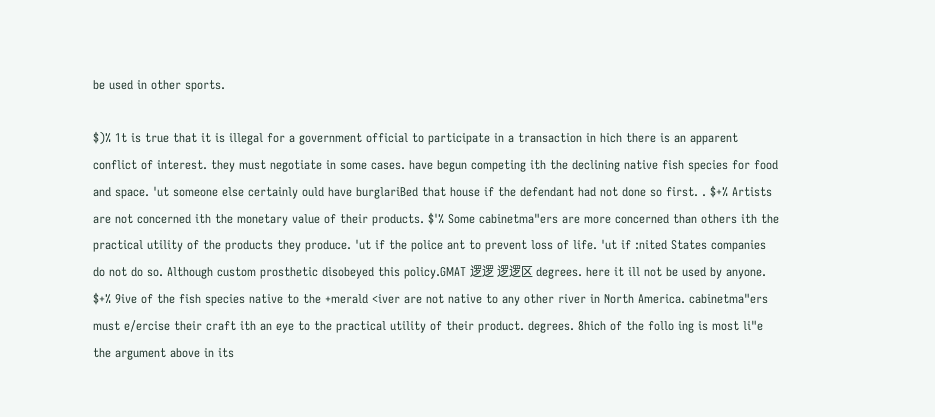be used in other sports.

$)% 1t is true that it is illegal for a government official to participate in a transaction in hich there is an apparent conflict of interest. they must negotiate in some cases. have begun competing ith the declining native fish species for food and space. 'ut someone else certainly ould have burglariBed that house if the defendant had not done so first. . $+% Artists are not concerned ith the monetary value of their products. $'% Some cabinetma"ers are more concerned than others ith the practical utility of the products they produce. 'ut if the police ant to prevent loss of life. 'ut if :nited States companies do not do so. Although custom prosthetic disobeyed this policy.GMAT 逻逻 逻逻区 degrees. here it ill not be used by anyone. $+% 9ive of the fish species native to the +merald <iver are not native to any other river in North America. cabinetma"ers must e/ercise their craft ith an eye to the practical utility of their product. degrees. 8hich of the follo ing is most li"e the argument above in its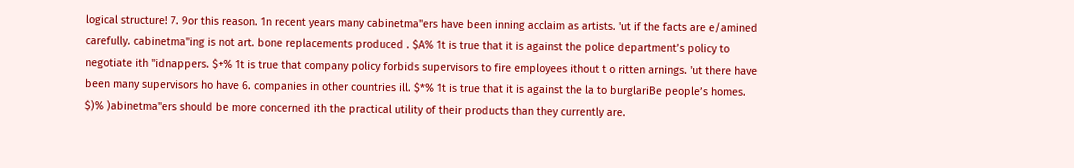logical structure! 7. 9or this reason. 1n recent years many cabinetma"ers have been inning acclaim as artists. 'ut if the facts are e/amined carefully. cabinetma"ing is not art. bone replacements produced . $A% 1t is true that it is against the police department’s policy to negotiate ith "idnappers. $+% 1t is true that company policy forbids supervisors to fire employees ithout t o ritten arnings. 'ut there have been many supervisors ho have 6. companies in other countries ill. $*% 1t is true that it is against the la to burglariBe people’s homes. $)% )abinetma"ers should be more concerned ith the practical utility of their products than they currently are.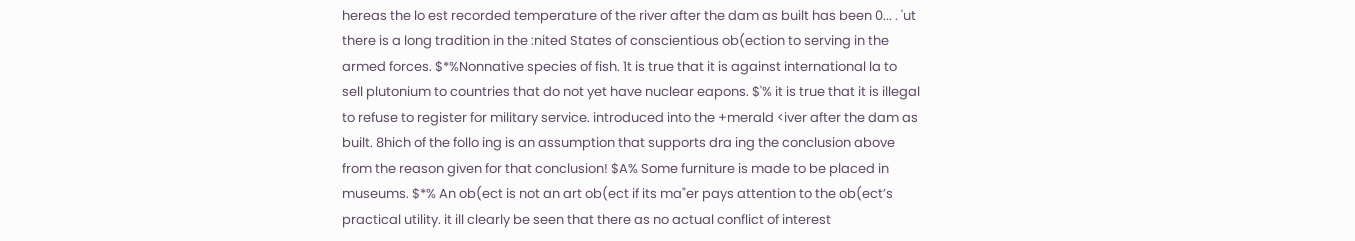hereas the lo est recorded temperature of the river after the dam as built has been 0... . 'ut there is a long tradition in the :nited States of conscientious ob(ection to serving in the armed forces. $*%Nonnative species of fish. 1t is true that it is against international la to sell plutonium to countries that do not yet have nuclear eapons. $'% it is true that it is illegal to refuse to register for military service. introduced into the +merald <iver after the dam as built. 8hich of the follo ing is an assumption that supports dra ing the conclusion above from the reason given for that conclusion! $A% Some furniture is made to be placed in museums. $*% An ob(ect is not an art ob(ect if its ma"er pays attention to the ob(ect’s practical utility. it ill clearly be seen that there as no actual conflict of interest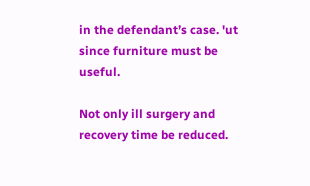in the defendant’s case. 'ut since furniture must be useful.

Not only ill surgery and recovery time be reduced.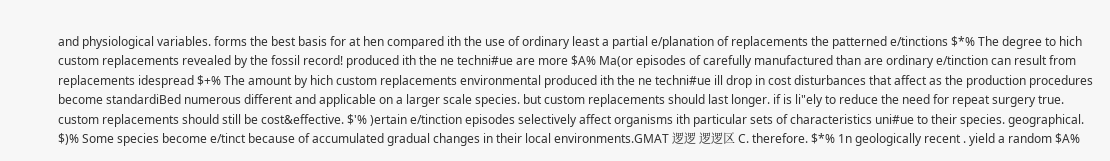and physiological variables. forms the best basis for at hen compared ith the use of ordinary least a partial e/planation of replacements the patterned e/tinctions $*% The degree to hich custom replacements revealed by the fossil record! produced ith the ne techni#ue are more $A% Ma(or episodes of carefully manufactured than are ordinary e/tinction can result from replacements idespread $+% The amount by hich custom replacements environmental produced ith the ne techni#ue ill drop in cost disturbances that affect as the production procedures become standardiBed numerous different and applicable on a larger scale species. but custom replacements should last longer. if is li"ely to reduce the need for repeat surgery true. custom replacements should still be cost&effective. $'% )ertain e/tinction episodes selectively affect organisms ith particular sets of characteristics uni#ue to their species. geographical. $)% Some species become e/tinct because of accumulated gradual changes in their local environments.GMAT 逻逻 逻逻区 C. therefore. $*% 1n geologically recent . yield a random $A%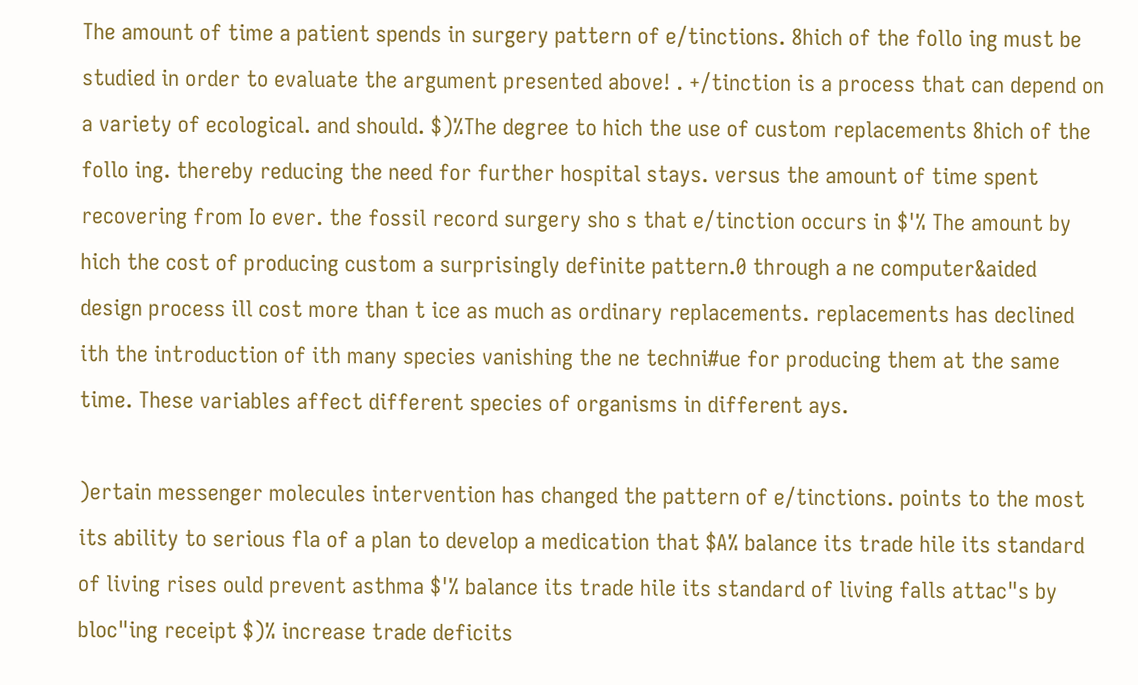The amount of time a patient spends in surgery pattern of e/tinctions. 8hich of the follo ing must be studied in order to evaluate the argument presented above! . +/tinction is a process that can depend on a variety of ecological. and should. $)%The degree to hich the use of custom replacements 8hich of the follo ing. thereby reducing the need for further hospital stays. versus the amount of time spent recovering from Io ever. the fossil record surgery sho s that e/tinction occurs in $'% The amount by hich the cost of producing custom a surprisingly definite pattern.0 through a ne computer&aided design process ill cost more than t ice as much as ordinary replacements. replacements has declined ith the introduction of ith many species vanishing the ne techni#ue for producing them at the same time. These variables affect different species of organisms in different ays.

)ertain messenger molecules intervention has changed the pattern of e/tinctions. points to the most its ability to serious fla of a plan to develop a medication that $A% balance its trade hile its standard of living rises ould prevent asthma $'% balance its trade hile its standard of living falls attac"s by bloc"ing receipt $)% increase trade deficits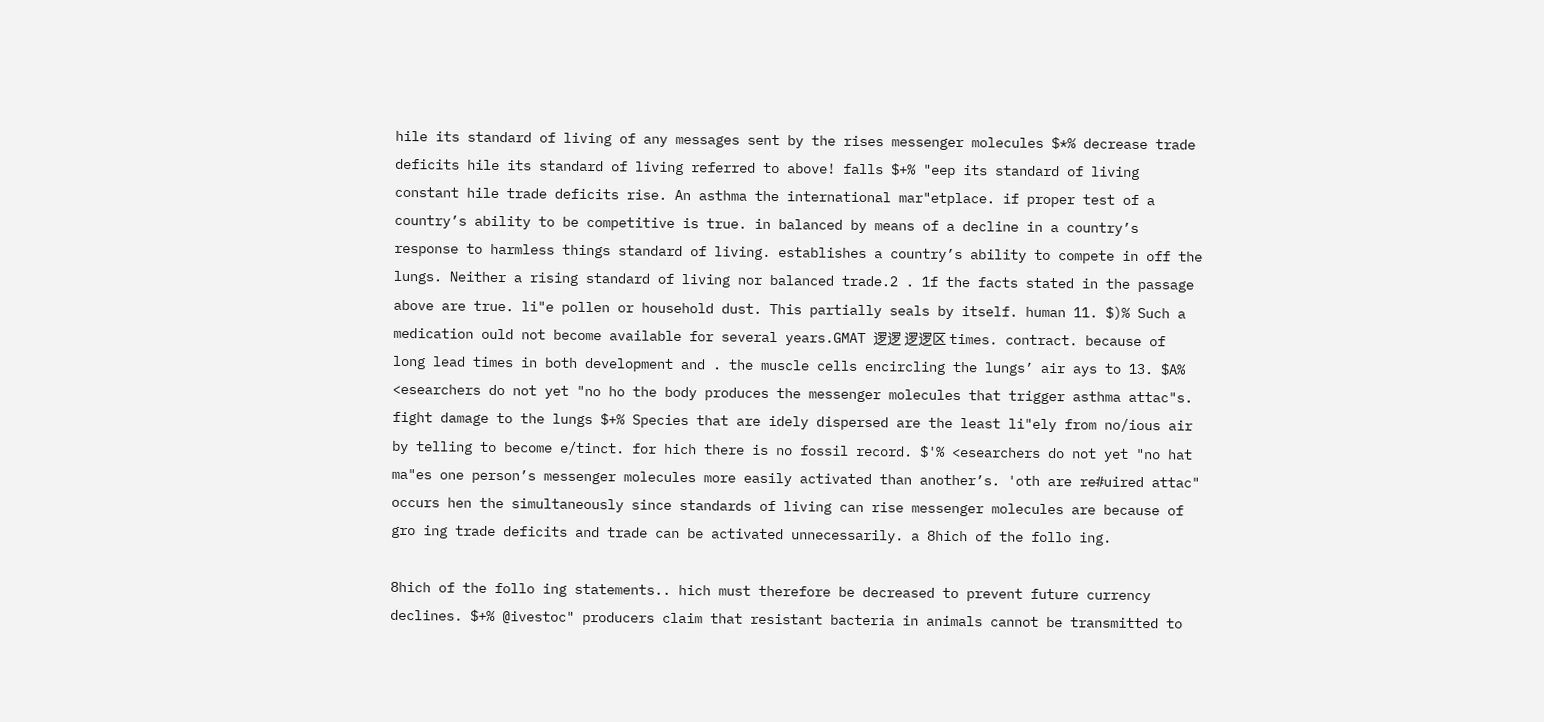hile its standard of living of any messages sent by the rises messenger molecules $*% decrease trade deficits hile its standard of living referred to above! falls $+% "eep its standard of living constant hile trade deficits rise. An asthma the international mar"etplace. if proper test of a country’s ability to be competitive is true. in balanced by means of a decline in a country’s response to harmless things standard of living. establishes a country’s ability to compete in off the lungs. Neither a rising standard of living nor balanced trade.2 . 1f the facts stated in the passage above are true. li"e pollen or household dust. This partially seals by itself. human 11. $)% Such a medication ould not become available for several years.GMAT 逻逻 逻逻区 times. contract. because of long lead times in both development and . the muscle cells encircling the lungs’ air ays to 13. $A% <esearchers do not yet "no ho the body produces the messenger molecules that trigger asthma attac"s. fight damage to the lungs $+% Species that are idely dispersed are the least li"ely from no/ious air by telling to become e/tinct. for hich there is no fossil record. $'% <esearchers do not yet "no hat ma"es one person’s messenger molecules more easily activated than another’s. 'oth are re#uired attac" occurs hen the simultaneously since standards of living can rise messenger molecules are because of gro ing trade deficits and trade can be activated unnecessarily. a 8hich of the follo ing.

8hich of the follo ing statements.. hich must therefore be decreased to prevent future currency declines. $+% @ivestoc" producers claim that resistant bacteria in animals cannot be transmitted to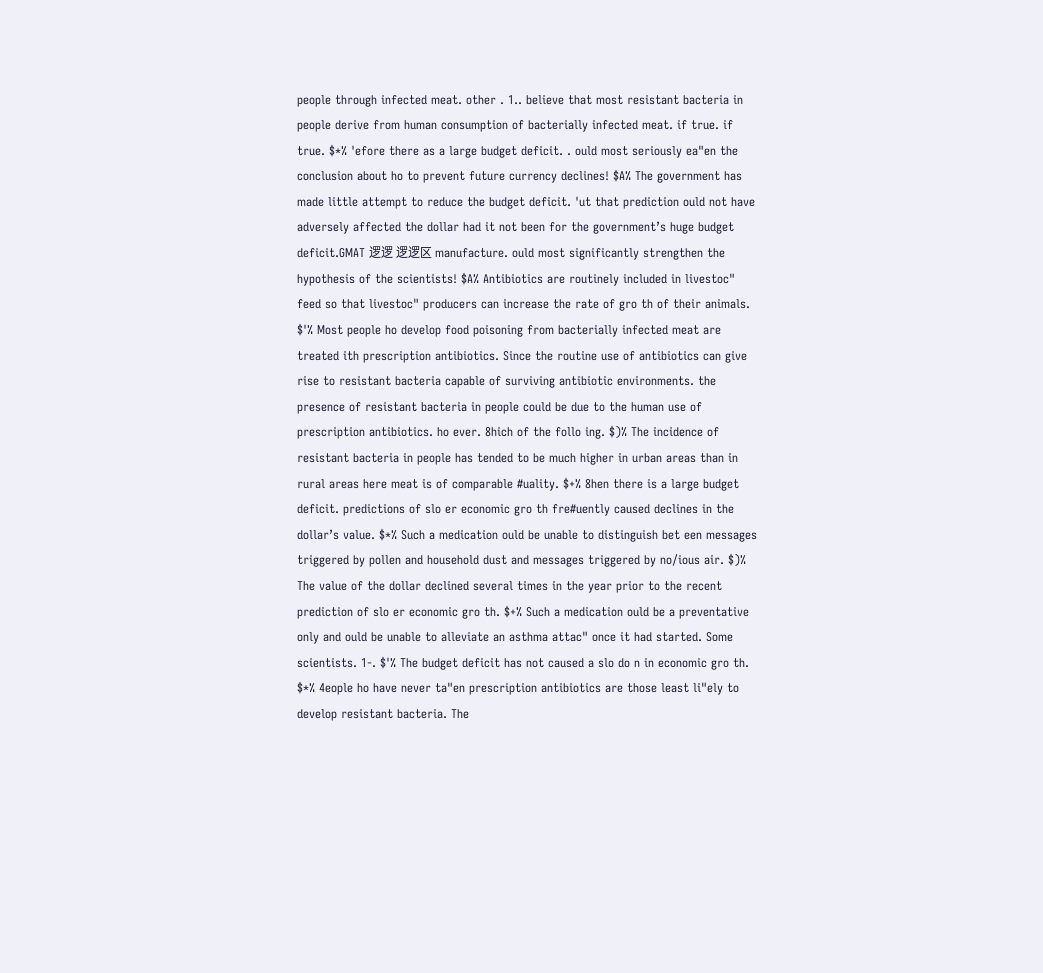people through infected meat. other . 1.. believe that most resistant bacteria in people derive from human consumption of bacterially infected meat. if true. if true. $*% 'efore there as a large budget deficit. . ould most seriously ea"en the conclusion about ho to prevent future currency declines! $A% The government has made little attempt to reduce the budget deficit. 'ut that prediction ould not have adversely affected the dollar had it not been for the government’s huge budget deficit.GMAT 逻逻 逻逻区 manufacture. ould most significantly strengthen the hypothesis of the scientists! $A% Antibiotics are routinely included in livestoc" feed so that livestoc" producers can increase the rate of gro th of their animals. $'% Most people ho develop food poisoning from bacterially infected meat are treated ith prescription antibiotics. Since the routine use of antibiotics can give rise to resistant bacteria capable of surviving antibiotic environments. the presence of resistant bacteria in people could be due to the human use of prescription antibiotics. ho ever. 8hich of the follo ing. $)% The incidence of resistant bacteria in people has tended to be much higher in urban areas than in rural areas here meat is of comparable #uality. $+% 8hen there is a large budget deficit. predictions of slo er economic gro th fre#uently caused declines in the dollar’s value. $*% Such a medication ould be unable to distinguish bet een messages triggered by pollen and household dust and messages triggered by no/ious air. $)% The value of the dollar declined several times in the year prior to the recent prediction of slo er economic gro th. $+% Such a medication ould be a preventative only and ould be unable to alleviate an asthma attac" once it had started. Some scientists. 1-. $'% The budget deficit has not caused a slo do n in economic gro th. $*% 4eople ho have never ta"en prescription antibiotics are those least li"ely to develop resistant bacteria. The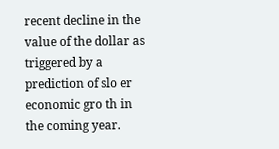recent decline in the value of the dollar as triggered by a prediction of slo er economic gro th in the coming year.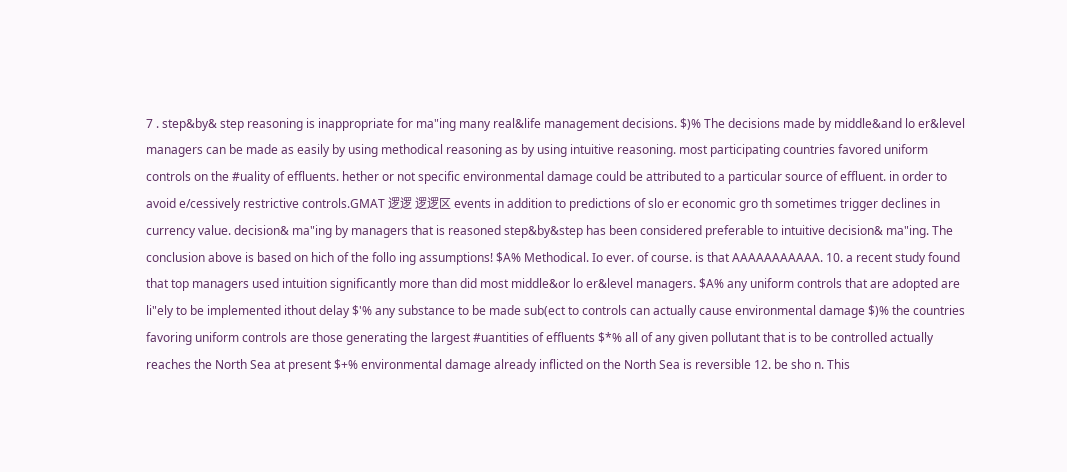7 . step&by& step reasoning is inappropriate for ma"ing many real&life management decisions. $)% The decisions made by middle&and lo er&level managers can be made as easily by using methodical reasoning as by using intuitive reasoning. most participating countries favored uniform controls on the #uality of effluents. hether or not specific environmental damage could be attributed to a particular source of effluent. in order to avoid e/cessively restrictive controls.GMAT 逻逻 逻逻区 events in addition to predictions of slo er economic gro th sometimes trigger declines in currency value. decision& ma"ing by managers that is reasoned step&by&step has been considered preferable to intuitive decision& ma"ing. The conclusion above is based on hich of the follo ing assumptions! $A% Methodical. Io ever. of course. is that AAAAAAAAAAA. 10. a recent study found that top managers used intuition significantly more than did most middle&or lo er&level managers. $A% any uniform controls that are adopted are li"ely to be implemented ithout delay $'% any substance to be made sub(ect to controls can actually cause environmental damage $)% the countries favoring uniform controls are those generating the largest #uantities of effluents $*% all of any given pollutant that is to be controlled actually reaches the North Sea at present $+% environmental damage already inflicted on the North Sea is reversible 12. be sho n. This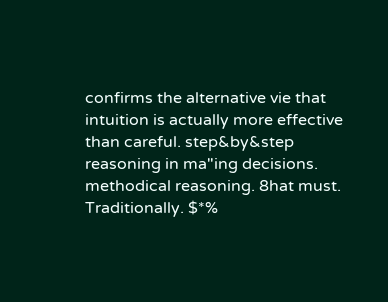confirms the alternative vie that intuition is actually more effective than careful. step&by&step reasoning in ma"ing decisions. methodical reasoning. 8hat must. Traditionally. $*%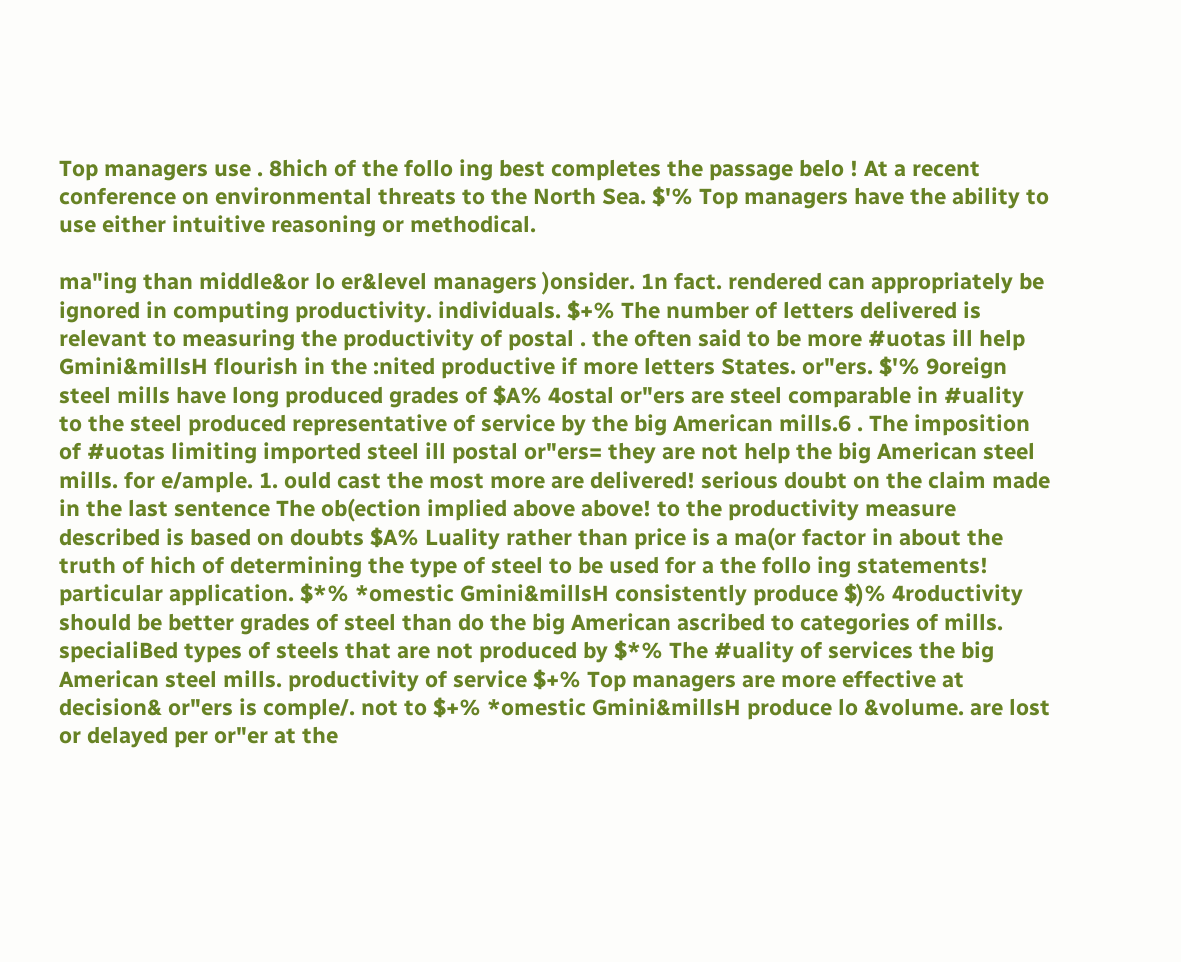Top managers use . 8hich of the follo ing best completes the passage belo ! At a recent conference on environmental threats to the North Sea. $'% Top managers have the ability to use either intuitive reasoning or methodical.

ma"ing than middle&or lo er&level managers )onsider. 1n fact. rendered can appropriately be ignored in computing productivity. individuals. $+% The number of letters delivered is relevant to measuring the productivity of postal . the often said to be more #uotas ill help Gmini&millsH flourish in the :nited productive if more letters States. or"ers. $'% 9oreign steel mills have long produced grades of $A% 4ostal or"ers are steel comparable in #uality to the steel produced representative of service by the big American mills.6 . The imposition of #uotas limiting imported steel ill postal or"ers= they are not help the big American steel mills. for e/ample. 1. ould cast the most more are delivered! serious doubt on the claim made in the last sentence The ob(ection implied above above! to the productivity measure described is based on doubts $A% Luality rather than price is a ma(or factor in about the truth of hich of determining the type of steel to be used for a the follo ing statements! particular application. $*% *omestic Gmini&millsH consistently produce $)% 4roductivity should be better grades of steel than do the big American ascribed to categories of mills. specialiBed types of steels that are not produced by $*% The #uality of services the big American steel mills. productivity of service $+% Top managers are more effective at decision& or"ers is comple/. not to $+% *omestic Gmini&millsH produce lo &volume. are lost or delayed per or"er at the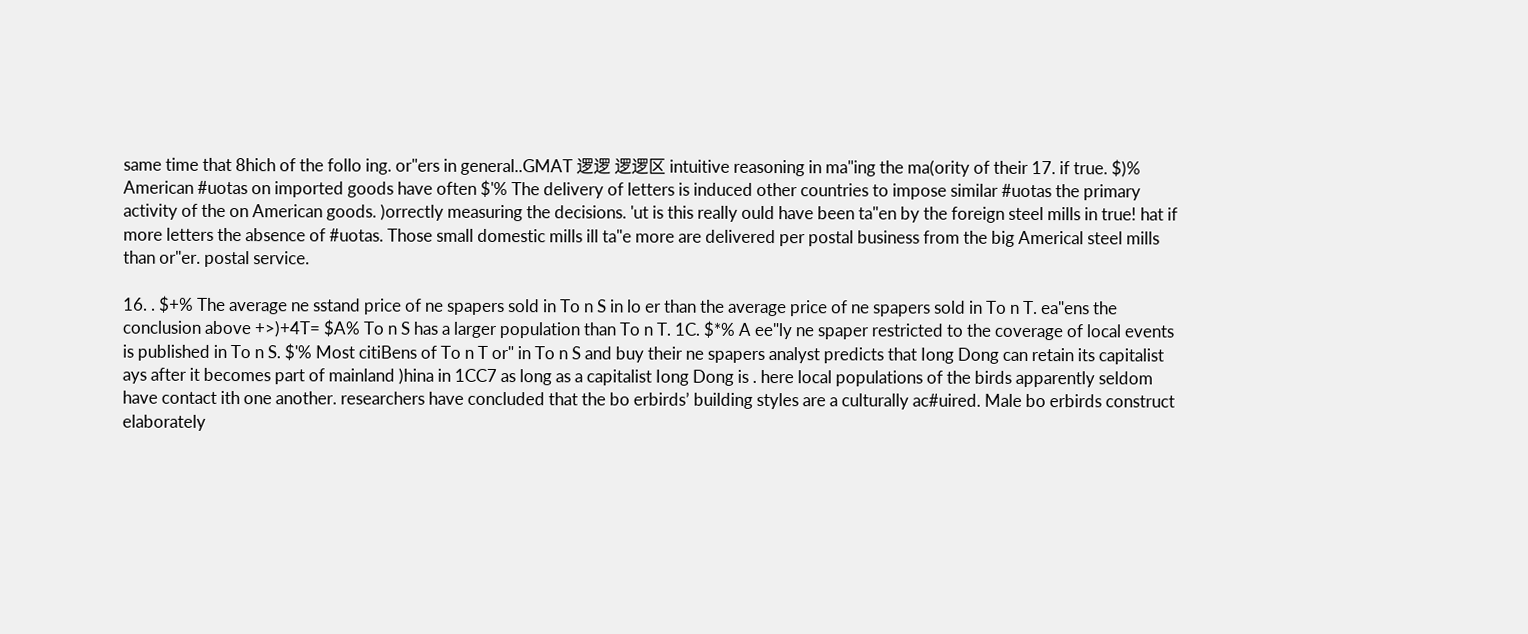same time that 8hich of the follo ing. or"ers in general..GMAT 逻逻 逻逻区 intuitive reasoning in ma"ing the ma(ority of their 17. if true. $)% American #uotas on imported goods have often $'% The delivery of letters is induced other countries to impose similar #uotas the primary activity of the on American goods. )orrectly measuring the decisions. 'ut is this really ould have been ta"en by the foreign steel mills in true! hat if more letters the absence of #uotas. Those small domestic mills ill ta"e more are delivered per postal business from the big Americal steel mills than or"er. postal service.

16. . $+% The average ne sstand price of ne spapers sold in To n S in lo er than the average price of ne spapers sold in To n T. ea"ens the conclusion above +>)+4T= $A% To n S has a larger population than To n T. 1C. $*% A ee"ly ne spaper restricted to the coverage of local events is published in To n S. $'% Most citiBens of To n T or" in To n S and buy their ne spapers analyst predicts that Iong Dong can retain its capitalist ays after it becomes part of mainland )hina in 1CC7 as long as a capitalist Iong Dong is . here local populations of the birds apparently seldom have contact ith one another. researchers have concluded that the bo erbirds’ building styles are a culturally ac#uired. Male bo erbirds construct elaborately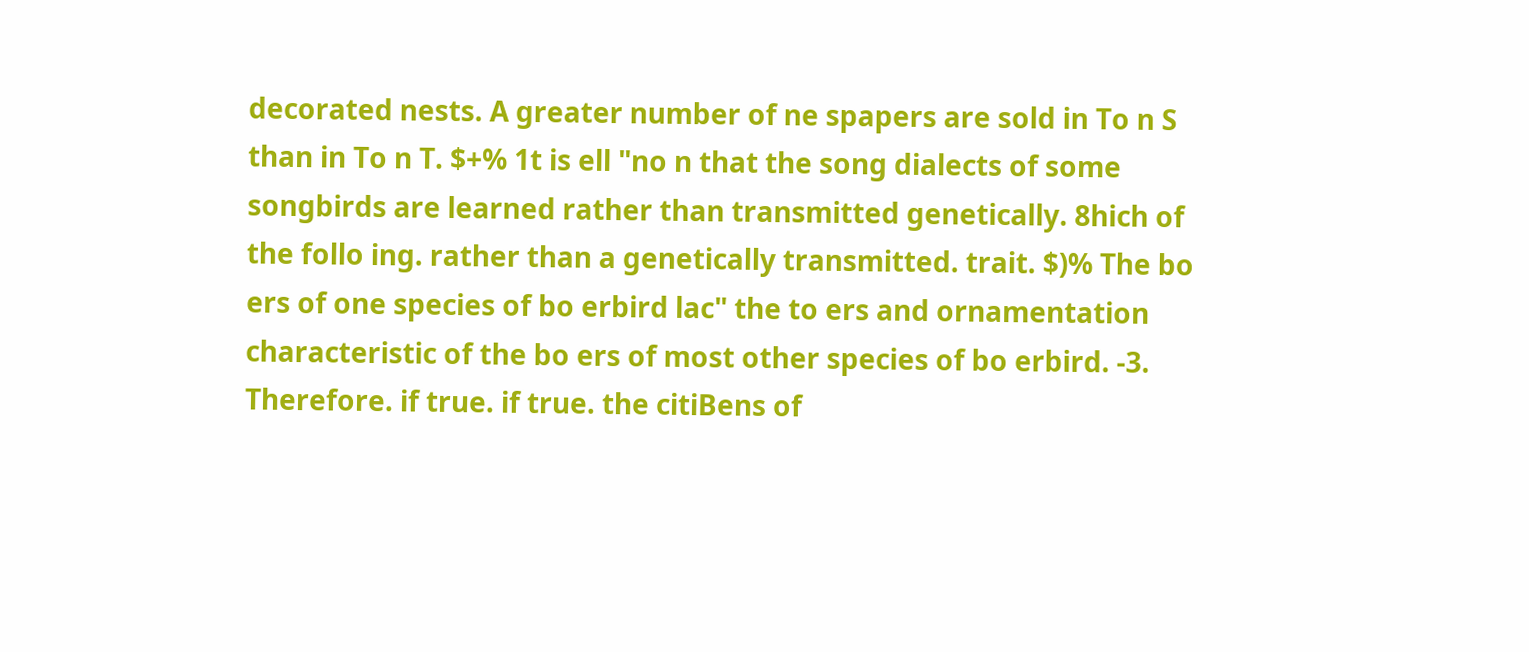decorated nests. A greater number of ne spapers are sold in To n S than in To n T. $+% 1t is ell "no n that the song dialects of some songbirds are learned rather than transmitted genetically. 8hich of the follo ing. rather than a genetically transmitted. trait. $)% The bo ers of one species of bo erbird lac" the to ers and ornamentation characteristic of the bo ers of most other species of bo erbird. -3. Therefore. if true. if true. the citiBens of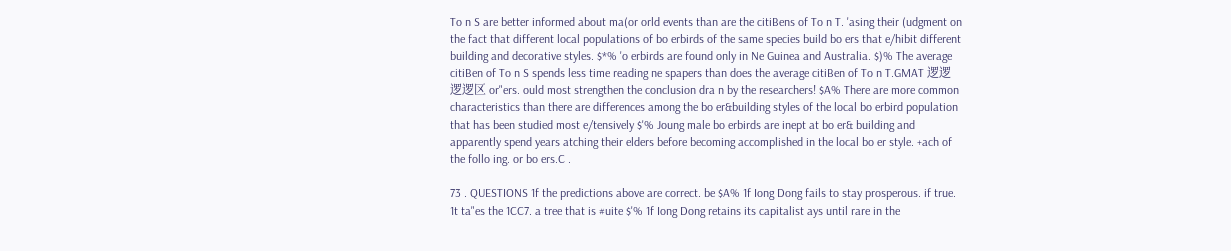To n S are better informed about ma(or orld events than are the citiBens of To n T. 'asing their (udgment on the fact that different local populations of bo erbirds of the same species build bo ers that e/hibit different building and decorative styles. $*% 'o erbirds are found only in Ne Guinea and Australia. $)% The average citiBen of To n S spends less time reading ne spapers than does the average citiBen of To n T.GMAT 逻逻 逻逻区 or"ers. ould most strengthen the conclusion dra n by the researchers! $A% There are more common characteristics than there are differences among the bo er&building styles of the local bo erbird population that has been studied most e/tensively $'% Joung male bo erbirds are inept at bo er& building and apparently spend years atching their elders before becoming accomplished in the local bo er style. +ach of the follo ing. or bo ers.C .

73 . QUESTIONS 1f the predictions above are correct. be $A% 1f Iong Dong fails to stay prosperous. if true. 1t ta"es the 1CC7. a tree that is #uite $'% 1f Iong Dong retains its capitalist ays until rare in the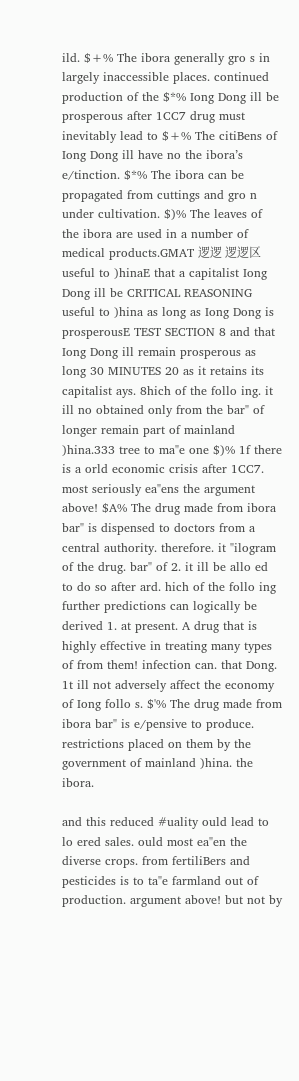ild. $+% The ibora generally gro s in largely inaccessible places. continued production of the $*% Iong Dong ill be prosperous after 1CC7 drug must inevitably lead to $+% The citiBens of Iong Dong ill have no the ibora’s e/tinction. $*% The ibora can be propagated from cuttings and gro n under cultivation. $)% The leaves of the ibora are used in a number of medical products.GMAT 逻逻 逻逻区 useful to )hinaE that a capitalist Iong Dong ill be CRITICAL REASONING useful to )hina as long as Iong Dong is prosperousE TEST SECTION 8 and that Iong Dong ill remain prosperous as long 30 MINUTES 20 as it retains its capitalist ays. 8hich of the follo ing. it ill no obtained only from the bar" of longer remain part of mainland )hina.333 tree to ma"e one $)% 1f there is a orld economic crisis after 1CC7. most seriously ea"ens the argument above! $A% The drug made from ibora bar" is dispensed to doctors from a central authority. therefore. it "ilogram of the drug. bar" of 2. it ill be allo ed to do so after ard. hich of the follo ing further predictions can logically be derived 1. at present. A drug that is highly effective in treating many types of from them! infection can. that Dong. 1t ill not adversely affect the economy of Iong follo s. $'% The drug made from ibora bar" is e/pensive to produce. restrictions placed on them by the government of mainland )hina. the ibora.

and this reduced #uality ould lead to lo ered sales. ould most ea"en the diverse crops. from fertiliBers and pesticides is to ta"e farmland out of production. argument above! but not by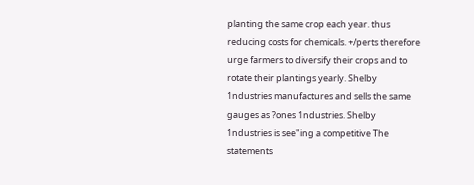planting the same crop each year. thus reducing costs for chemicals. +/perts therefore urge farmers to diversify their crops and to rotate their plantings yearly. Shelby 1ndustries manufactures and sells the same gauges as ?ones 1ndustries. Shelby 1ndustries is see"ing a competitive The statements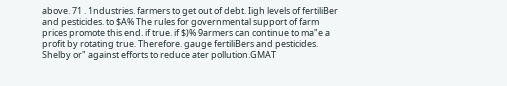above. 71 . 1ndustries. farmers to get out of debt. Iigh levels of fertiliBer and pesticides. to $A% The rules for governmental support of farm prices promote this end. if true. if $)% 9armers can continue to ma"e a profit by rotating true. Therefore. gauge fertiliBers and pesticides. Shelby or" against efforts to reduce ater pollution.GMAT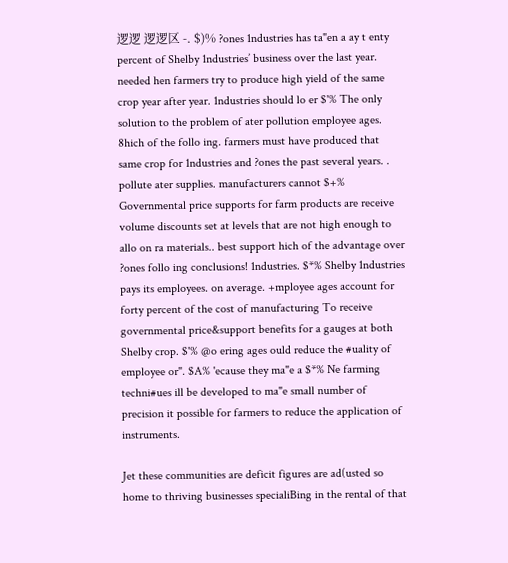逻逻 逻逻区 -. $)% ?ones 1ndustries has ta"en a ay t enty percent of Shelby 1ndustries’ business over the last year. needed hen farmers try to produce high yield of the same crop year after year. 1ndustries should lo er $'% The only solution to the problem of ater pollution employee ages. 8hich of the follo ing. farmers must have produced that same crop for 1ndustries and ?ones the past several years. . pollute ater supplies. manufacturers cannot $+% Governmental price supports for farm products are receive volume discounts set at levels that are not high enough to allo on ra materials.. best support hich of the advantage over ?ones follo ing conclusions! 1ndustries. $*% Shelby 1ndustries pays its employees. on average. +mployee ages account for forty percent of the cost of manufacturing To receive governmental price&support benefits for a gauges at both Shelby crop. $'% @o ering ages ould reduce the #uality of employee or". $A% 'ecause they ma"e a $*% Ne farming techni#ues ill be developed to ma"e small number of precision it possible for farmers to reduce the application of instruments.

Jet these communities are deficit figures are ad(usted so home to thriving businesses specialiBing in the rental of that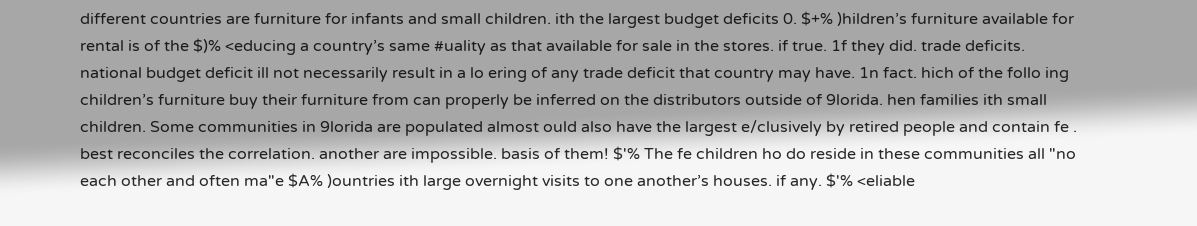different countries are furniture for infants and small children. ith the largest budget deficits 0. $+% )hildren’s furniture available for rental is of the $)% <educing a country’s same #uality as that available for sale in the stores. if true. 1f they did. trade deficits. national budget deficit ill not necessarily result in a lo ering of any trade deficit that country may have. 1n fact. hich of the follo ing children’s furniture buy their furniture from can properly be inferred on the distributors outside of 9lorida. hen families ith small children. Some communities in 9lorida are populated almost ould also have the largest e/clusively by retired people and contain fe . best reconciles the correlation. another are impossible. basis of them! $'% The fe children ho do reside in these communities all "no each other and often ma"e $A% )ountries ith large overnight visits to one another’s houses. if any. $'% <eliable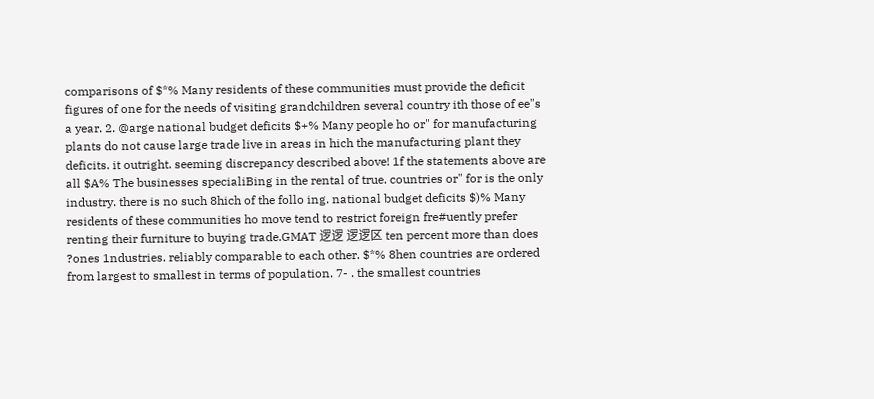comparisons of $*% Many residents of these communities must provide the deficit figures of one for the needs of visiting grandchildren several country ith those of ee"s a year. 2. @arge national budget deficits $+% Many people ho or" for manufacturing plants do not cause large trade live in areas in hich the manufacturing plant they deficits. it outright. seeming discrepancy described above! 1f the statements above are all $A% The businesses specialiBing in the rental of true. countries or" for is the only industry. there is no such 8hich of the follo ing. national budget deficits $)% Many residents of these communities ho move tend to restrict foreign fre#uently prefer renting their furniture to buying trade.GMAT 逻逻 逻逻区 ten percent more than does ?ones 1ndustries. reliably comparable to each other. $*% 8hen countries are ordered from largest to smallest in terms of population. 7- . the smallest countries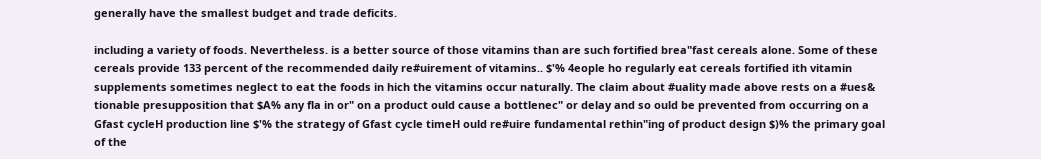generally have the smallest budget and trade deficits.

including a variety of foods. Nevertheless. is a better source of those vitamins than are such fortified brea"fast cereals alone. Some of these cereals provide 133 percent of the recommended daily re#uirement of vitamins.. $'% 4eople ho regularly eat cereals fortified ith vitamin supplements sometimes neglect to eat the foods in hich the vitamins occur naturally. The claim about #uality made above rests on a #ues& tionable presupposition that $A% any fla in or" on a product ould cause a bottlenec" or delay and so ould be prevented from occurring on a Gfast cycleH production line $'% the strategy of Gfast cycle timeH ould re#uire fundamental rethin"ing of product design $)% the primary goal of the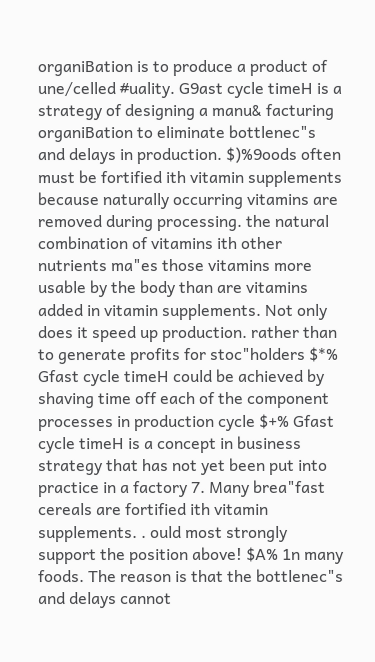organiBation is to produce a product of une/celled #uality. G9ast cycle timeH is a strategy of designing a manu& facturing organiBation to eliminate bottlenec"s and delays in production. $)%9oods often must be fortified ith vitamin supplements because naturally occurring vitamins are removed during processing. the natural combination of vitamins ith other nutrients ma"es those vitamins more usable by the body than are vitamins added in vitamin supplements. Not only does it speed up production. rather than to generate profits for stoc"holders $*% Gfast cycle timeH could be achieved by shaving time off each of the component processes in production cycle $+% Gfast cycle timeH is a concept in business strategy that has not yet been put into practice in a factory 7. Many brea"fast cereals are fortified ith vitamin supplements. . ould most strongly support the position above! $A% 1n many foods. The reason is that the bottlenec"s and delays cannot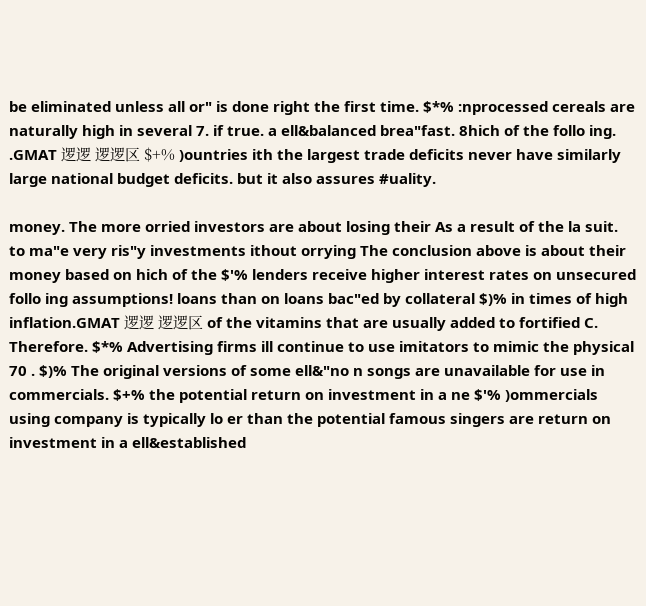be eliminated unless all or" is done right the first time. $*% :nprocessed cereals are naturally high in several 7. if true. a ell&balanced brea"fast. 8hich of the follo ing. .GMAT 逻逻 逻逻区 $+% )ountries ith the largest trade deficits never have similarly large national budget deficits. but it also assures #uality.

money. The more orried investors are about losing their As a result of the la suit. to ma"e very ris"y investments ithout orrying The conclusion above is about their money based on hich of the $'% lenders receive higher interest rates on unsecured follo ing assumptions! loans than on loans bac"ed by collateral $)% in times of high inflation.GMAT 逻逻 逻逻区 of the vitamins that are usually added to fortified C. Therefore. $*% Advertising firms ill continue to use imitators to mimic the physical 70 . $)% The original versions of some ell&"no n songs are unavailable for use in commercials. $+% the potential return on investment in a ne $'% )ommercials using company is typically lo er than the potential famous singers are return on investment in a ell&established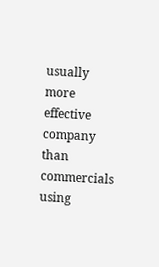usually more effective company than commercials using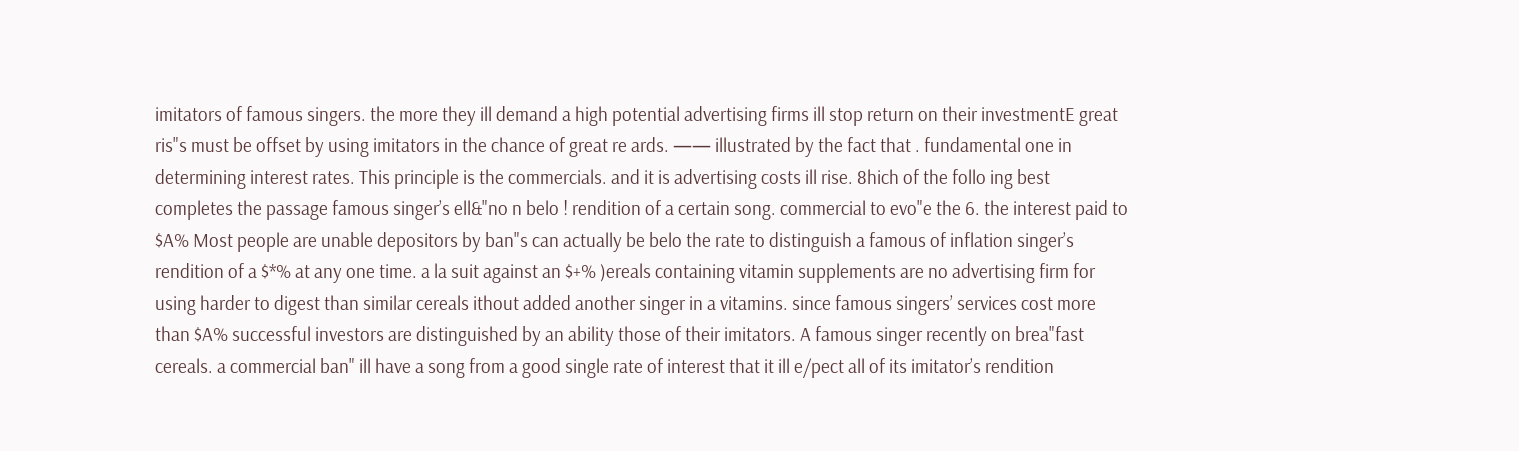imitators of famous singers. the more they ill demand a high potential advertising firms ill stop return on their investmentE great ris"s must be offset by using imitators in the chance of great re ards. —— illustrated by the fact that . fundamental one in determining interest rates. This principle is the commercials. and it is advertising costs ill rise. 8hich of the follo ing best completes the passage famous singer’s ell&"no n belo ! rendition of a certain song. commercial to evo"e the 6. the interest paid to $A% Most people are unable depositors by ban"s can actually be belo the rate to distinguish a famous of inflation singer’s rendition of a $*% at any one time. a la suit against an $+% )ereals containing vitamin supplements are no advertising firm for using harder to digest than similar cereals ithout added another singer in a vitamins. since famous singers’ services cost more than $A% successful investors are distinguished by an ability those of their imitators. A famous singer recently on brea"fast cereals. a commercial ban" ill have a song from a good single rate of interest that it ill e/pect all of its imitator’s rendition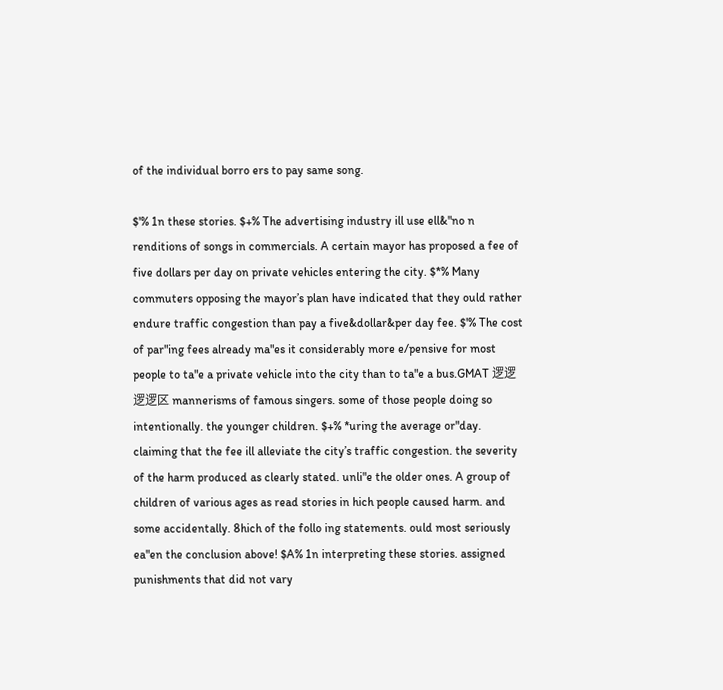of the individual borro ers to pay same song.

$'% 1n these stories. $+% The advertising industry ill use ell&"no n renditions of songs in commercials. A certain mayor has proposed a fee of five dollars per day on private vehicles entering the city. $*% Many commuters opposing the mayor’s plan have indicated that they ould rather endure traffic congestion than pay a five&dollar&per day fee. $'% The cost of par"ing fees already ma"es it considerably more e/pensive for most people to ta"e a private vehicle into the city than to ta"e a bus.GMAT 逻逻 逻逻区 mannerisms of famous singers. some of those people doing so intentionally. the younger children. $+% *uring the average or"day. claiming that the fee ill alleviate the city’s traffic congestion. the severity of the harm produced as clearly stated. unli"e the older ones. A group of children of various ages as read stories in hich people caused harm. and some accidentally. 8hich of the follo ing statements. ould most seriously ea"en the conclusion above! $A% 1n interpreting these stories. assigned punishments that did not vary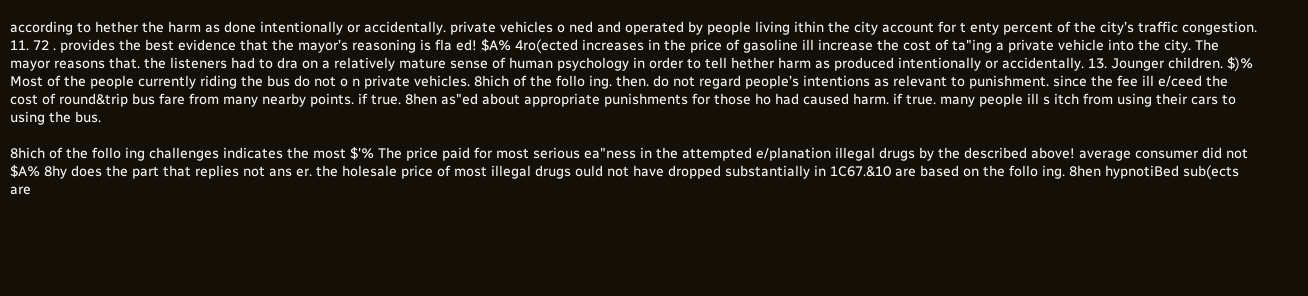according to hether the harm as done intentionally or accidentally. private vehicles o ned and operated by people living ithin the city account for t enty percent of the city’s traffic congestion. 11. 72 . provides the best evidence that the mayor’s reasoning is fla ed! $A% 4ro(ected increases in the price of gasoline ill increase the cost of ta"ing a private vehicle into the city. The mayor reasons that. the listeners had to dra on a relatively mature sense of human psychology in order to tell hether harm as produced intentionally or accidentally. 13. Jounger children. $)% Most of the people currently riding the bus do not o n private vehicles. 8hich of the follo ing. then. do not regard people’s intentions as relevant to punishment. since the fee ill e/ceed the cost of round&trip bus fare from many nearby points. if true. 8hen as"ed about appropriate punishments for those ho had caused harm. if true. many people ill s itch from using their cars to using the bus.

8hich of the follo ing challenges indicates the most $'% The price paid for most serious ea"ness in the attempted e/planation illegal drugs by the described above! average consumer did not $A% 8hy does the part that replies not ans er. the holesale price of most illegal drugs ould not have dropped substantially in 1C67.&10 are based on the follo ing. 8hen hypnotiBed sub(ects are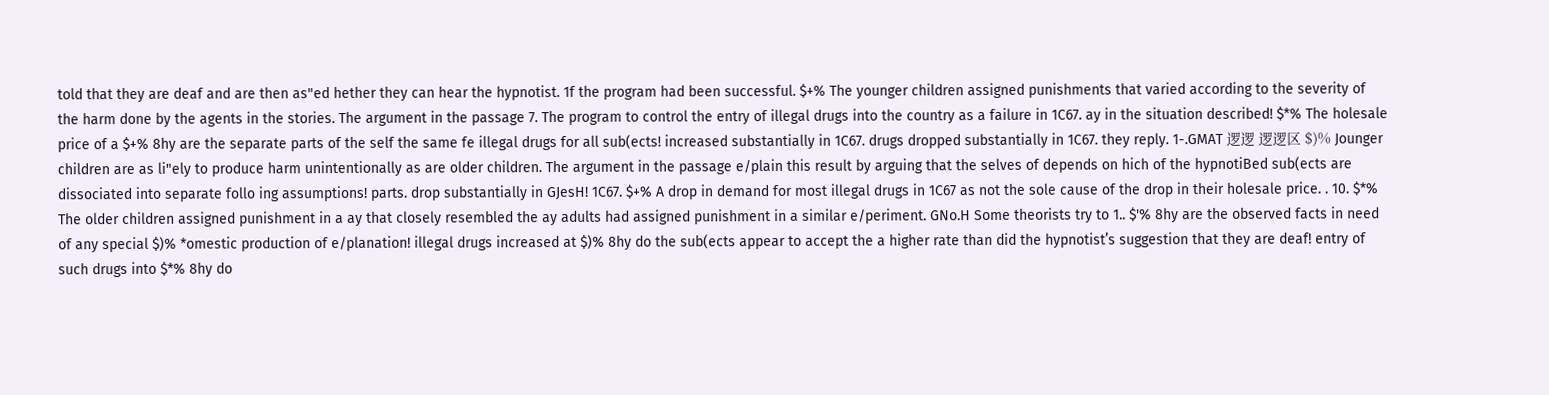told that they are deaf and are then as"ed hether they can hear the hypnotist. 1f the program had been successful. $+% The younger children assigned punishments that varied according to the severity of the harm done by the agents in the stories. The argument in the passage 7. The program to control the entry of illegal drugs into the country as a failure in 1C67. ay in the situation described! $*% The holesale price of a $+% 8hy are the separate parts of the self the same fe illegal drugs for all sub(ects! increased substantially in 1C67. drugs dropped substantially in 1C67. they reply. 1-.GMAT 逻逻 逻逻区 $)% Jounger children are as li"ely to produce harm unintentionally as are older children. The argument in the passage e/plain this result by arguing that the selves of depends on hich of the hypnotiBed sub(ects are dissociated into separate follo ing assumptions! parts. drop substantially in GJesH! 1C67. $+% A drop in demand for most illegal drugs in 1C67 as not the sole cause of the drop in their holesale price. . 10. $*% The older children assigned punishment in a ay that closely resembled the ay adults had assigned punishment in a similar e/periment. GNo.H Some theorists try to 1.. $'% 8hy are the observed facts in need of any special $)% *omestic production of e/planation! illegal drugs increased at $)% 8hy do the sub(ects appear to accept the a higher rate than did the hypnotist’s suggestion that they are deaf! entry of such drugs into $*% 8hy do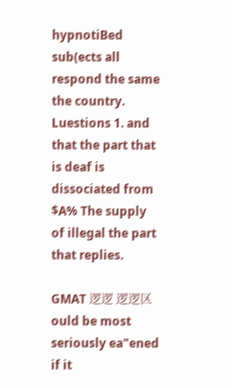hypnotiBed sub(ects all respond the same the country. Luestions 1. and that the part that is deaf is dissociated from $A% The supply of illegal the part that replies.

GMAT 逻逻 逻逻区 ould be most seriously ea"ened if it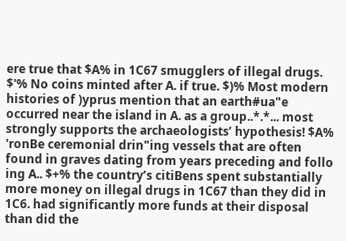ere true that $A% in 1C67 smugglers of illegal drugs. $'% No coins minted after A. if true. $)% Most modern histories of )yprus mention that an earth#ua"e occurred near the island in A. as a group..*.*... most strongly supports the archaeologists’ hypothesis! $A% 'ronBe ceremonial drin"ing vessels that are often found in graves dating from years preceding and follo ing A.. $+% the country’s citiBens spent substantially more money on illegal drugs in 1C67 than they did in 1C6. had significantly more funds at their disposal than did the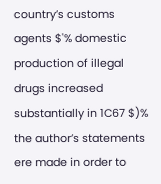country’s customs agents $'% domestic production of illegal drugs increased substantially in 1C67 $)% the author’s statements ere made in order to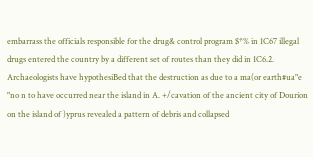embarrass the officials responsible for the drug& control program $*% in 1C67 illegal drugs entered the country by a different set of routes than they did in 1C6.2. Archaeologists have hypothesiBed that the destruction as due to a ma(or earth#ua"e "no n to have occurred near the island in A. +/cavation of the ancient city of Dourion on the island of )yprus revealed a pattern of debris and collapsed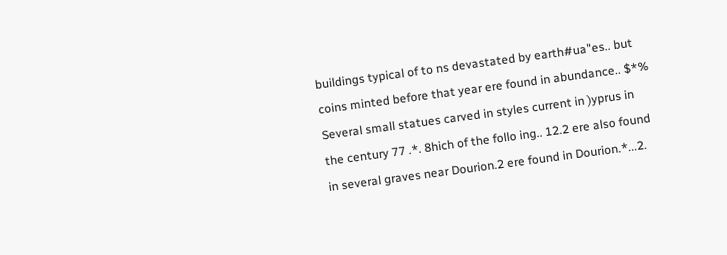buildings typical of to ns devastated by earth#ua"es.. but coins minted before that year ere found in abundance.. $*% Several small statues carved in styles current in )yprus in the century 77 .*. 8hich of the follo ing.. 12.2 ere also found in several graves near Dourion.2 ere found in Dourion.*...2.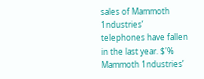sales of Mammoth 1ndustries’ telephones have fallen in the last year. $'% Mammoth 1ndustries’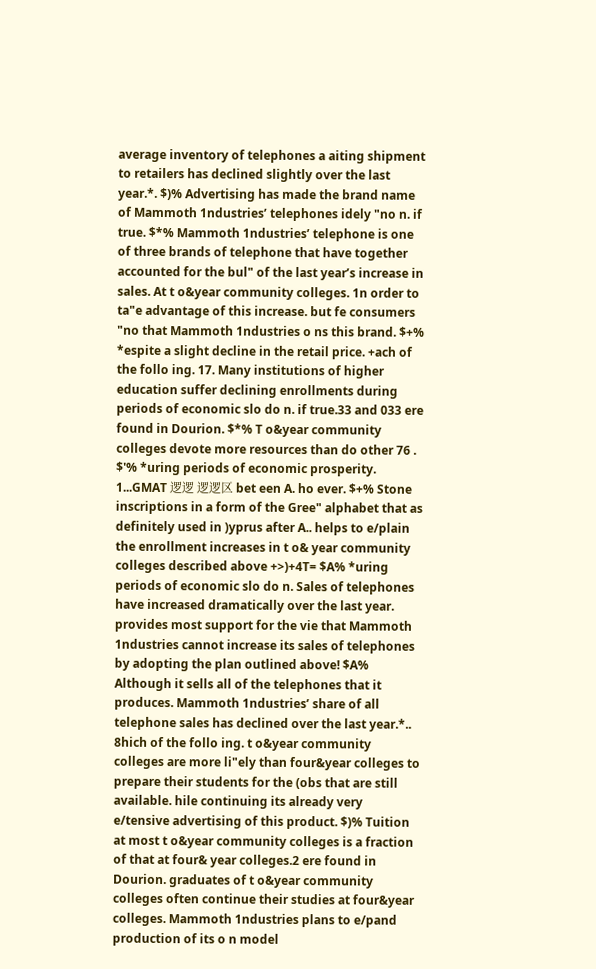average inventory of telephones a aiting shipment to retailers has declined slightly over the last year.*. $)% Advertising has made the brand name of Mammoth 1ndustries’ telephones idely "no n. if true. $*% Mammoth 1ndustries’ telephone is one of three brands of telephone that have together accounted for the bul" of the last year’s increase in sales. At t o&year community colleges. 1n order to ta"e advantage of this increase. but fe consumers "no that Mammoth 1ndustries o ns this brand. $+% *espite a slight decline in the retail price. +ach of the follo ing. 17. Many institutions of higher education suffer declining enrollments during periods of economic slo do n. if true.33 and 033 ere found in Dourion. $*% T o&year community colleges devote more resources than do other 76 . $'% *uring periods of economic prosperity. 1...GMAT 逻逻 逻逻区 bet een A. ho ever. $+% Stone inscriptions in a form of the Gree" alphabet that as definitely used in )yprus after A.. helps to e/plain the enrollment increases in t o& year community colleges described above +>)+4T= $A% *uring periods of economic slo do n. Sales of telephones have increased dramatically over the last year. provides most support for the vie that Mammoth 1ndustries cannot increase its sales of telephones by adopting the plan outlined above! $A% Although it sells all of the telephones that it produces. Mammoth 1ndustries’ share of all telephone sales has declined over the last year.*.. 8hich of the follo ing. t o&year community colleges are more li"ely than four&year colleges to prepare their students for the (obs that are still available. hile continuing its already very e/tensive advertising of this product. $)% Tuition at most t o&year community colleges is a fraction of that at four& year colleges.2 ere found in Dourion. graduates of t o&year community colleges often continue their studies at four&year colleges. Mammoth 1ndustries plans to e/pand production of its o n model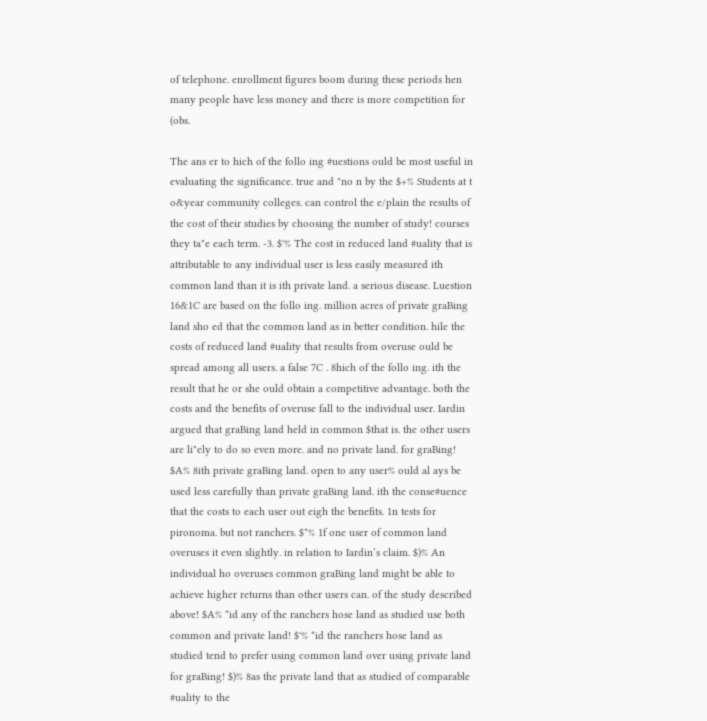of telephone. enrollment figures boom during these periods hen many people have less money and there is more competition for (obs.

The ans er to hich of the follo ing #uestions ould be most useful in evaluating the significance. true and "no n by the $+% Students at t o&year community colleges. can control the e/plain the results of the cost of their studies by choosing the number of study! courses they ta"e each term. -3. $'% The cost in reduced land #uality that is attributable to any individual user is less easily measured ith common land than it is ith private land. a serious disease. Luestion 16&1C are based on the follo ing. million acres of private graBing land sho ed that the common land as in better condition. hile the costs of reduced land #uality that results from overuse ould be spread among all users. a false 7C . 8hich of the follo ing. ith the result that he or she ould obtain a competitive advantage. both the costs and the benefits of overuse fall to the individual user. Iardin argued that graBing land held in common $that is. the other users are li"ely to do so even more. and no private land. for graBing! $A% 8ith private graBing land. open to any user% ould al ays be used less carefully than private graBing land. ith the conse#uence that the costs to each user out eigh the benefits. 1n tests for pironoma. but not ranchers. $*% 1f one user of common land overuses it even slightly. in relation to Iardin’s claim. $)% An individual ho overuses common graBing land might be able to achieve higher returns than other users can. of the study described above! $A% *id any of the ranchers hose land as studied use both common and private land! $'% *id the ranchers hose land as studied tend to prefer using common land over using private land for graBing! $)% 8as the private land that as studied of comparable #uality to the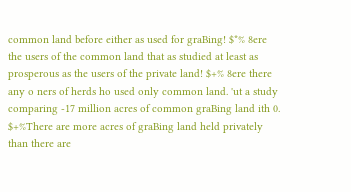common land before either as used for graBing! $*% 8ere the users of the common land that as studied at least as prosperous as the users of the private land! $+% 8ere there any o ners of herds ho used only common land. 'ut a study comparing -17 million acres of common graBing land ith 0. $+%There are more acres of graBing land held privately than there are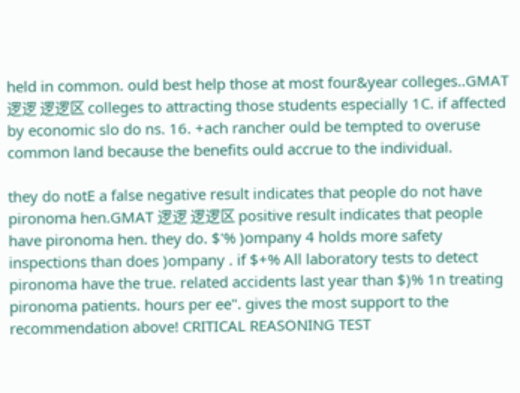held in common. ould best help those at most four&year colleges..GMAT 逻逻 逻逻区 colleges to attracting those students especially 1C. if affected by economic slo do ns. 16. +ach rancher ould be tempted to overuse common land because the benefits ould accrue to the individual.

they do notE a false negative result indicates that people do not have pironoma hen.GMAT 逻逻 逻逻区 positive result indicates that people have pironoma hen. they do. $'% )ompany 4 holds more safety inspections than does )ompany . if $+% All laboratory tests to detect pironoma have the true. related accidents last year than $)% 1n treating pironoma patients. hours per ee". gives the most support to the recommendation above! CRITICAL REASONING TEST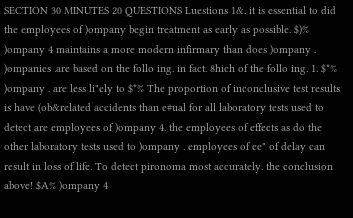SECTION 30 MINUTES 20 QUESTIONS Luestions 1&. it is essential to did the employees of )ompany begin treatment as early as possible. $)% )ompany 4 maintains a more modern infirmary than does )ompany . )ompanies .are based on the follo ing. in fact. 8hich of the follo ing. 1. $*% )ompany . are less li"ely to $*% The proportion of inconclusive test results is have (ob&related accidents than e#ual for all laboratory tests used to detect are employees of )ompany 4. the employees of effects as do the other laboratory tests used to )ompany . employees of ee" of delay can result in loss of life. To detect pironoma most accurately. the conclusion above! $A% )ompany 4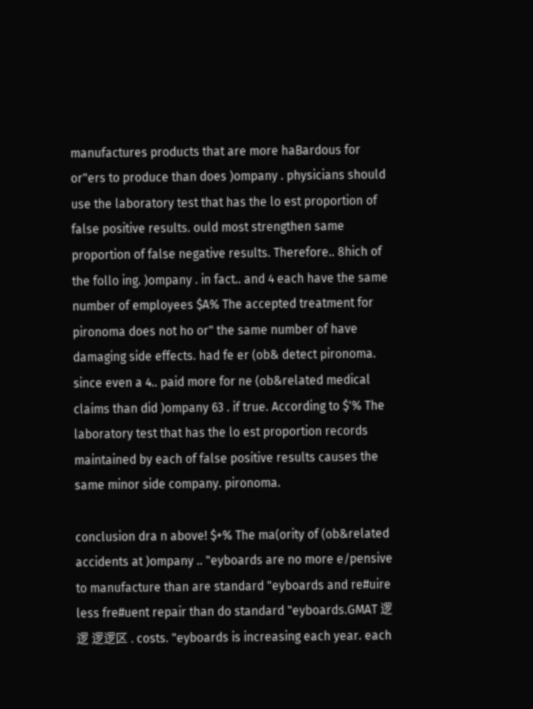manufactures products that are more haBardous for or"ers to produce than does )ompany . physicians should use the laboratory test that has the lo est proportion of false positive results. ould most strengthen same proportion of false negative results. Therefore.. 8hich of the follo ing. )ompany . in fact.. and 4 each have the same number of employees $A% The accepted treatment for pironoma does not ho or" the same number of have damaging side effects. had fe er (ob& detect pironoma. since even a 4.. paid more for ne (ob&related medical claims than did )ompany 63 . if true. According to $'% The laboratory test that has the lo est proportion records maintained by each of false positive results causes the same minor side company. pironoma.

conclusion dra n above! $+% The ma(ority of (ob&related accidents at )ompany .. "eyboards are no more e/pensive to manufacture than are standard "eyboards and re#uire less fre#uent repair than do standard "eyboards.GMAT 逻逻 逻逻区 . costs. "eyboards is increasing each year. each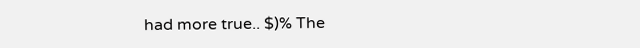had more true.. $)% The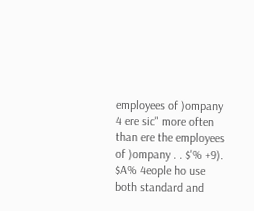employees of )ompany 4 ere sic" more often than ere the employees of )ompany . . $'% +9). $A% 4eople ho use both standard and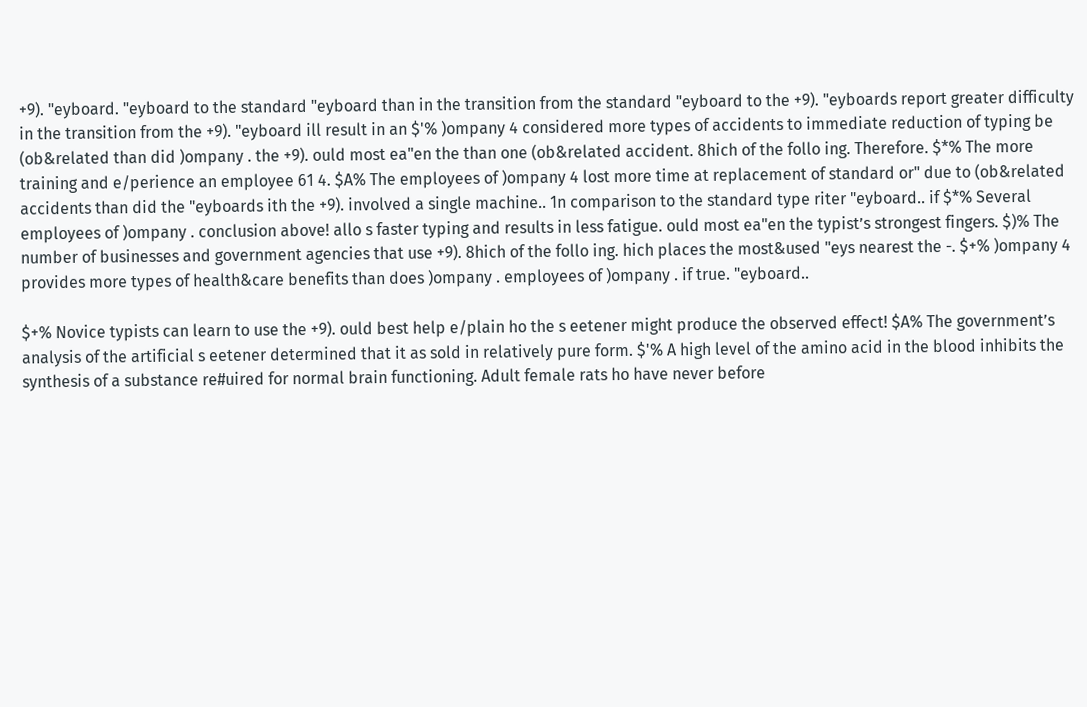+9). "eyboard. "eyboard to the standard "eyboard than in the transition from the standard "eyboard to the +9). "eyboards report greater difficulty in the transition from the +9). "eyboard ill result in an $'% )ompany 4 considered more types of accidents to immediate reduction of typing be (ob&related than did )ompany . the +9). ould most ea"en the than one (ob&related accident. 8hich of the follo ing. Therefore. $*% The more training and e/perience an employee 61 4. $A% The employees of )ompany 4 lost more time at replacement of standard or" due to (ob&related accidents than did the "eyboards ith the +9). involved a single machine.. 1n comparison to the standard type riter "eyboard.. if $*% Several employees of )ompany . conclusion above! allo s faster typing and results in less fatigue. ould most ea"en the typist’s strongest fingers. $)% The number of businesses and government agencies that use +9). 8hich of the follo ing. hich places the most&used "eys nearest the -. $+% )ompany 4 provides more types of health&care benefits than does )ompany . employees of )ompany . if true. "eyboard..

$+% Novice typists can learn to use the +9). ould best help e/plain ho the s eetener might produce the observed effect! $A% The government’s analysis of the artificial s eetener determined that it as sold in relatively pure form. $'% A high level of the amino acid in the blood inhibits the synthesis of a substance re#uired for normal brain functioning. Adult female rats ho have never before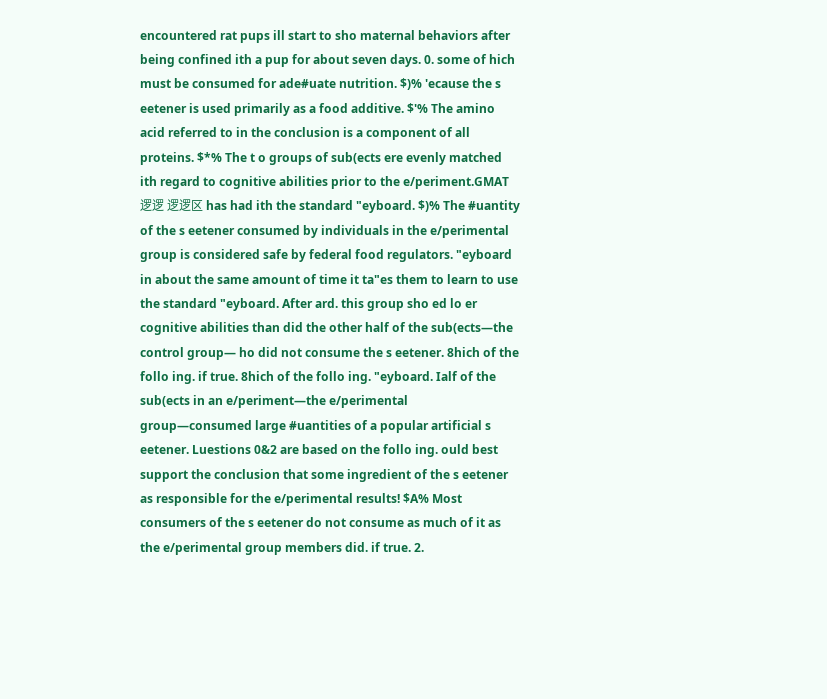encountered rat pups ill start to sho maternal behaviors after being confined ith a pup for about seven days. 0. some of hich must be consumed for ade#uate nutrition. $)% 'ecause the s eetener is used primarily as a food additive. $'% The amino acid referred to in the conclusion is a component of all proteins. $*% The t o groups of sub(ects ere evenly matched ith regard to cognitive abilities prior to the e/periment.GMAT 逻逻 逻逻区 has had ith the standard "eyboard. $)% The #uantity of the s eetener consumed by individuals in the e/perimental group is considered safe by federal food regulators. "eyboard in about the same amount of time it ta"es them to learn to use the standard "eyboard. After ard. this group sho ed lo er cognitive abilities than did the other half of the sub(ects—the control group— ho did not consume the s eetener. 8hich of the follo ing. if true. 8hich of the follo ing. "eyboard. Ialf of the sub(ects in an e/periment—the e/perimental group—consumed large #uantities of a popular artificial s eetener. Luestions 0&2 are based on the follo ing. ould best support the conclusion that some ingredient of the s eetener as responsible for the e/perimental results! $A% Most consumers of the s eetener do not consume as much of it as the e/perimental group members did. if true. 2.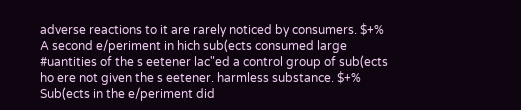adverse reactions to it are rarely noticed by consumers. $+% A second e/periment in hich sub(ects consumed large #uantities of the s eetener lac"ed a control group of sub(ects ho ere not given the s eetener. harmless substance. $+% Sub(ects in the e/periment did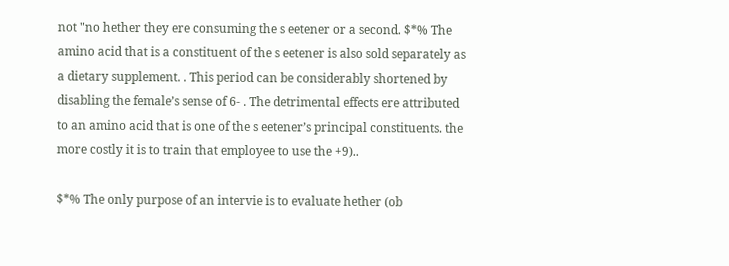not "no hether they ere consuming the s eetener or a second. $*% The amino acid that is a constituent of the s eetener is also sold separately as a dietary supplement. . This period can be considerably shortened by disabling the female’s sense of 6- . The detrimental effects ere attributed to an amino acid that is one of the s eetener’s principal constituents. the more costly it is to train that employee to use the +9)..

$*% The only purpose of an intervie is to evaluate hether (ob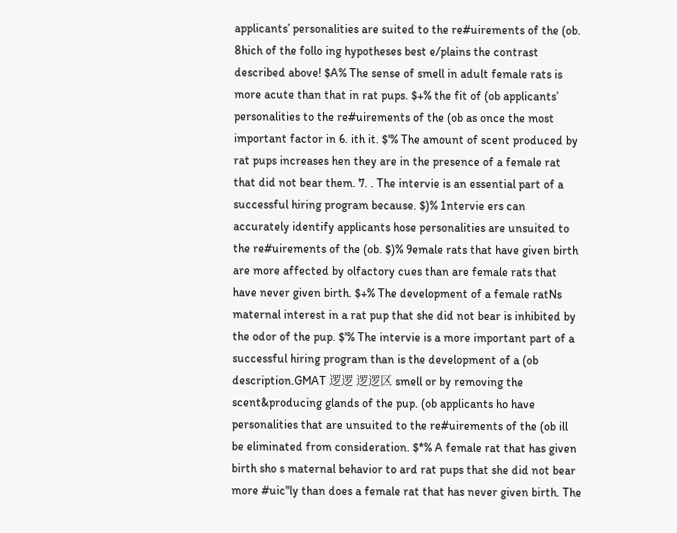applicants’ personalities are suited to the re#uirements of the (ob. 8hich of the follo ing hypotheses best e/plains the contrast described above! $A% The sense of smell in adult female rats is more acute than that in rat pups. $+% the fit of (ob applicants’ personalities to the re#uirements of the (ob as once the most important factor in 6. ith it. $'% The amount of scent produced by rat pups increases hen they are in the presence of a female rat that did not bear them. 7. . The intervie is an essential part of a successful hiring program because. $)% 1ntervie ers can accurately identify applicants hose personalities are unsuited to the re#uirements of the (ob. $)% 9emale rats that have given birth are more affected by olfactory cues than are female rats that have never given birth. $+% The development of a female ratNs maternal interest in a rat pup that she did not bear is inhibited by the odor of the pup. $'% The intervie is a more important part of a successful hiring program than is the development of a (ob description.GMAT 逻逻 逻逻区 smell or by removing the scent&producing glands of the pup. (ob applicants ho have personalities that are unsuited to the re#uirements of the (ob ill be eliminated from consideration. $*% A female rat that has given birth sho s maternal behavior to ard rat pups that she did not bear more #uic"ly than does a female rat that has never given birth. The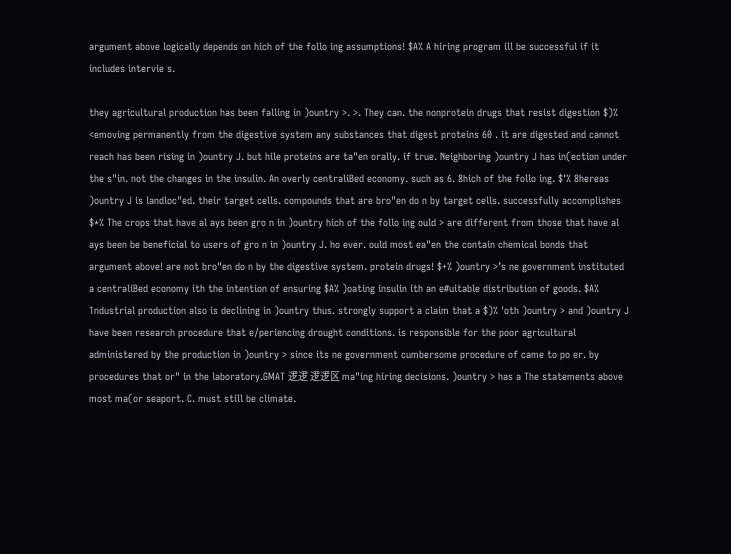argument above logically depends on hich of the follo ing assumptions! $A% A hiring program ill be successful if it includes intervie s.

they agricultural production has been falling in )ountry >. >. They can. the nonprotein drugs that resist digestion $)% <emoving permanently from the digestive system any substances that digest proteins 60 . it are digested and cannot reach has been rising in )ountry J. but hile proteins are ta"en orally. if true. Neighboring )ountry J has in(ection under the s"in. not the changes in the insulin. An overly centraliBed economy. such as 6. 8hich of the follo ing. $'% 8hereas )ountry J is landloc"ed. their target cells. compounds that are bro"en do n by target cells. successfully accomplishes $*% The crops that have al ays been gro n in )ountry hich of the follo ing ould > are different from those that have al ays been be beneficial to users of gro n in )ountry J. ho ever. ould most ea"en the contain chemical bonds that argument above! are not bro"en do n by the digestive system. protein drugs! $+% )ountry >’s ne government instituted a centraliBed economy ith the intention of ensuring $A% )oating insulin ith an e#uitable distribution of goods. $A% 1ndustrial production also is declining in )ountry thus. strongly support a claim that a $)% 'oth )ountry > and )ountry J have been research procedure that e/periencing drought conditions. is responsible for the poor agricultural administered by the production in )ountry > since its ne government cumbersome procedure of came to po er. by procedures that or" in the laboratory.GMAT 逻逻 逻逻区 ma"ing hiring decisions. )ountry > has a The statements above most ma(or seaport. C. must still be climate.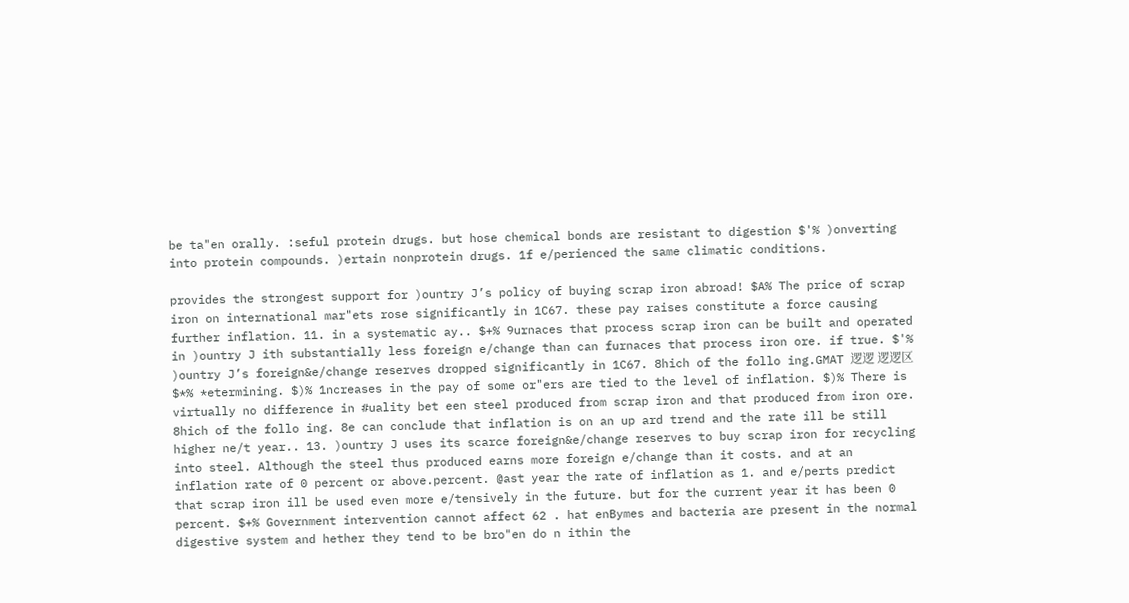be ta"en orally. :seful protein drugs. but hose chemical bonds are resistant to digestion $'% )onverting into protein compounds. )ertain nonprotein drugs. 1f e/perienced the same climatic conditions.

provides the strongest support for )ountry J’s policy of buying scrap iron abroad! $A% The price of scrap iron on international mar"ets rose significantly in 1C67. these pay raises constitute a force causing further inflation. 11. in a systematic ay.. $+% 9urnaces that process scrap iron can be built and operated in )ountry J ith substantially less foreign e/change than can furnaces that process iron ore. if true. $'% )ountry J’s foreign&e/change reserves dropped significantly in 1C67. 8hich of the follo ing.GMAT 逻逻 逻逻区 $*% *etermining. $)% 1ncreases in the pay of some or"ers are tied to the level of inflation. $)% There is virtually no difference in #uality bet een steel produced from scrap iron and that produced from iron ore. 8hich of the follo ing. 8e can conclude that inflation is on an up ard trend and the rate ill be still higher ne/t year.. 13. )ountry J uses its scarce foreign&e/change reserves to buy scrap iron for recycling into steel. Although the steel thus produced earns more foreign e/change than it costs. and at an inflation rate of 0 percent or above.percent. @ast year the rate of inflation as 1. and e/perts predict that scrap iron ill be used even more e/tensively in the future. but for the current year it has been 0 percent. $+% Government intervention cannot affect 62 . hat enBymes and bacteria are present in the normal digestive system and hether they tend to be bro"en do n ithin the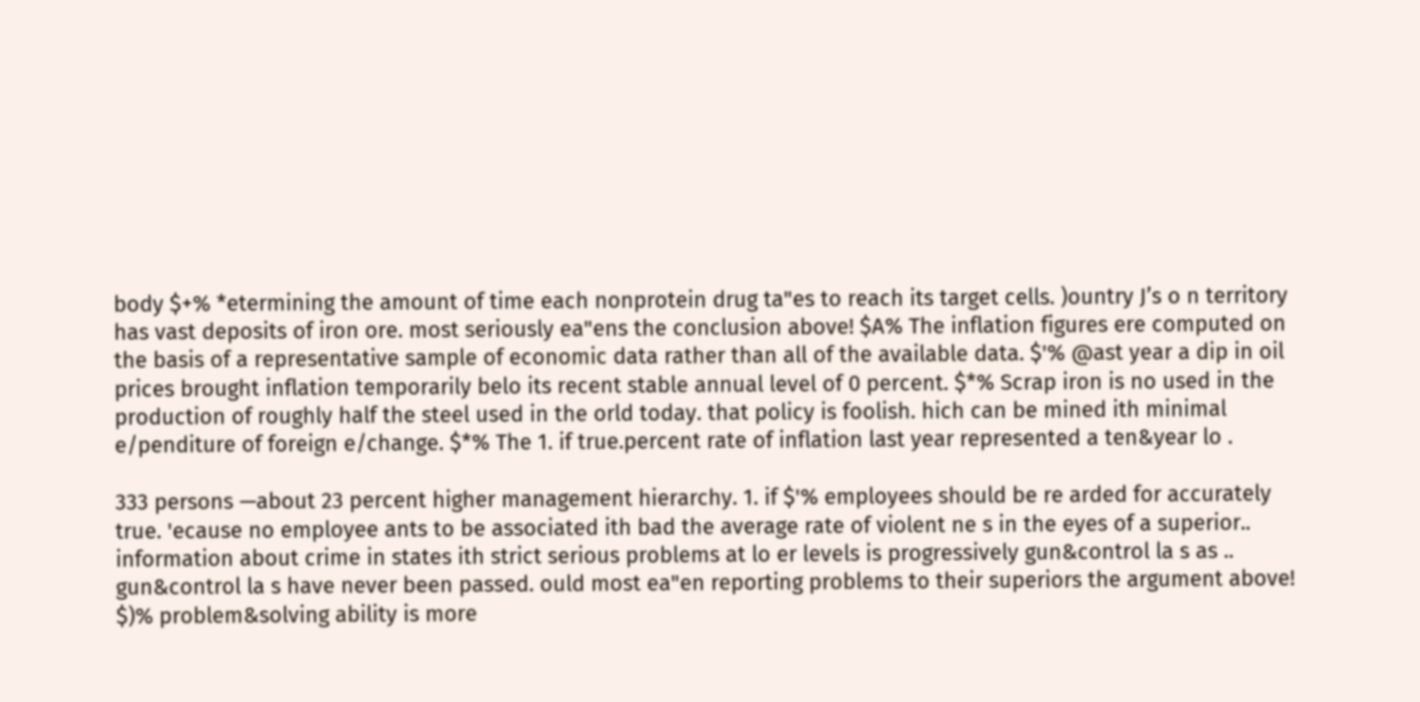body $+% *etermining the amount of time each nonprotein drug ta"es to reach its target cells. )ountry J’s o n territory has vast deposits of iron ore. most seriously ea"ens the conclusion above! $A% The inflation figures ere computed on the basis of a representative sample of economic data rather than all of the available data. $'% @ast year a dip in oil prices brought inflation temporarily belo its recent stable annual level of 0 percent. $*% Scrap iron is no used in the production of roughly half the steel used in the orld today. that policy is foolish. hich can be mined ith minimal e/penditure of foreign e/change. $*% The 1. if true.percent rate of inflation last year represented a ten&year lo .

333 persons —about 23 percent higher management hierarchy. 1. if $'% employees should be re arded for accurately true. 'ecause no employee ants to be associated ith bad the average rate of violent ne s in the eyes of a superior.. information about crime in states ith strict serious problems at lo er levels is progressively gun&control la s as .. gun&control la s have never been passed. ould most ea"en reporting problems to their superiors the argument above! $)% problem&solving ability is more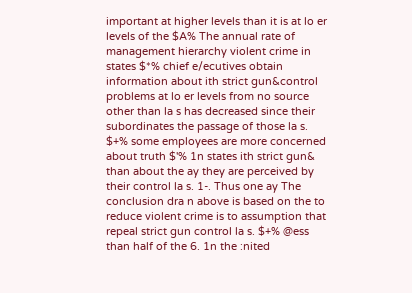important at higher levels than it is at lo er levels of the $A% The annual rate of management hierarchy violent crime in states $*% chief e/ecutives obtain information about ith strict gun&control problems at lo er levels from no source other than la s has decreased since their subordinates the passage of those la s. $+% some employees are more concerned about truth $'% 1n states ith strict gun& than about the ay they are perceived by their control la s. 1-. Thus one ay The conclusion dra n above is based on the to reduce violent crime is to assumption that repeal strict gun control la s. $+% @ess than half of the 6. 1n the :nited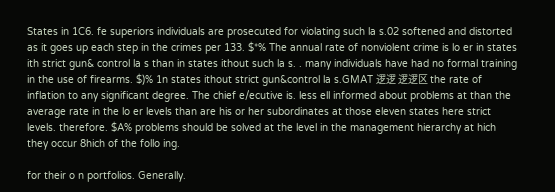States in 1C6. fe superiors individuals are prosecuted for violating such la s.02 softened and distorted as it goes up each step in the crimes per 133. $*% The annual rate of nonviolent crime is lo er in states ith strict gun& control la s than in states ithout such la s. . many individuals have had no formal training in the use of firearms. $)% 1n states ithout strict gun&control la s.GMAT 逻逻 逻逻区 the rate of inflation to any significant degree. The chief e/ecutive is. less ell informed about problems at than the average rate in the lo er levels than are his or her subordinates at those eleven states here strict levels. therefore. $A% problems should be solved at the level in the management hierarchy at hich they occur 8hich of the follo ing.

for their o n portfolios. Generally.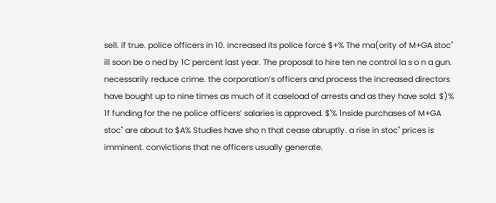sell. if true. police officers in 10. increased its police force $+% The ma(ority of M+GA stoc" ill soon be o ned by 1C percent last year. The proposal to hire ten ne control la s o n a gun. necessarily reduce crime. the corporation’s officers and process the increased directors have bought up to nine times as much of it caseload of arrests and as they have sold. $)% 1f funding for the ne police officers’ salaries is approved. $'% 1nside purchases of M+GA stoc" are about to $A% Studies have sho n that cease abruptly. a rise in stoc" prices is imminent. convictions that ne officers usually generate.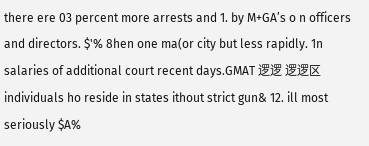there ere 03 percent more arrests and 1. by M+GA’s o n officers and directors. $'% 8hen one ma(or city but less rapidly. 1n salaries of additional court recent days.GMAT 逻逻 逻逻区 individuals ho reside in states ithout strict gun& 12. ill most seriously $A%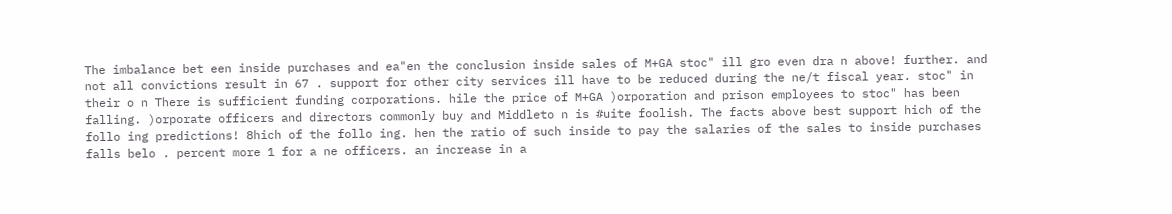The imbalance bet een inside purchases and ea"en the conclusion inside sales of M+GA stoc" ill gro even dra n above! further. and not all convictions result in 67 . support for other city services ill have to be reduced during the ne/t fiscal year. stoc" in their o n There is sufficient funding corporations. hile the price of M+GA )orporation and prison employees to stoc" has been falling. )orporate officers and directors commonly buy and Middleto n is #uite foolish. The facts above best support hich of the follo ing predictions! 8hich of the follo ing. hen the ratio of such inside to pay the salaries of the sales to inside purchases falls belo . percent more 1 for a ne officers. an increase in a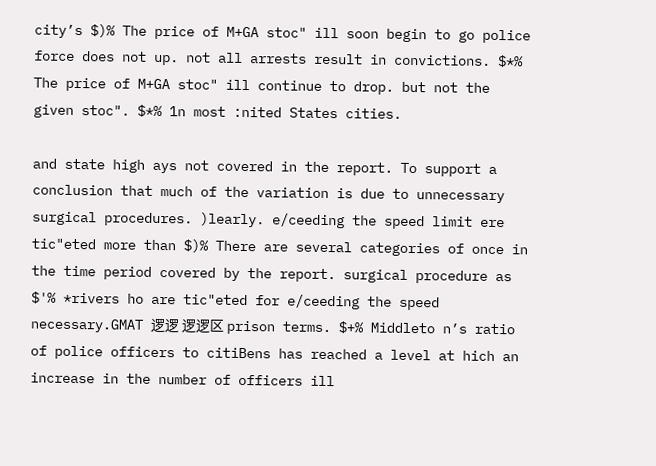city’s $)% The price of M+GA stoc" ill soon begin to go police force does not up. not all arrests result in convictions. $*% The price of M+GA stoc" ill continue to drop. but not the given stoc". $*% 1n most :nited States cities.

and state high ays not covered in the report. To support a conclusion that much of the variation is due to unnecessary surgical procedures. )learly. e/ceeding the speed limit ere tic"eted more than $)% There are several categories of once in the time period covered by the report. surgical procedure as $'% *rivers ho are tic"eted for e/ceeding the speed necessary.GMAT 逻逻 逻逻区 prison terms. $+% Middleto n’s ratio of police officers to citiBens has reached a level at hich an increase in the number of officers ill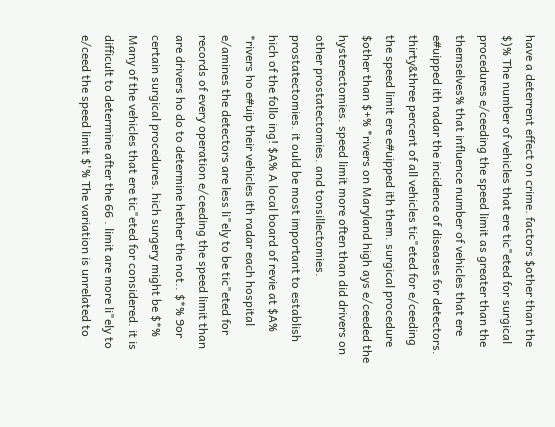have a deterrent effect on crime. factors $other than the $)% The number of vehicles that ere tic"eted for surgical procedures e/ceeding the speed limit as greater than the themselves% that influence number of vehicles that ere e#uipped ith radar the incidence of diseases for detectors. thirty&three percent of all vehicles tic"eted for e/ceeding the speed limit ere e#uipped ith them. surgical procedure $other than $+% *rivers on Maryland high ays e/ceeded the hysterectomies. speed limit more often than did drivers on other prostatectomies. and tonsillectomies. prostatectomies. it ould be most important to establish hich of the follo ing! $A% A local board of revie at $A% *rivers ho e#uip their vehicles ith radar each hospital e/amines the detectors are less li"ely to be tic"eted for records of every operation e/ceeding the speed limit than are drivers ho do to determine hether the not.. $*% 9or certain surgical procedures. hich surgery might be $*% Many of the vehicles that ere tic"eted for considered. it is difficult to determine after the 66 . limit are more li"ely to e/ceed the speed limit $'% The variation is unrelated to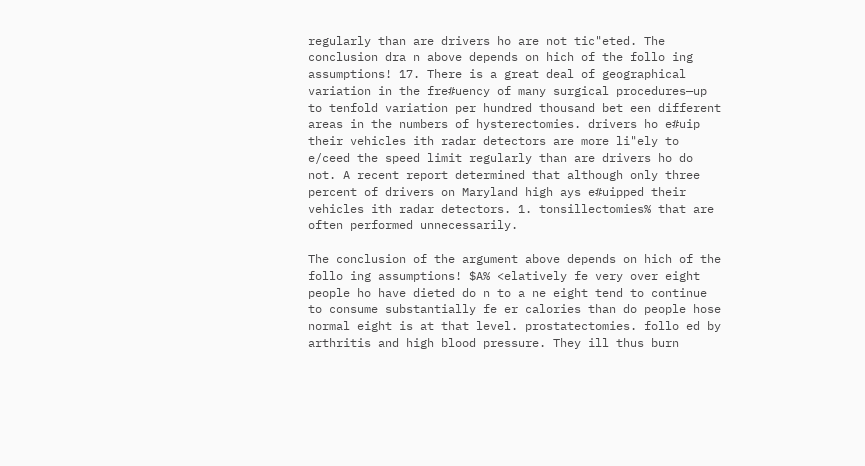regularly than are drivers ho are not tic"eted. The conclusion dra n above depends on hich of the follo ing assumptions! 17. There is a great deal of geographical variation in the fre#uency of many surgical procedures—up to tenfold variation per hundred thousand bet een different areas in the numbers of hysterectomies. drivers ho e#uip their vehicles ith radar detectors are more li"ely to e/ceed the speed limit regularly than are drivers ho do not. A recent report determined that although only three percent of drivers on Maryland high ays e#uipped their vehicles ith radar detectors. 1. tonsillectomies% that are often performed unnecessarily.

The conclusion of the argument above depends on hich of the follo ing assumptions! $A% <elatively fe very over eight people ho have dieted do n to a ne eight tend to continue to consume substantially fe er calories than do people hose normal eight is at that level. prostatectomies. follo ed by arthritis and high blood pressure. They ill thus burn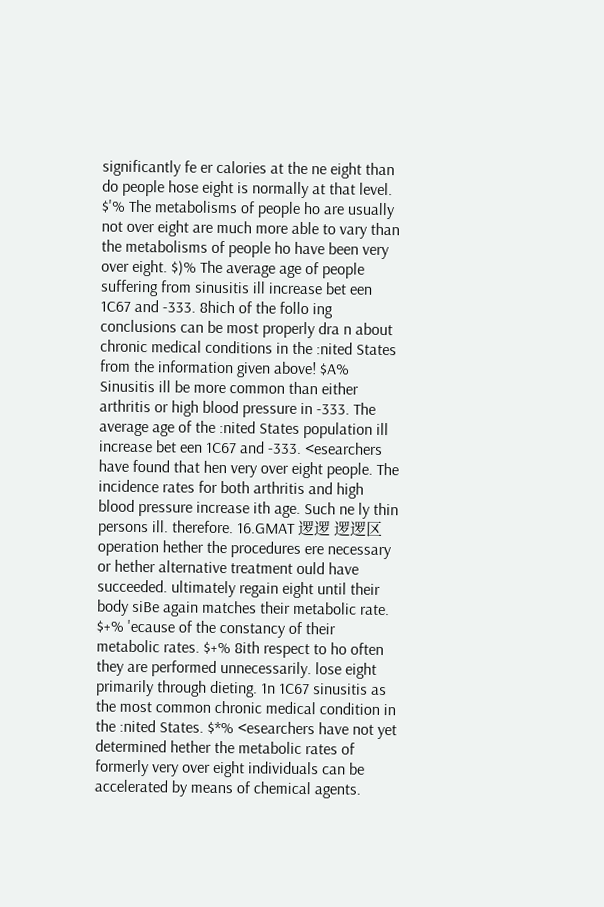significantly fe er calories at the ne eight than do people hose eight is normally at that level. $'% The metabolisms of people ho are usually not over eight are much more able to vary than the metabolisms of people ho have been very over eight. $)% The average age of people suffering from sinusitis ill increase bet een 1C67 and -333. 8hich of the follo ing conclusions can be most properly dra n about chronic medical conditions in the :nited States from the information given above! $A% Sinusitis ill be more common than either arthritis or high blood pressure in -333. The average age of the :nited States population ill increase bet een 1C67 and -333. <esearchers have found that hen very over eight people. The incidence rates for both arthritis and high blood pressure increase ith age. Such ne ly thin persons ill. therefore. 16.GMAT 逻逻 逻逻区 operation hether the procedures ere necessary or hether alternative treatment ould have succeeded. ultimately regain eight until their body siBe again matches their metabolic rate. $+% 'ecause of the constancy of their metabolic rates. $+% 8ith respect to ho often they are performed unnecessarily. lose eight primarily through dieting. 1n 1C67 sinusitis as the most common chronic medical condition in the :nited States. $*% <esearchers have not yet determined hether the metabolic rates of formerly very over eight individuals can be accelerated by means of chemical agents.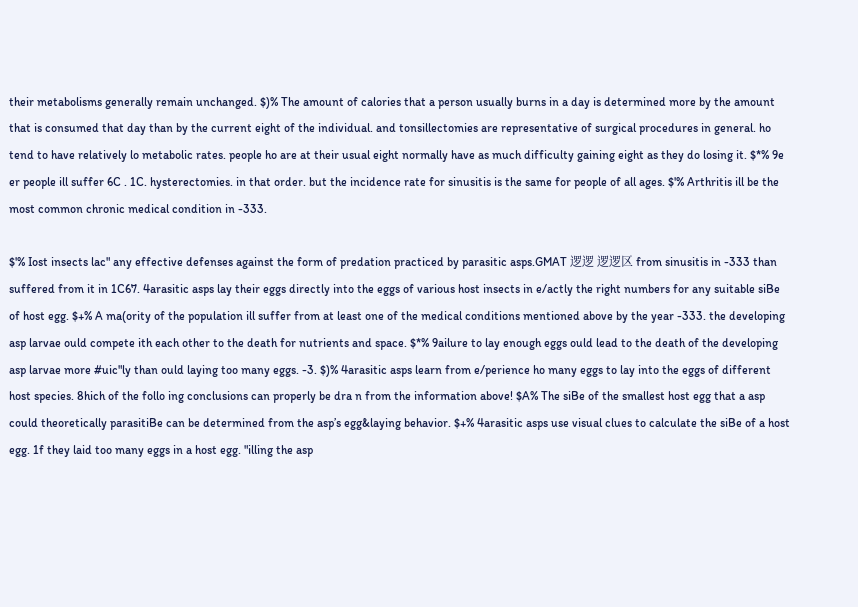their metabolisms generally remain unchanged. $)% The amount of calories that a person usually burns in a day is determined more by the amount that is consumed that day than by the current eight of the individual. and tonsillectomies are representative of surgical procedures in general. ho tend to have relatively lo metabolic rates. people ho are at their usual eight normally have as much difficulty gaining eight as they do losing it. $*% 9e er people ill suffer 6C . 1C. hysterectomies. in that order. but the incidence rate for sinusitis is the same for people of all ages. $'% Arthritis ill be the most common chronic medical condition in -333.

$'% Iost insects lac" any effective defenses against the form of predation practiced by parasitic asps.GMAT 逻逻 逻逻区 from sinusitis in -333 than suffered from it in 1C67. 4arasitic asps lay their eggs directly into the eggs of various host insects in e/actly the right numbers for any suitable siBe of host egg. $+% A ma(ority of the population ill suffer from at least one of the medical conditions mentioned above by the year -333. the developing asp larvae ould compete ith each other to the death for nutrients and space. $*% 9ailure to lay enough eggs ould lead to the death of the developing asp larvae more #uic"ly than ould laying too many eggs. -3. $)% 4arasitic asps learn from e/perience ho many eggs to lay into the eggs of different host species. 8hich of the follo ing conclusions can properly be dra n from the information above! $A% The siBe of the smallest host egg that a asp could theoretically parasitiBe can be determined from the asp’s egg&laying behavior. $+% 4arasitic asps use visual clues to calculate the siBe of a host egg. 1f they laid too many eggs in a host egg. "illing the asp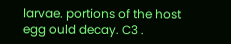larvae. portions of the host egg ould decay. C3 .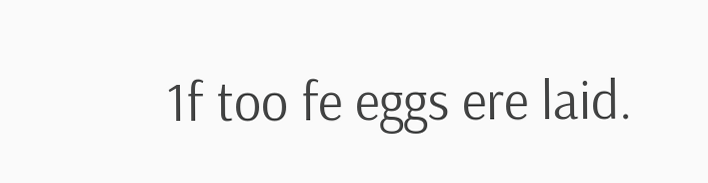1f too fe eggs ere laid.